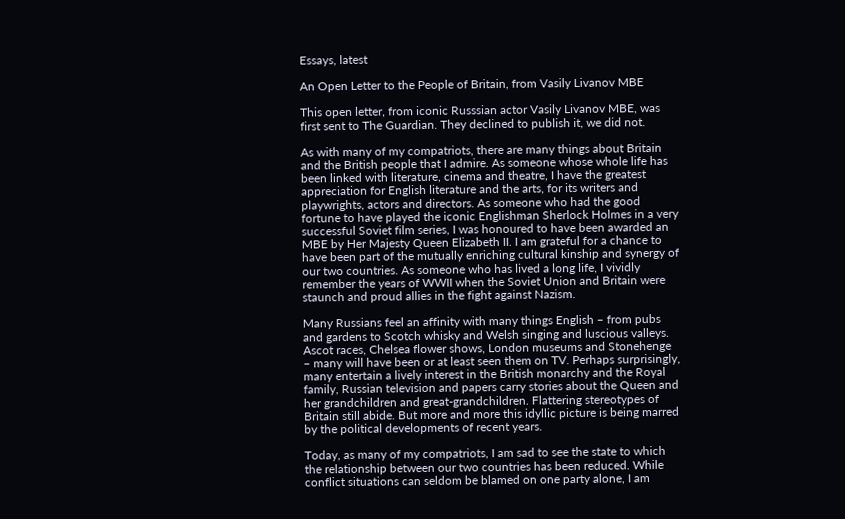Essays, latest

An Open Letter to the People of Britain, from Vasily Livanov MBE

This open letter, from iconic Russsian actor Vasily Livanov MBE, was first sent to The Guardian. They declined to publish it, we did not.

As with many of my compatriots, there are many things about Britain and the British people that I admire. As someone whose whole life has been linked with literature, cinema and theatre, I have the greatest appreciation for English literature and the arts, for its writers and playwrights, actors and directors. As someone who had the good fortune to have played the iconic Englishman Sherlock Holmes in a very successful Soviet film series, I was honoured to have been awarded an MBE by Her Majesty Queen Elizabeth II. I am grateful for a chance to have been part of the mutually enriching cultural kinship and synergy of our two countries. As someone who has lived a long life, I vividly remember the years of WWII when the Soviet Union and Britain were staunch and proud allies in the fight against Nazism.

Many Russians feel an affinity with many things English – from pubs and gardens to Scotch whisky and Welsh singing and luscious valleys. Ascot races, Chelsea flower shows, London museums and Stonehenge – many will have been or at least seen them on TV. Perhaps surprisingly, many entertain a lively interest in the British monarchy and the Royal family, Russian television and papers carry stories about the Queen and her grandchildren and great-grandchildren. Flattering stereotypes of Britain still abide. But more and more this idyllic picture is being marred by the political developments of recent years.

Today, as many of my compatriots, I am sad to see the state to which the relationship between our two countries has been reduced. While conflict situations can seldom be blamed on one party alone, I am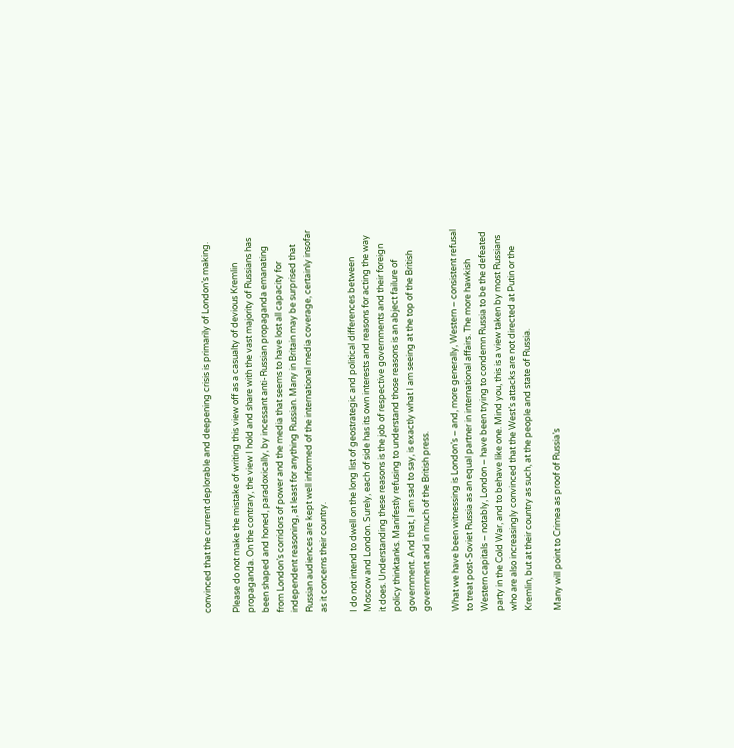convinced that the current deplorable and deepening crisis is primarily of London’s making.

Please do not make the mistake of writing this view off as a casualty of devious Kremlin propaganda. On the contrary, the view I hold and share with the vast majority of Russians has been shaped and honed, paradoxically, by incessant anti-Russian propaganda emanating from London’s corridors of power and the media that seems to have lost all capacity for independent reasoning, at least for anything Russian. Many in Britain may be surprised that Russian audiences are kept well informed of the international media coverage, certainly insofar as it concerns their country.

I do not intend to dwell on the long list of geostrategic and political differences between Moscow and London. Surely, each of side has its own interests and reasons for acting the way it does. Understanding these reasons is the job of respective governments and their foreign policy thinktanks. Manifestly refusing to understand those reasons is an abject failure of government. And that, I am sad to say, is exactly what I am seeing at the top of the British government and in much of the British press.

What we have been witnessing is London’s – and, more generally, Western – consistent refusal to treat post-Soviet Russia as an equal partner in international affairs. The more hawkish Western capitals – notably, London – have been trying to condemn Russia to be the defeated party in the Cold War, and to behave like one. Mind you, this is a view taken by most Russians who are also increasingly convinced that the West’s attacks are not directed at Putin or the Kremlin, but at their country as such, at the people and state of Russia.

Many will point to Crimea as proof of Russia’s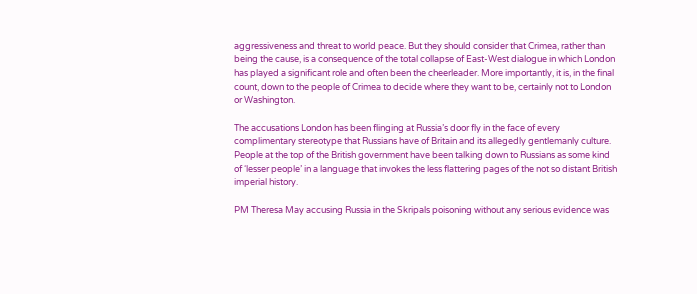aggressiveness and threat to world peace. But they should consider that Crimea, rather than being the cause, is a consequence of the total collapse of East-West dialogue in which London has played a significant role and often been the cheerleader. More importantly, it is, in the final count, down to the people of Crimea to decide where they want to be, certainly not to London or Washington.

The accusations London has been flinging at Russia’s door fly in the face of every complimentary stereotype that Russians have of Britain and its allegedly gentlemanly culture. People at the top of the British government have been talking down to Russians as some kind of ‘lesser people’ in a language that invokes the less flattering pages of the not so distant British imperial history.

PM Theresa May accusing Russia in the Skripals poisoning without any serious evidence was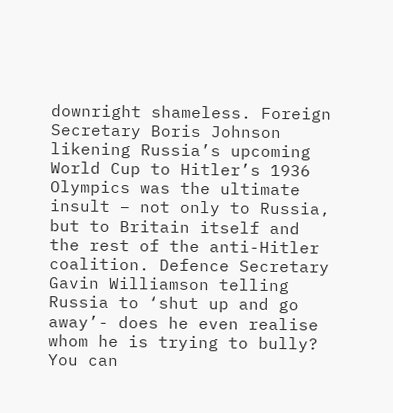downright shameless. Foreign Secretary Boris Johnson likening Russia’s upcoming World Cup to Hitler’s 1936 Olympics was the ultimate insult – not only to Russia, but to Britain itself and the rest of the anti-Hitler coalition. Defence Secretary Gavin Williamson telling Russia to ‘shut up and go away’- does he even realise whom he is trying to bully? You can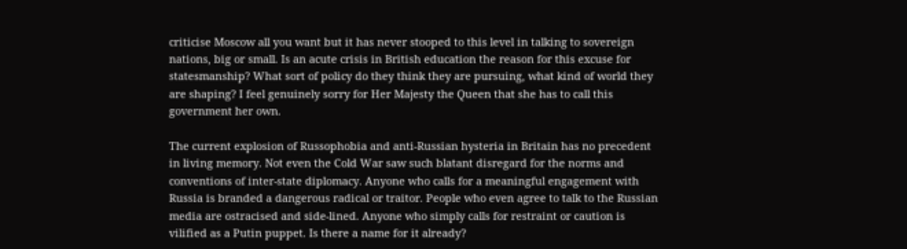criticise Moscow all you want but it has never stooped to this level in talking to sovereign nations, big or small. Is an acute crisis in British education the reason for this excuse for statesmanship? What sort of policy do they think they are pursuing, what kind of world they are shaping? I feel genuinely sorry for Her Majesty the Queen that she has to call this government her own.

The current explosion of Russophobia and anti-Russian hysteria in Britain has no precedent in living memory. Not even the Cold War saw such blatant disregard for the norms and conventions of inter-state diplomacy. Anyone who calls for a meaningful engagement with Russia is branded a dangerous radical or traitor. People who even agree to talk to the Russian media are ostracised and side-lined. Anyone who simply calls for restraint or caution is vilified as a Putin puppet. Is there a name for it already?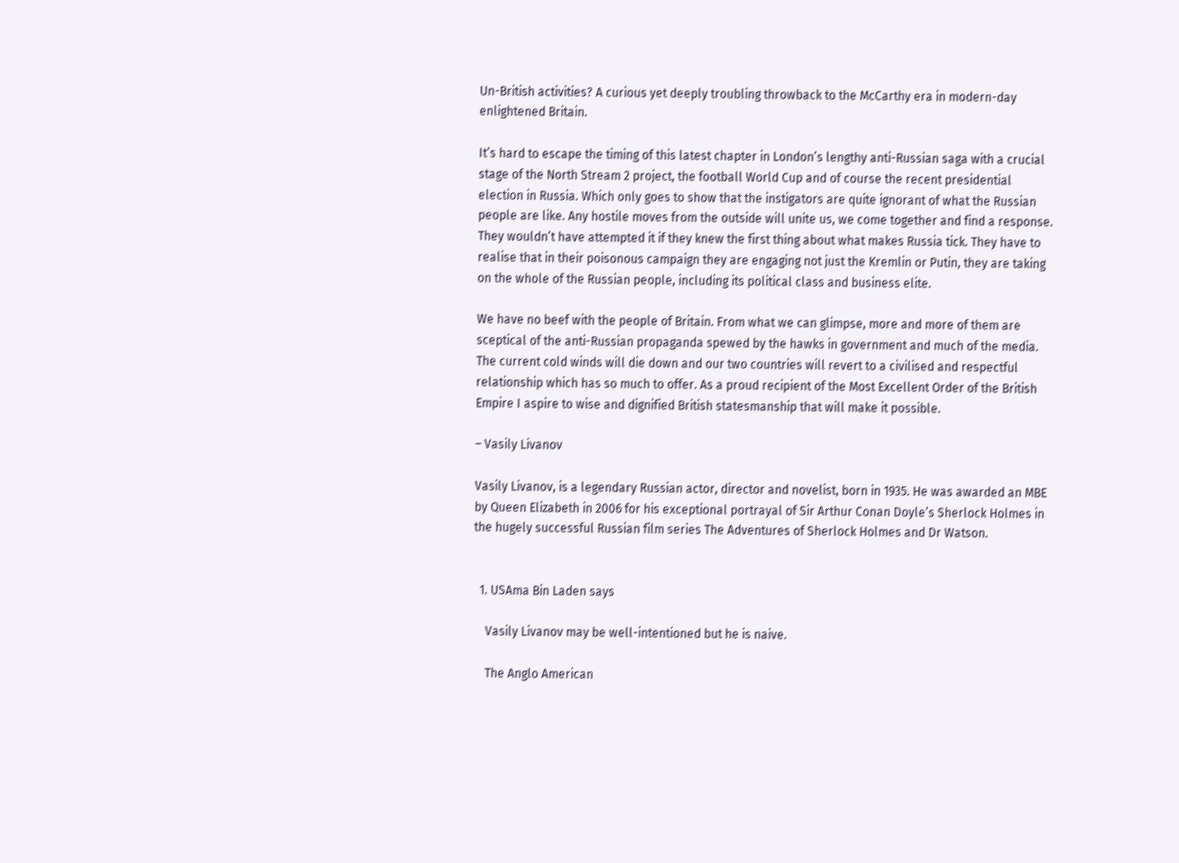Un-British activities? A curious yet deeply troubling throwback to the McCarthy era in modern-day enlightened Britain.

It’s hard to escape the timing of this latest chapter in London’s lengthy anti-Russian saga with a crucial stage of the North Stream 2 project, the football World Cup and of course the recent presidential election in Russia. Which only goes to show that the instigators are quite ignorant of what the Russian people are like. Any hostile moves from the outside will unite us, we come together and find a response. They wouldn’t have attempted it if they knew the first thing about what makes Russia tick. They have to realise that in their poisonous campaign they are engaging not just the Kremlin or Putin, they are taking on the whole of the Russian people, including its political class and business elite.

We have no beef with the people of Britain. From what we can glimpse, more and more of them are sceptical of the anti-Russian propaganda spewed by the hawks in government and much of the media. The current cold winds will die down and our two countries will revert to a civilised and respectful relationship which has so much to offer. As a proud recipient of the Most Excellent Order of the British Empire I aspire to wise and dignified British statesmanship that will make it possible.

– Vasily Livanov

Vasily Livanov, is a legendary Russian actor, director and novelist, born in 1935. He was awarded an MBE by Queen Elizabeth in 2006 for his exceptional portrayal of Sir Arthur Conan Doyle’s Sherlock Holmes in the hugely successful Russian film series The Adventures of Sherlock Holmes and Dr Watson.


  1. USAma Bin Laden says

    Vasily Livanov may be well-intentioned but he is naive.

    The Anglo American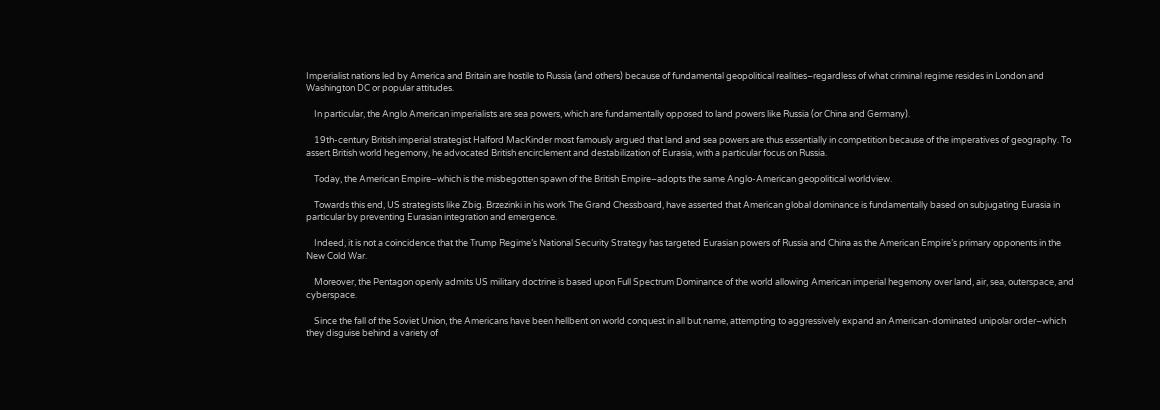Imperialist nations led by America and Britain are hostile to Russia (and others) because of fundamental geopolitical realities–regardless of what criminal regime resides in London and Washington DC or popular attitudes.

    In particular, the Anglo American imperialists are sea powers, which are fundamentally opposed to land powers like Russia (or China and Germany).

    19th-century British imperial strategist Halford MacKinder most famously argued that land and sea powers are thus essentially in competition because of the imperatives of geography. To assert British world hegemony, he advocated British encirclement and destabilization of Eurasia, with a particular focus on Russia.

    Today, the American Empire–which is the misbegotten spawn of the British Empire–adopts the same Anglo-American geopolitical worldview.

    Towards this end, US strategists like Zbig. Brzezinki in his work The Grand Chessboard, have asserted that American global dominance is fundamentally based on subjugating Eurasia in particular by preventing Eurasian integration and emergence.

    Indeed, it is not a coincidence that the Trump Regime’s National Security Strategy has targeted Eurasian powers of Russia and China as the American Empire’s primary opponents in the New Cold War.

    Moreover, the Pentagon openly admits US military doctrine is based upon Full Spectrum Dominance of the world allowing American imperial hegemony over land, air, sea, outerspace, and cyberspace.

    Since the fall of the Soviet Union, the Americans have been hellbent on world conquest in all but name, attempting to aggressively expand an American-dominated unipolar order–which they disguise behind a variety of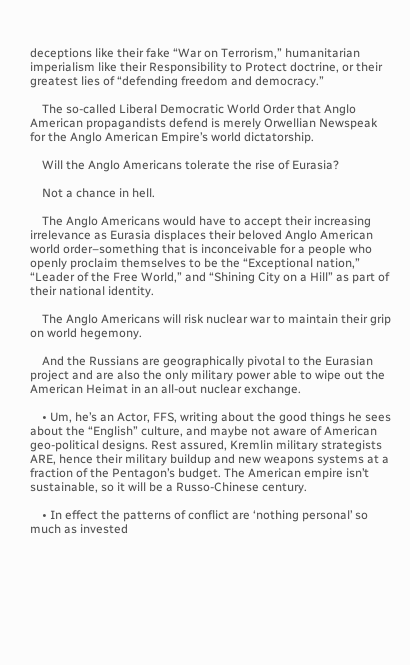deceptions like their fake “War on Terrorism,” humanitarian imperialism like their Responsibility to Protect doctrine, or their greatest lies of “defending freedom and democracy.”

    The so-called Liberal Democratic World Order that Anglo American propagandists defend is merely Orwellian Newspeak for the Anglo American Empire’s world dictatorship.

    Will the Anglo Americans tolerate the rise of Eurasia?

    Not a chance in hell.

    The Anglo Americans would have to accept their increasing irrelevance as Eurasia displaces their beloved Anglo American world order–something that is inconceivable for a people who openly proclaim themselves to be the “Exceptional nation,” “Leader of the Free World,” and “Shining City on a Hill” as part of their national identity.

    The Anglo Americans will risk nuclear war to maintain their grip on world hegemony.

    And the Russians are geographically pivotal to the Eurasian project and are also the only military power able to wipe out the American Heimat in an all-out nuclear exchange.

    • Um, he’s an Actor, FFS, writing about the good things he sees about the “English” culture, and maybe not aware of American geo-political designs. Rest assured, Kremlin military strategists ARE, hence their military buildup and new weapons systems at a fraction of the Pentagon’s budget. The American empire isn’t sustainable, so it will be a Russo-Chinese century.

    • In effect the patterns of conflict are ‘nothing personal’ so much as invested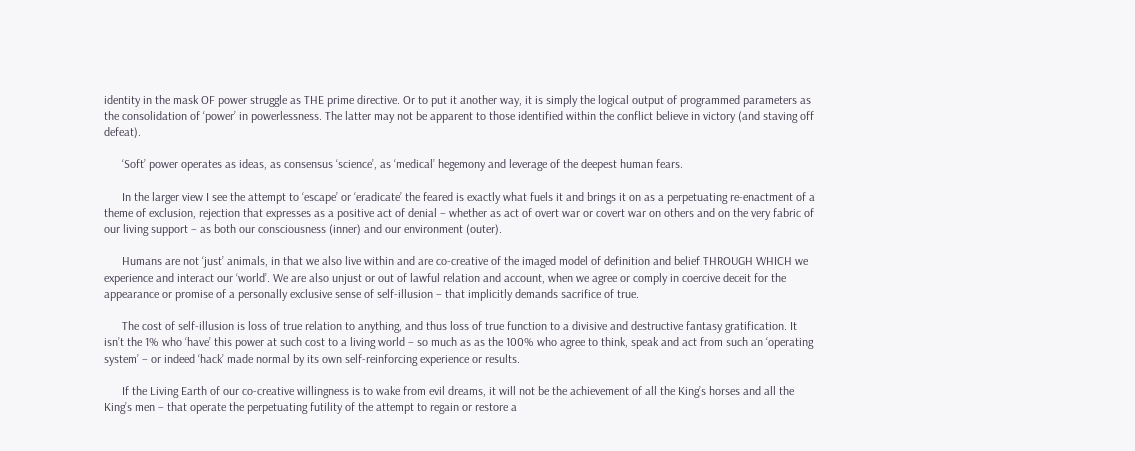identity in the mask OF power struggle as THE prime directive. Or to put it another way, it is simply the logical output of programmed parameters as the consolidation of ‘power’ in powerlessness. The latter may not be apparent to those identified within the conflict believe in victory (and staving off defeat).

      ‘Soft’ power operates as ideas, as consensus ‘science’, as ‘medical’ hegemony and leverage of the deepest human fears.

      In the larger view I see the attempt to ‘escape’ or ‘eradicate’ the feared is exactly what fuels it and brings it on as a perpetuating re-enactment of a theme of exclusion, rejection that expresses as a positive act of denial – whether as act of overt war or covert war on others and on the very fabric of our living support – as both our consciousness (inner) and our environment (outer).

      Humans are not ‘just’ animals, in that we also live within and are co-creative of the imaged model of definition and belief THROUGH WHICH we experience and interact our ‘world’. We are also unjust or out of lawful relation and account, when we agree or comply in coercive deceit for the appearance or promise of a personally exclusive sense of self-illusion – that implicitly demands sacrifice of true.

      The cost of self-illusion is loss of true relation to anything, and thus loss of true function to a divisive and destructive fantasy gratification. It isn’t the 1% who ‘have’ this power at such cost to a living world – so much as as the 100% who agree to think, speak and act from such an ‘operating system’ – or indeed ‘hack’ made normal by its own self-reinforcing experience or results.

      If the Living Earth of our co-creative willingness is to wake from evil dreams, it will not be the achievement of all the King’s horses and all the King’s men – that operate the perpetuating futility of the attempt to regain or restore a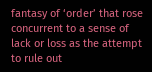fantasy of ‘order’ that rose concurrent to a sense of lack or loss as the attempt to rule out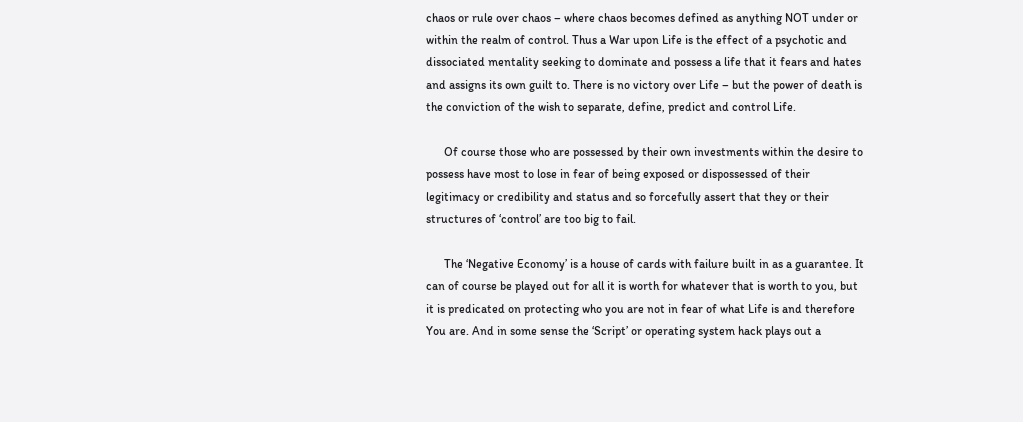chaos or rule over chaos – where chaos becomes defined as anything NOT under or within the realm of control. Thus a War upon Life is the effect of a psychotic and dissociated mentality seeking to dominate and possess a life that it fears and hates and assigns its own guilt to. There is no victory over Life – but the power of death is the conviction of the wish to separate, define, predict and control Life.

      Of course those who are possessed by their own investments within the desire to possess have most to lose in fear of being exposed or dispossessed of their legitimacy or credibility and status and so forcefully assert that they or their structures of ‘control’ are too big to fail.

      The ‘Negative Economy’ is a house of cards with failure built in as a guarantee. It can of course be played out for all it is worth for whatever that is worth to you, but it is predicated on protecting who you are not in fear of what Life is and therefore You are. And in some sense the ‘Script’ or operating system hack plays out a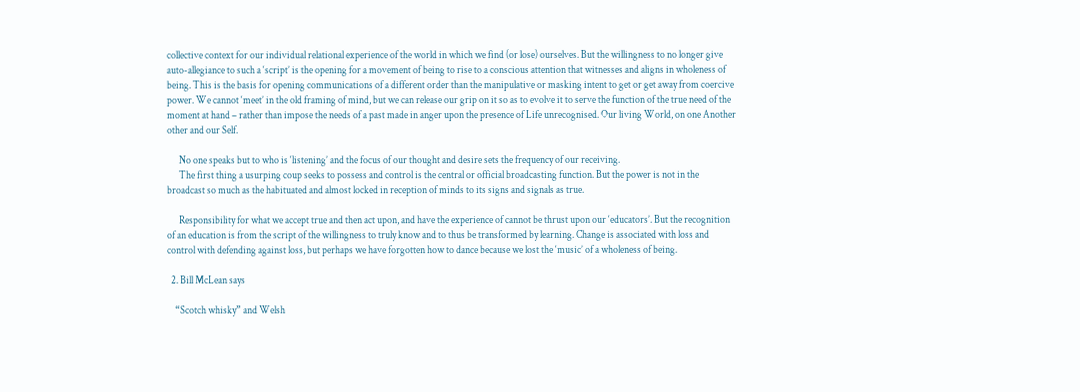collective context for our individual relational experience of the world in which we find (or lose) ourselves. But the willingness to no longer give auto-allegiance to such a ‘script’ is the opening for a movement of being to rise to a conscious attention that witnesses and aligns in wholeness of being. This is the basis for opening communications of a different order than the manipulative or masking intent to get or get away from coercive power. We cannot ‘meet’ in the old framing of mind, but we can release our grip on it so as to evolve it to serve the function of the true need of the moment at hand – rather than impose the needs of a past made in anger upon the presence of Life unrecognised. Our living World, on one Another other and our Self.

      No one speaks but to who is ‘listening’ and the focus of our thought and desire sets the frequency of our receiving.
      The first thing a usurping coup seeks to possess and control is the central or official broadcasting function. But the power is not in the broadcast so much as the habituated and almost locked in reception of minds to its signs and signals as true.

      Responsibility for what we accept true and then act upon, and have the experience of cannot be thrust upon our ‘educators’. But the recognition of an education is from the script of the willingness to truly know and to thus be transformed by learning. Change is associated with loss and control with defending against loss, but perhaps we have forgotten how to dance because we lost the ‘music’ of a wholeness of being.

  2. Bill McLean says

    “Scotch whisky” and Welsh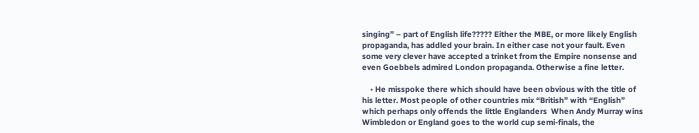singing” – part of English life????? Either the MBE, or more likely English propaganda, has addled your brain. In either case not your fault. Even some very clever have accepted a trinket from the Empire nonsense and even Goebbels admired London propaganda. Otherwise a fine letter.

    • He misspoke there which should have been obvious with the title of his letter. Most people of other countries mix “British” with “English” which perhaps only offends the little Englanders  When Andy Murray wins Wimbledon or England goes to the world cup semi-finals, the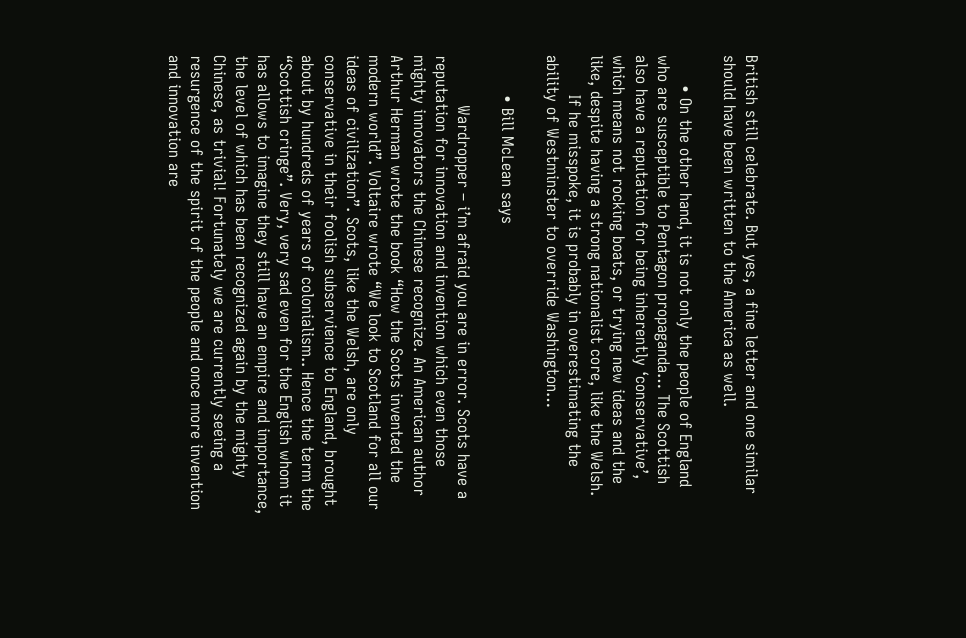British still celebrate. But yes, a fine letter and one similar should have been written to the America as well.

      • On the other hand, it is not only the people of England who are susceptible to Pentagon propaganda… The Scottish also have a reputation for being inherently ‘conservative’, which means not rocking boats, or trying new ideas and the like, despite having a strong nationalist core, like the Welsh.
        If he misspoke, it is probably in overestimating the ability of Westminster to override Washington…

        • Bill McLean says

          Wardropper – i’m afraid you are in error. Scots have a reputation for innovation and invention which even those mighty innovators the Chinese recognize. An American author Arthur Herman wrote the book “How the Scots invented the modern world”. Voltaire wrote “We look to Scotland for all our ideas of civilization”. Scots, like the Welsh, are only conservative in their foolish subservience to England, brought about by hundreds of years of colonialism.. Hence the term the “Scottish cringe”. Very, very sad even for the English whom it has allows to imagine they still have an empire and importance, the level of which has been recognized again by the mighty Chinese, as trivial! Fortunately we are currently seeing a resurgence of the spirit of the people and once more invention and innovation are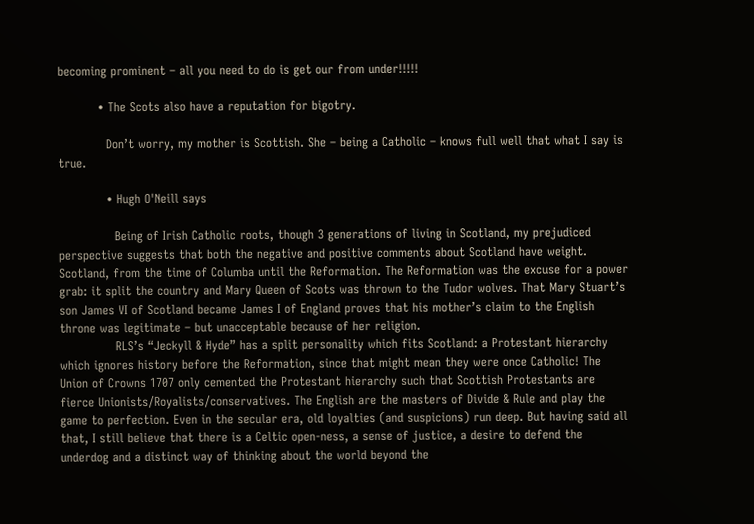becoming prominent – all you need to do is get our from under!!!!!

          • The Scots also have a reputation for bigotry.

            Don’t worry, my mother is Scottish. She – being a Catholic – knows full well that what I say is true.

            • Hugh O'Neill says

              Being of Irish Catholic roots, though 3 generations of living in Scotland, my prejudiced perspective suggests that both the negative and positive comments about Scotland have weight. Scotland, from the time of Columba until the Reformation. The Reformation was the excuse for a power grab: it split the country and Mary Queen of Scots was thrown to the Tudor wolves. That Mary Stuart’s son James VI of Scotland became James I of England proves that his mother’s claim to the English throne was legitimate – but unacceptable because of her religion.
              RLS’s “Jeckyll & Hyde” has a split personality which fits Scotland: a Protestant hierarchy which ignores history before the Reformation, since that might mean they were once Catholic! The Union of Crowns 1707 only cemented the Protestant hierarchy such that Scottish Protestants are fierce Unionists/Royalists/conservatives. The English are the masters of Divide & Rule and play the game to perfection. Even in the secular era, old loyalties (and suspicions) run deep. But having said all that, I still believe that there is a Celtic open-ness, a sense of justice, a desire to defend the underdog and a distinct way of thinking about the world beyond the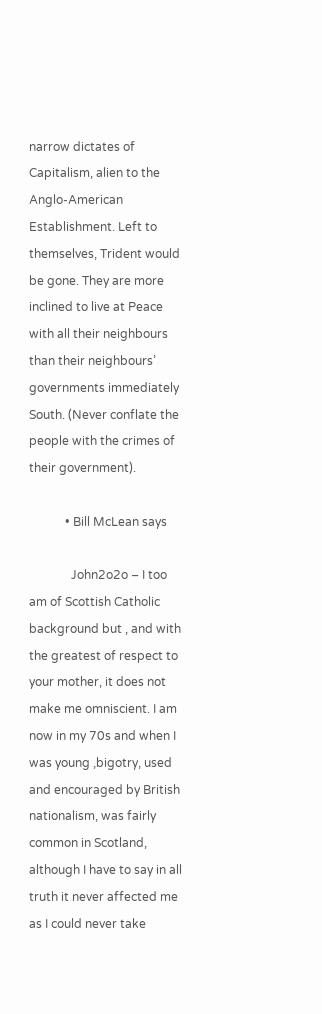narrow dictates of Capitalism, alien to the Anglo-American Establishment. Left to themselves, Trident would be gone. They are more inclined to live at Peace with all their neighbours than their neighbours’ governments immediately South. (Never conflate the people with the crimes of their government).

            • Bill McLean says

              John2o2o – I too am of Scottish Catholic background but , and with the greatest of respect to your mother, it does not make me omniscient. I am now in my 70s and when I was young ,bigotry, used and encouraged by British nationalism, was fairly common in Scotland, although I have to say in all truth it never affected me as I could never take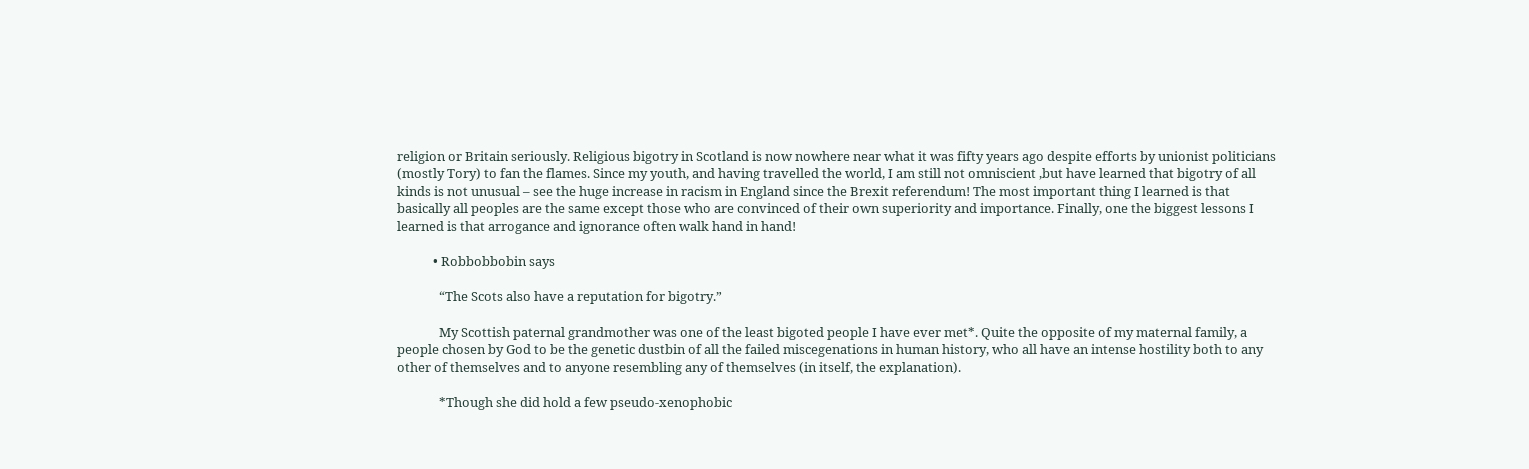religion or Britain seriously. Religious bigotry in Scotland is now nowhere near what it was fifty years ago despite efforts by unionist politicians (mostly Tory) to fan the flames. Since my youth, and having travelled the world, I am still not omniscient ,but have learned that bigotry of all kinds is not unusual – see the huge increase in racism in England since the Brexit referendum! The most important thing I learned is that basically all peoples are the same except those who are convinced of their own superiority and importance. Finally, one the biggest lessons I learned is that arrogance and ignorance often walk hand in hand!

            • Robbobbobin says

              “The Scots also have a reputation for bigotry.”

              My Scottish paternal grandmother was one of the least bigoted people I have ever met*. Quite the opposite of my maternal family, a people chosen by God to be the genetic dustbin of all the failed miscegenations in human history, who all have an intense hostility both to any other of themselves and to anyone resembling any of themselves (in itself, the explanation).

              *Though she did hold a few pseudo-xenophobic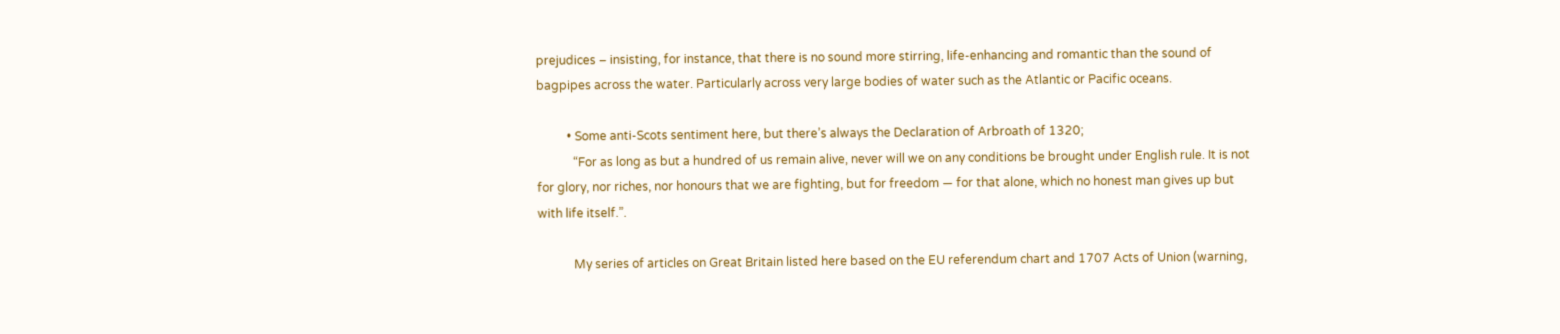prejudices – insisting, for instance, that there is no sound more stirring, life-enhancing and romantic than the sound of bagpipes across the water. Particularly across very large bodies of water such as the Atlantic or Pacific oceans.

          • Some anti-Scots sentiment here, but there’s always the Declaration of Arbroath of 1320;
            “For as long as but a hundred of us remain alive, never will we on any conditions be brought under English rule. It is not for glory, nor riches, nor honours that we are fighting, but for freedom — for that alone, which no honest man gives up but with life itself.”.

            My series of articles on Great Britain listed here based on the EU referendum chart and 1707 Acts of Union (warning,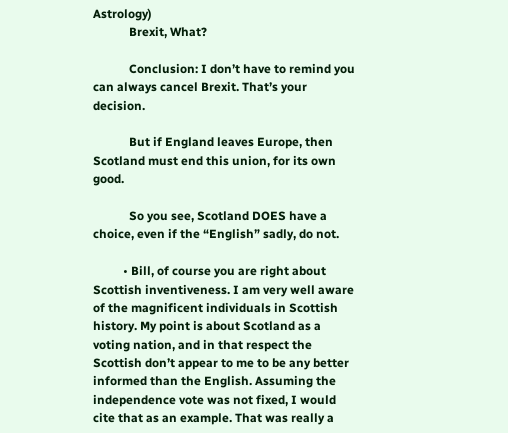Astrology)
            Brexit, What?

            Conclusion: I don’t have to remind you can always cancel Brexit. That’s your decision.

            But if England leaves Europe, then Scotland must end this union, for its own good.

            So you see, Scotland DOES have a choice, even if the “English” sadly, do not.

          • Bill, of course you are right about Scottish inventiveness. I am very well aware of the magnificent individuals in Scottish history. My point is about Scotland as a voting nation, and in that respect the Scottish don’t appear to me to be any better informed than the English. Assuming the independence vote was not fixed, I would cite that as an example. That was really a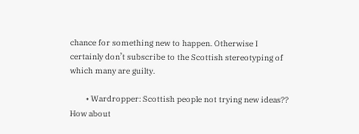chance for something new to happen. Otherwise I certainly don’t subscribe to the Scottish stereotyping of which many are guilty.

        • Wardropper: Scottish people not trying new ideas?? How about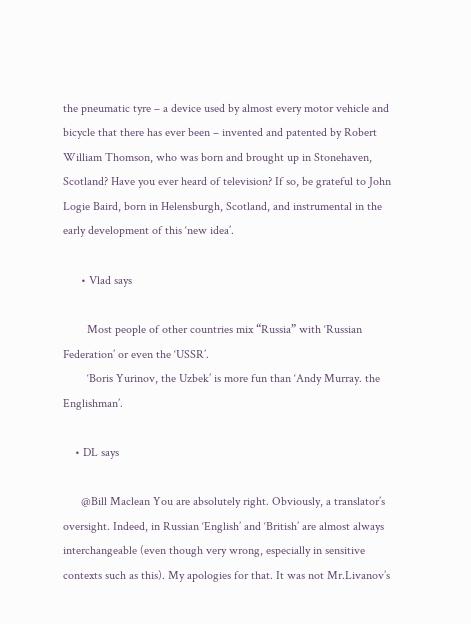the pneumatic tyre – a device used by almost every motor vehicle and bicycle that there has ever been – invented and patented by Robert William Thomson, who was born and brought up in Stonehaven, Scotland? Have you ever heard of television? If so, be grateful to John Logie Baird, born in Helensburgh, Scotland, and instrumental in the early development of this ‘new idea’.

      • Vlad says

        Most people of other countries mix “Russia” with ‘Russian Federation’ or even the ‘USSR’.
        ‘Boris Yurinov, the Uzbek’ is more fun than ‘Andy Murray. the Englishman’.

    • DL says

      @Bill Maclean You are absolutely right. Obviously, a translator’s oversight. Indeed, in Russian ‘English’ and ‘British’ are almost always interchangeable (even though very wrong, especially in sensitive contexts such as this). My apologies for that. It was not Mr.Livanov’s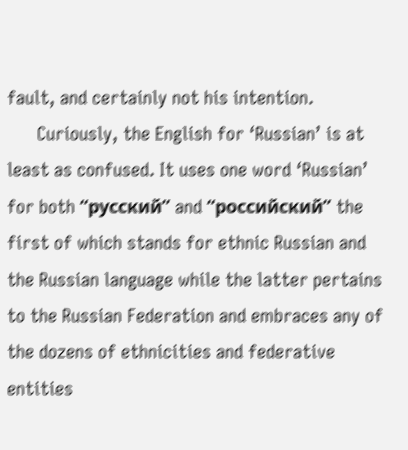fault, and certainly not his intention.
      Curiously, the English for ‘Russian’ is at least as confused. It uses one word ‘Russian’ for both “русский” and “российский” the first of which stands for ethnic Russian and the Russian language while the latter pertains to the Russian Federation and embraces any of the dozens of ethnicities and federative entities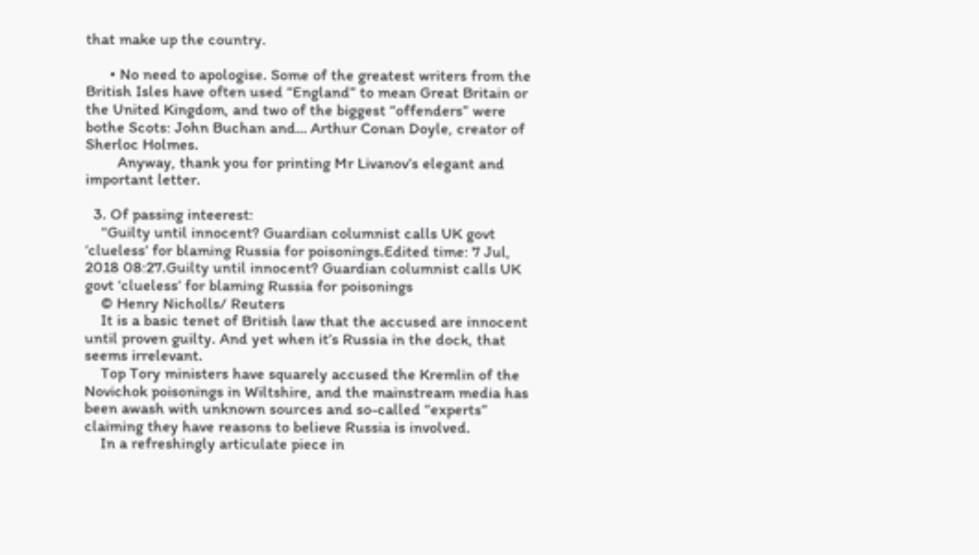that make up the country.

      • No need to apologise. Some of the greatest writers from the British Isles have often used “England” to mean Great Britain or the United Kingdom, and two of the biggest “offenders” were bothe Scots: John Buchan and… Arthur Conan Doyle, creator of Sherloc Holmes.
        Anyway, thank you for printing Mr Livanov’s elegant and important letter.

  3. Of passing inteerest:
    “Guilty until innocent? Guardian columnist calls UK govt ‘clueless’ for blaming Russia for poisonings.Edited time: 7 Jul, 2018 08:27.Guilty until innocent? Guardian columnist calls UK govt ‘clueless’ for blaming Russia for poisonings
    © Henry Nicholls/ Reuters
    It is a basic tenet of British law that the accused are innocent until proven guilty. And yet when it’s Russia in the dock, that seems irrelevant.
    Top Tory ministers have squarely accused the Kremlin of the Novichok poisonings in Wiltshire, and the mainstream media has been awash with unknown sources and so-called “experts” claiming they have reasons to believe Russia is involved.
    In a refreshingly articulate piece in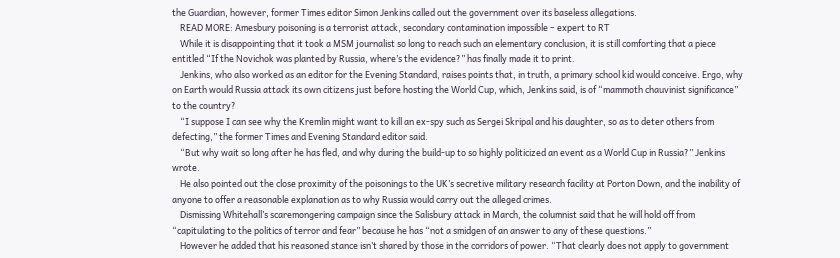the Guardian, however, former Times editor Simon Jenkins called out the government over its baseless allegations.
    READ MORE: Amesbury poisoning is a terrorist attack, secondary contamination impossible – expert to RT
    While it is disappointing that it took a MSM journalist so long to reach such an elementary conclusion, it is still comforting that a piece entitled “If the Novichok was planted by Russia, where’s the evidence?” has finally made it to print.
    Jenkins, who also worked as an editor for the Evening Standard, raises points that, in truth, a primary school kid would conceive. Ergo, why on Earth would Russia attack its own citizens just before hosting the World Cup, which, Jenkins said, is of “mammoth chauvinist significance” to the country?
    “I suppose I can see why the Kremlin might want to kill an ex-spy such as Sergei Skripal and his daughter, so as to deter others from defecting,” the former Times and Evening Standard editor said.
    “But why wait so long after he has fled, and why during the build-up to so highly politicized an event as a World Cup in Russia?” Jenkins wrote.
    He also pointed out the close proximity of the poisonings to the UK’s secretive military research facility at Porton Down, and the inability of anyone to offer a reasonable explanation as to why Russia would carry out the alleged crimes.
    Dismissing Whitehall’s scaremongering campaign since the Salisbury attack in March, the columnist said that he will hold off from “capitulating to the politics of terror and fear” because he has “not a smidgen of an answer to any of these questions.”
    However he added that his reasoned stance isn’t shared by those in the corridors of power. “That clearly does not apply to government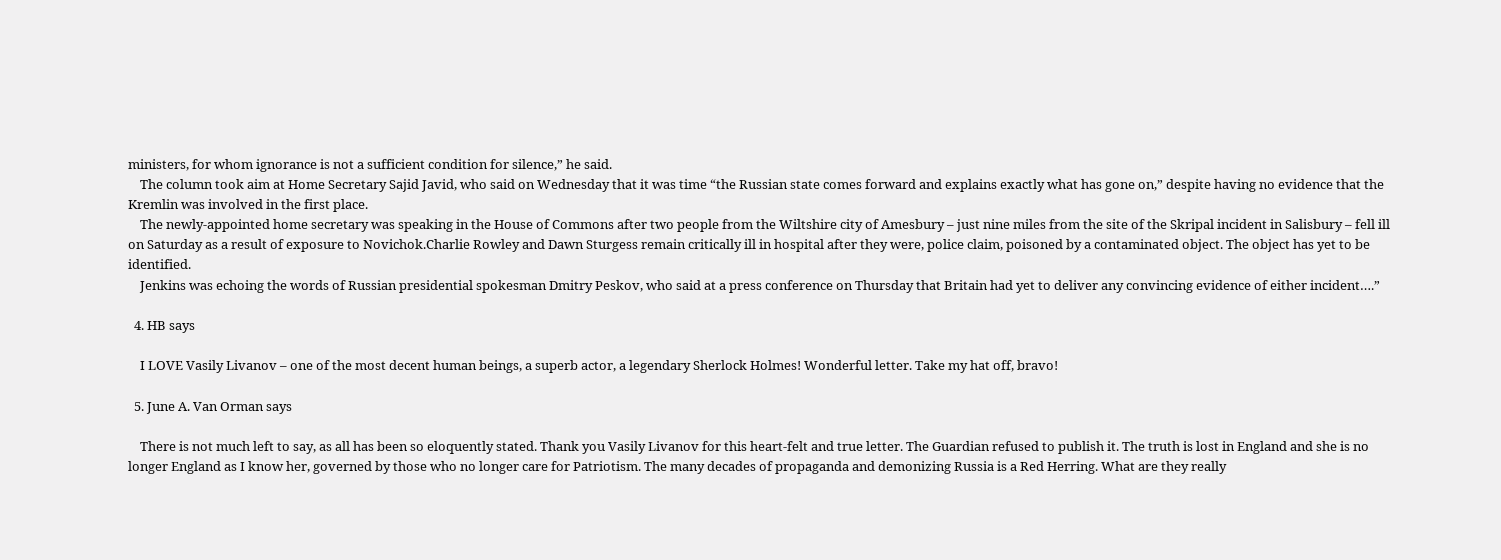ministers, for whom ignorance is not a sufficient condition for silence,” he said.
    The column took aim at Home Secretary Sajid Javid, who said on Wednesday that it was time “the Russian state comes forward and explains exactly what has gone on,” despite having no evidence that the Kremlin was involved in the first place.
    The newly-appointed home secretary was speaking in the House of Commons after two people from the Wiltshire city of Amesbury – just nine miles from the site of the Skripal incident in Salisbury – fell ill on Saturday as a result of exposure to Novichok.Charlie Rowley and Dawn Sturgess remain critically ill in hospital after they were, police claim, poisoned by a contaminated object. The object has yet to be identified.
    Jenkins was echoing the words of Russian presidential spokesman Dmitry Peskov, who said at a press conference on Thursday that Britain had yet to deliver any convincing evidence of either incident….”

  4. HB says

    I LOVE Vasily Livanov – one of the most decent human beings, a superb actor, a legendary Sherlock Holmes! Wonderful letter. Take my hat off, bravo!

  5. June A. Van Orman says

    There is not much left to say, as all has been so eloquently stated. Thank you Vasily Livanov for this heart-felt and true letter. The Guardian refused to publish it. The truth is lost in England and she is no longer England as I know her, governed by those who no longer care for Patriotism. The many decades of propaganda and demonizing Russia is a Red Herring. What are they really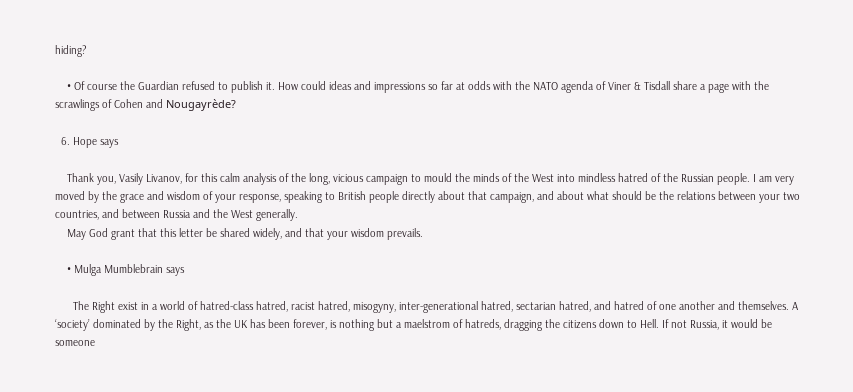hiding?

    • Of course the Guardian refused to publish it. How could ideas and impressions so far at odds with the NATO agenda of Viner & Tisdall share a page with the scrawlings of Cohen and Nougayrède?

  6. Hope says

    Thank you, Vasily Livanov, for this calm analysis of the long, vicious campaign to mould the minds of the West into mindless hatred of the Russian people. I am very moved by the grace and wisdom of your response, speaking to British people directly about that campaign, and about what should be the relations between your two countries, and between Russia and the West generally.
    May God grant that this letter be shared widely, and that your wisdom prevails.

    • Mulga Mumblebrain says

      The Right exist in a world of hatred-class hatred, racist hatred, misogyny, inter-generational hatred, sectarian hatred, and hatred of one another and themselves. A ‘society’ dominated by the Right, as the UK has been forever, is nothing but a maelstrom of hatreds, dragging the citizens down to Hell. If not Russia, it would be someone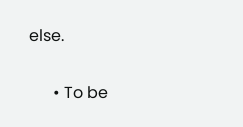else.

      • To be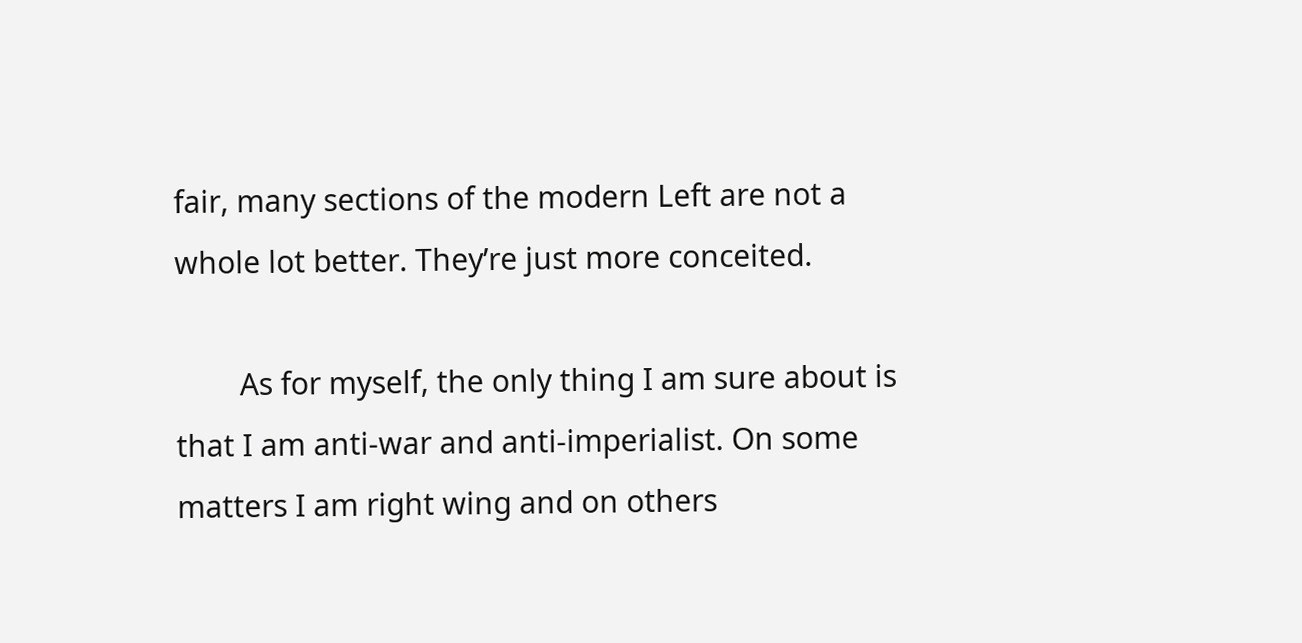fair, many sections of the modern Left are not a whole lot better. They’re just more conceited.

        As for myself, the only thing I am sure about is that I am anti-war and anti-imperialist. On some matters I am right wing and on others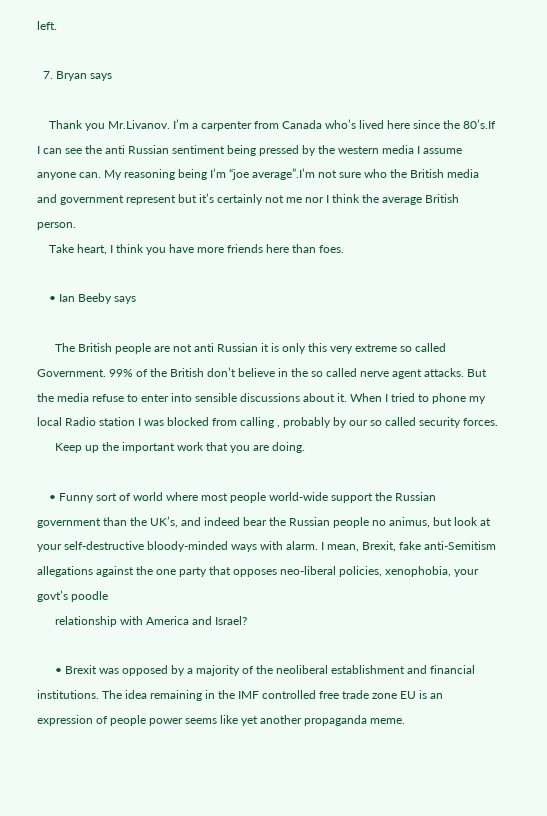left.

  7. Bryan says

    Thank you Mr.Livanov. I’m a carpenter from Canada who’s lived here since the 80’s.If I can see the anti Russian sentiment being pressed by the western media I assume anyone can. My reasoning being I’m “joe average”.I’m not sure who the British media and government represent but it’s certainly not me nor I think the average British person.
    Take heart, I think you have more friends here than foes.

    • Ian Beeby says

      The British people are not anti Russian it is only this very extreme so called Government. 99% of the British don’t believe in the so called nerve agent attacks. But the media refuse to enter into sensible discussions about it. When I tried to phone my local Radio station I was blocked from calling , probably by our so called security forces.
      Keep up the important work that you are doing.

    • Funny sort of world where most people world-wide support the Russian government than the UK’s, and indeed bear the Russian people no animus, but look at your self-destructive bloody-minded ways with alarm. I mean, Brexit, fake anti-Semitism allegations against the one party that opposes neo-liberal policies, xenophobia, your govt’s poodle
      relationship with America and Israel?

      • Brexit was opposed by a majority of the neoliberal establishment and financial institutions. The idea remaining in the IMF controlled free trade zone EU is an expression of people power seems like yet another propaganda meme.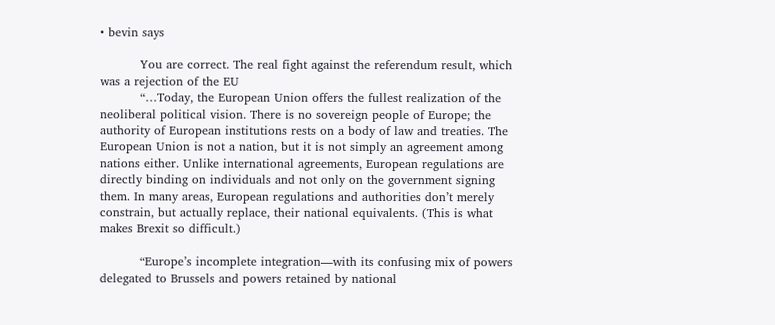• bevin says

          You are correct. The real fight against the referendum result, which was a rejection of the EU
          “…Today, the European Union offers the fullest realization of the neoliberal political vision. There is no sovereign people of Europe; the authority of European institutions rests on a body of law and treaties. The European Union is not a nation, but it is not simply an agreement among nations either. Unlike international agreements, European regulations are directly binding on individuals and not only on the government signing them. In many areas, European regulations and authorities don’t merely constrain, but actually replace, their national equivalents. (This is what makes Brexit so difficult.)

          “Europe’s incomplete integration—with its confusing mix of powers delegated to Brussels and powers retained by national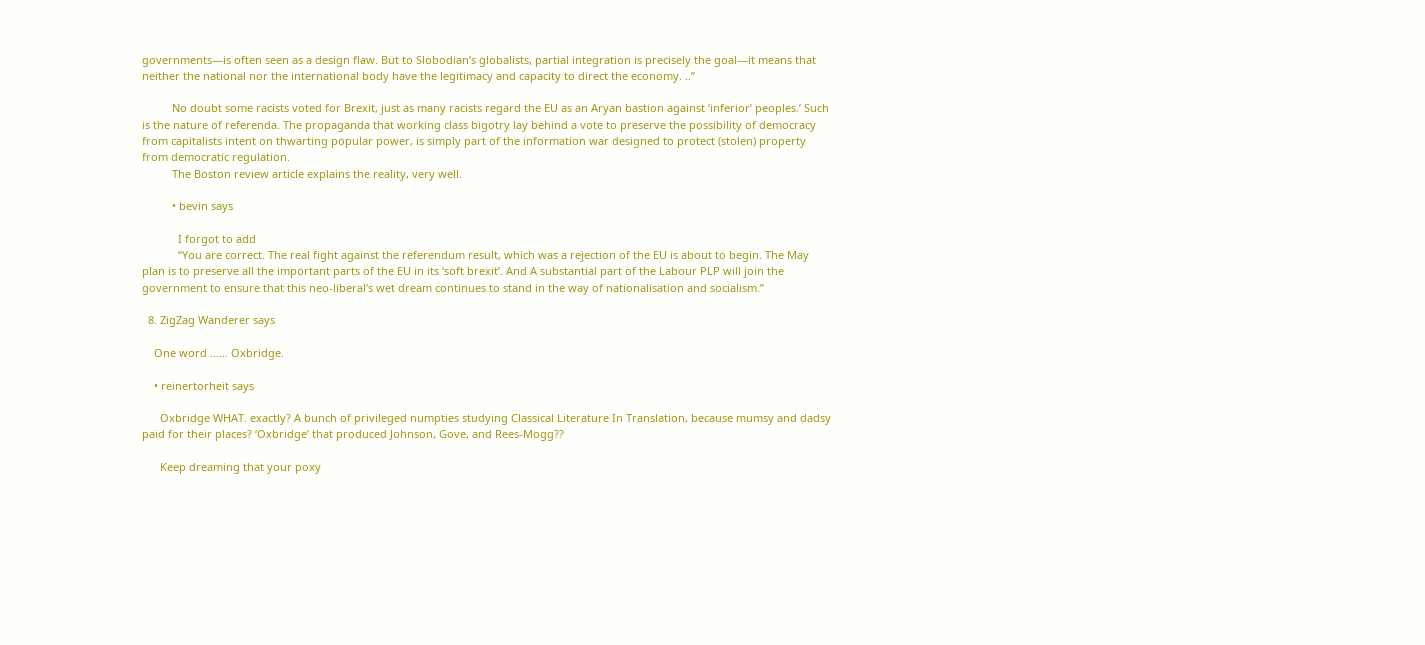governments—is often seen as a design flaw. But to Slobodian’s globalists, partial integration is precisely the goal—it means that neither the national nor the international body have the legitimacy and capacity to direct the economy. ..”

          No doubt some racists voted for Brexit, just as many racists regard the EU as an Aryan bastion against ‘inferior’ peoples.’ Such is the nature of referenda. The propaganda that working class bigotry lay behind a vote to preserve the possibility of democracy from capitalists intent on thwarting popular power, is simply part of the information war designed to protect (stolen) property from democratic regulation.
          The Boston review article explains the reality, very well.

          • bevin says

            I forgot to add
            “You are correct. The real fight against the referendum result, which was a rejection of the EU is about to begin. The May plan is to preserve all the important parts of the EU in its ‘soft brexit’. And A substantial part of the Labour PLP will join the government to ensure that this neo-liberal’s wet dream continues to stand in the way of nationalisation and socialism.”

  8. ZigZag Wanderer says

    One word …… Oxbridge.

    • reinertorheit says

      Oxbridge WHAT. exactly? A bunch of privileged numpties studying Classical Literature In Translation, because mumsy and dadsy paid for their places? ‘Oxbridge’ that produced Johnson, Gove, and Rees-Mogg??

      Keep dreaming that your poxy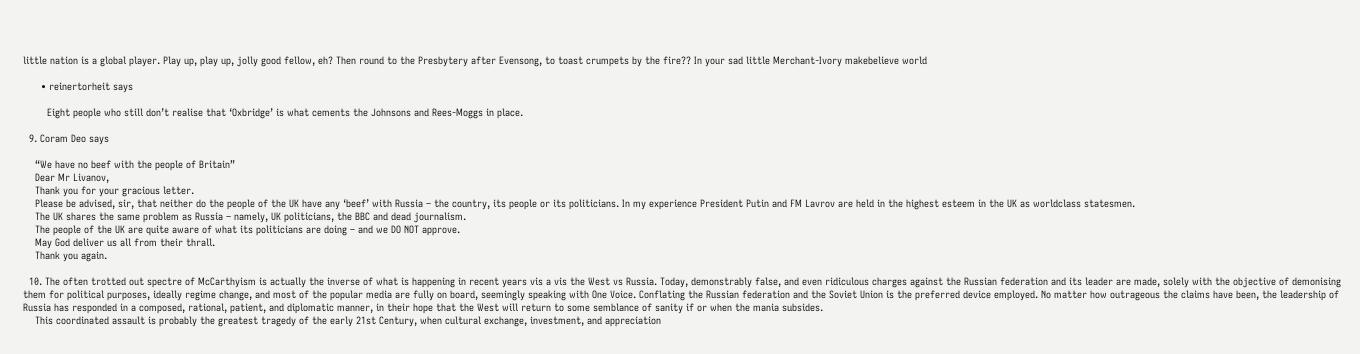little nation is a global player. Play up, play up, jolly good fellow, eh? Then round to the Presbytery after Evensong, to toast crumpets by the fire?? In your sad little Merchant-Ivory makebelieve world

      • reinertorheit says

        Eight people who still don’t realise that ‘Oxbridge’ is what cements the Johnsons and Rees-Moggs in place.

  9. Coram Deo says

    “We have no beef with the people of Britain”
    Dear Mr Livanov,
    Thank you for your gracious letter.
    Please be advised, sir, that neither do the people of the UK have any ‘beef’ with Russia – the country, its people or its politicians. In my experience President Putin and FM Lavrov are held in the highest esteem in the UK as worldclass statesmen.
    The UK shares the same problem as Russia – namely, UK politicians, the BBC and dead journalism.
    The people of the UK are quite aware of what its politicians are doing – and we DO NOT approve.
    May God deliver us all from their thrall.
    Thank you again.

  10. The often trotted out spectre of McCarthyism is actually the inverse of what is happening in recent years vis a vis the West vs Russia. Today, demonstrably false, and even ridiculous charges against the Russian federation and its leader are made, solely with the objective of demonising them for political purposes, ideally regime change, and most of the popular media are fully on board, seemingly speaking with One Voice. Conflating the Russian federation and the Soviet Union is the preferred device employed. No matter how outrageous the claims have been, the leadership of Russia has responded in a composed, rational, patient, and diplomatic manner, in their hope that the West will return to some semblance of sanity if or when the mania subsides.
    This coordinated assault is probably the greatest tragedy of the early 21st Century, when cultural exchange, investment, and appreciation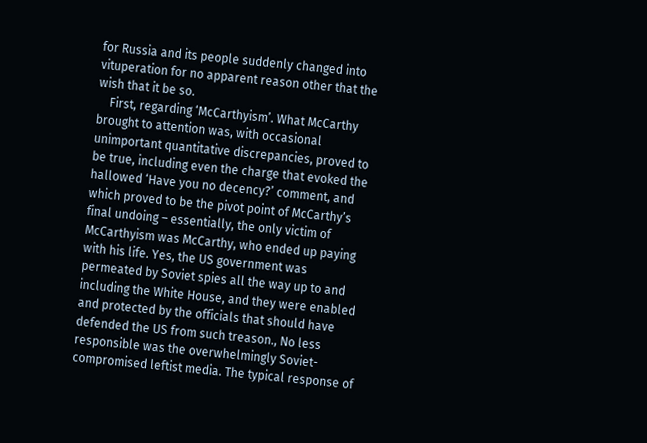for Russia and its people suddenly changed into vituperation for no apparent reason other that the wish that it be so.
    First, regarding ‘McCarthyism’. What McCarthy brought to attention was, with occasional unimportant quantitative discrepancies, proved to be true, including even the charge that evoked the hallowed ‘Have you no decency?’ comment, and which proved to be the pivot point of McCarthy’s final undoing – essentially, the only victim of McCarthyism was McCarthy, who ended up paying with his life. Yes, the US government was permeated by Soviet spies all the way up to and including the White House, and they were enabled and protected by the officials that should have defended the US from such treason., No less responsible was the overwhelmingly Soviet-compromised leftist media. The typical response of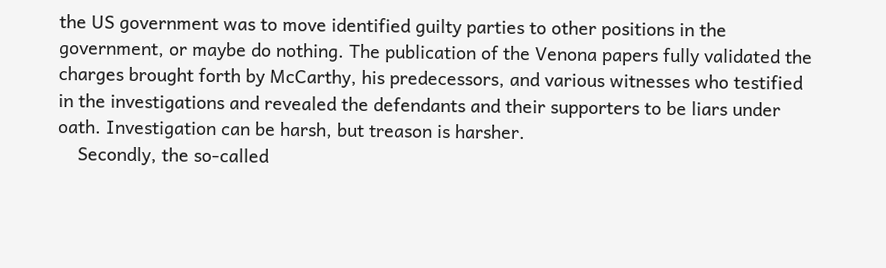the US government was to move identified guilty parties to other positions in the government, or maybe do nothing. The publication of the Venona papers fully validated the charges brought forth by McCarthy, his predecessors, and various witnesses who testified in the investigations and revealed the defendants and their supporters to be liars under oath. Investigation can be harsh, but treason is harsher.
    Secondly, the so-called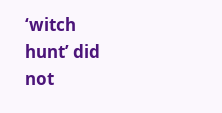‘witch hunt’ did not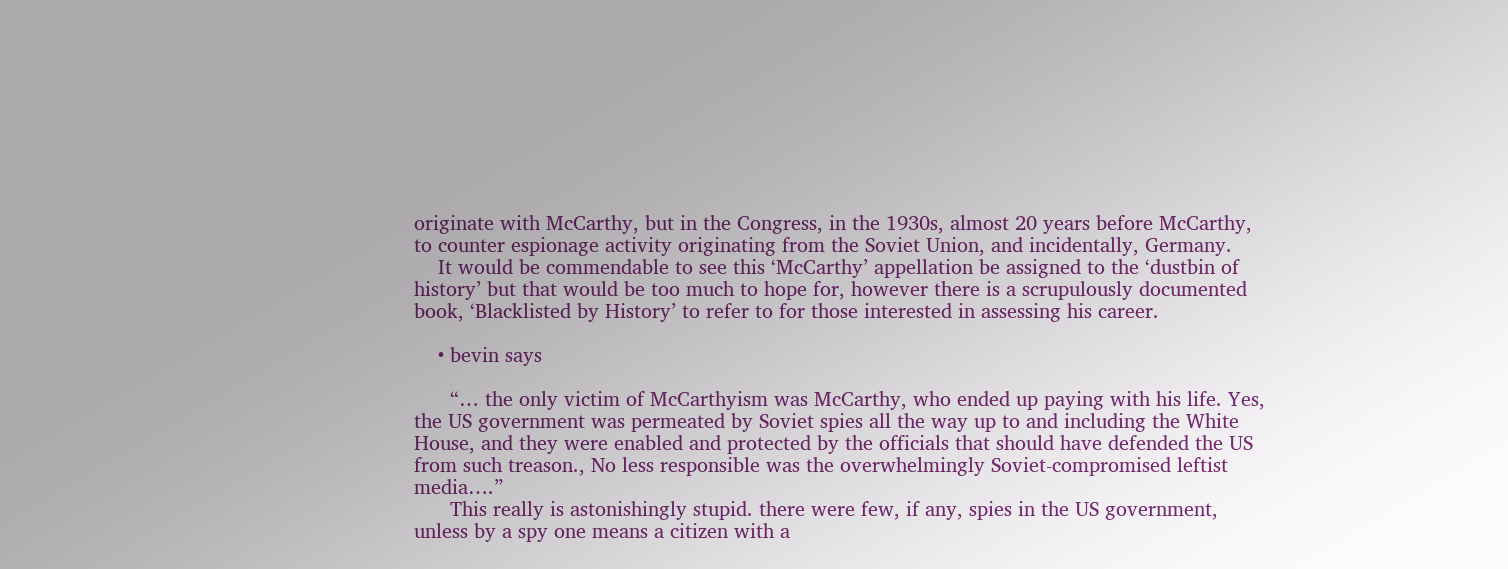originate with McCarthy, but in the Congress, in the 1930s, almost 20 years before McCarthy, to counter espionage activity originating from the Soviet Union, and incidentally, Germany.
    It would be commendable to see this ‘McCarthy’ appellation be assigned to the ‘dustbin of history’ but that would be too much to hope for, however there is a scrupulously documented book, ‘Blacklisted by History’ to refer to for those interested in assessing his career.

    • bevin says

      “… the only victim of McCarthyism was McCarthy, who ended up paying with his life. Yes, the US government was permeated by Soviet spies all the way up to and including the White House, and they were enabled and protected by the officials that should have defended the US from such treason., No less responsible was the overwhelmingly Soviet-compromised leftist media….”
      This really is astonishingly stupid. there were few, if any, spies in the US government, unless by a spy one means a citizen with a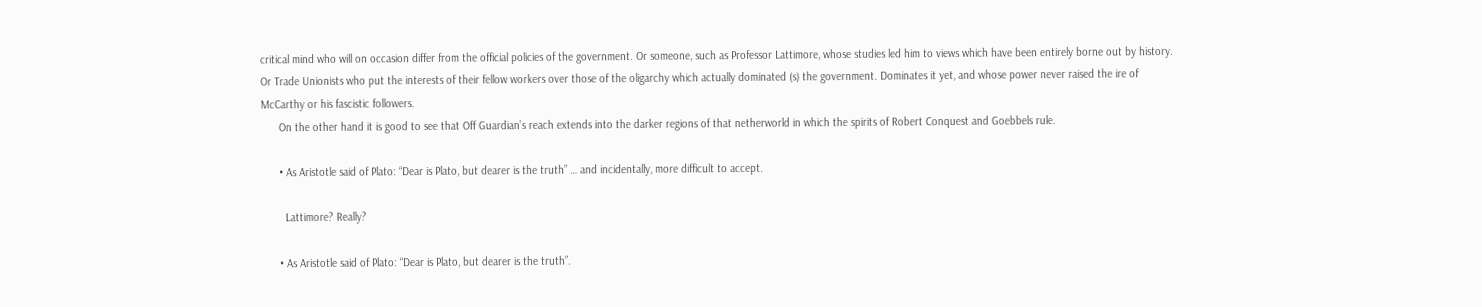critical mind who will on occasion differ from the official policies of the government. Or someone, such as Professor Lattimore, whose studies led him to views which have been entirely borne out by history. Or Trade Unionists who put the interests of their fellow workers over those of the oligarchy which actually dominated (s) the government. Dominates it yet, and whose power never raised the ire of McCarthy or his fascistic followers.
      On the other hand it is good to see that Off Guardian’s reach extends into the darker regions of that netherworld in which the spirits of Robert Conquest and Goebbels rule.

      • As Aristotle said of Plato: “Dear is Plato, but dearer is the truth” … and incidentally, more difficult to accept.

        Lattimore? Really?

      • As Aristotle said of Plato: “Dear is Plato, but dearer is the truth”.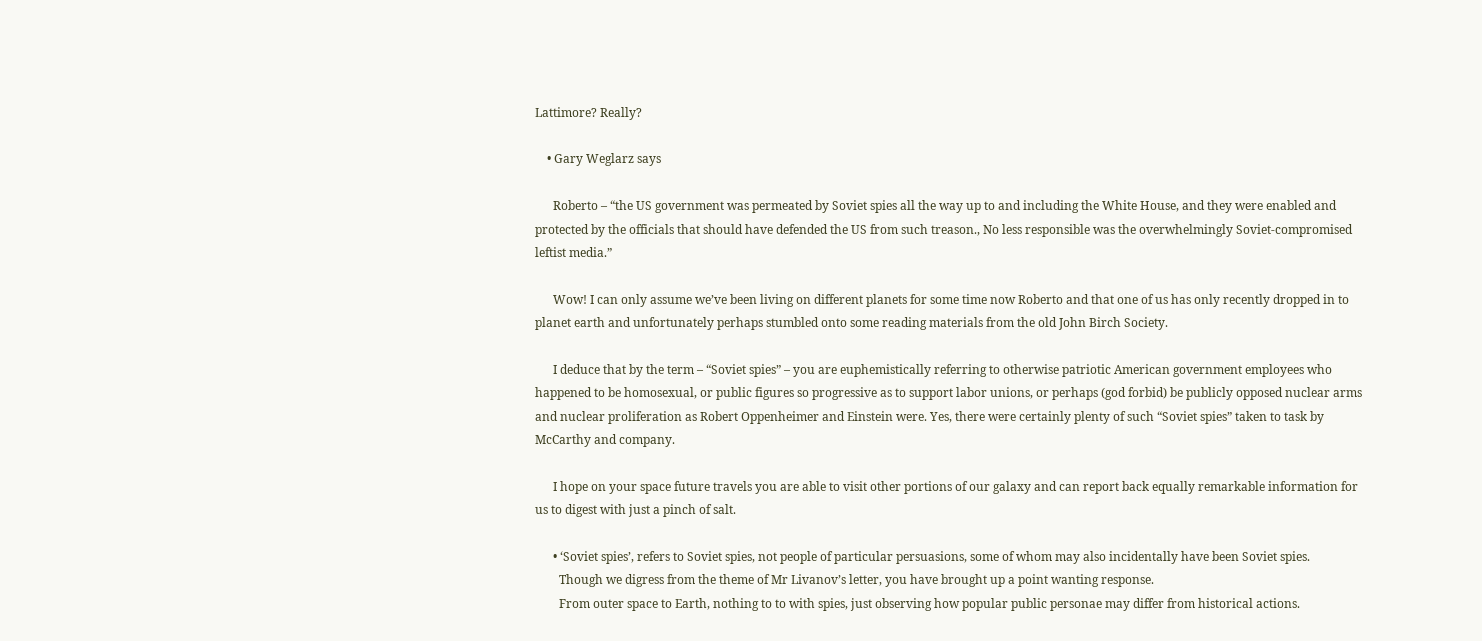Lattimore? Really?

    • Gary Weglarz says

      Roberto – “the US government was permeated by Soviet spies all the way up to and including the White House, and they were enabled and protected by the officials that should have defended the US from such treason., No less responsible was the overwhelmingly Soviet-compromised leftist media.”

      Wow! I can only assume we’ve been living on different planets for some time now Roberto and that one of us has only recently dropped in to planet earth and unfortunately perhaps stumbled onto some reading materials from the old John Birch Society.

      I deduce that by the term – “Soviet spies” – you are euphemistically referring to otherwise patriotic American government employees who happened to be homosexual, or public figures so progressive as to support labor unions, or perhaps (god forbid) be publicly opposed nuclear arms and nuclear proliferation as Robert Oppenheimer and Einstein were. Yes, there were certainly plenty of such “Soviet spies” taken to task by McCarthy and company.

      I hope on your space future travels you are able to visit other portions of our galaxy and can report back equally remarkable information for us to digest with just a pinch of salt.

      • ‘Soviet spies’, refers to Soviet spies, not people of particular persuasions, some of whom may also incidentally have been Soviet spies.
        Though we digress from the theme of Mr Livanov’s letter, you have brought up a point wanting response.
        From outer space to Earth, nothing to to with spies, just observing how popular public personae may differ from historical actions.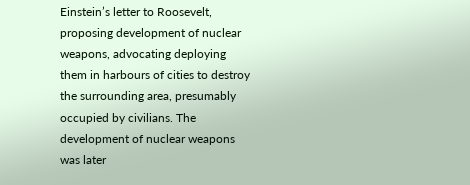Einstein’s letter to Roosevelt, proposing development of nuclear weapons, advocating deploying them in harbours of cities to destroy the surrounding area, presumably occupied by civilians. The development of nuclear weapons was later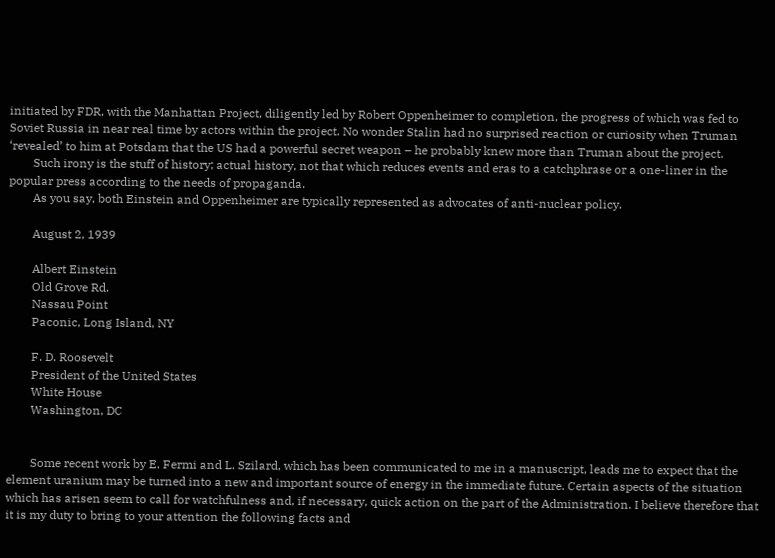initiated by FDR, with the Manhattan Project, diligently led by Robert Oppenheimer to completion, the progress of which was fed to Soviet Russia in near real time by actors within the project. No wonder Stalin had no surprised reaction or curiosity when Truman ‘revealed’ to him at Potsdam that the US had a powerful secret weapon – he probably knew more than Truman about the project.
        Such irony is the stuff of history; actual history, not that which reduces events and eras to a catchphrase or a one-liner in the popular press according to the needs of propaganda.
        As you say, both Einstein and Oppenheimer are typically represented as advocates of anti-nuclear policy.

        August 2, 1939

        Albert Einstein
        Old Grove Rd.
        Nassau Point
        Paconic, Long Island, NY

        F. D. Roosevelt
        President of the United States
        White House
        Washington, DC


        Some recent work by E. Fermi and L. Szilard, which has been communicated to me in a manuscript, leads me to expect that the element uranium may be turned into a new and important source of energy in the immediate future. Certain aspects of the situation which has arisen seem to call for watchfulness and, if necessary, quick action on the part of the Administration. I believe therefore that it is my duty to bring to your attention the following facts and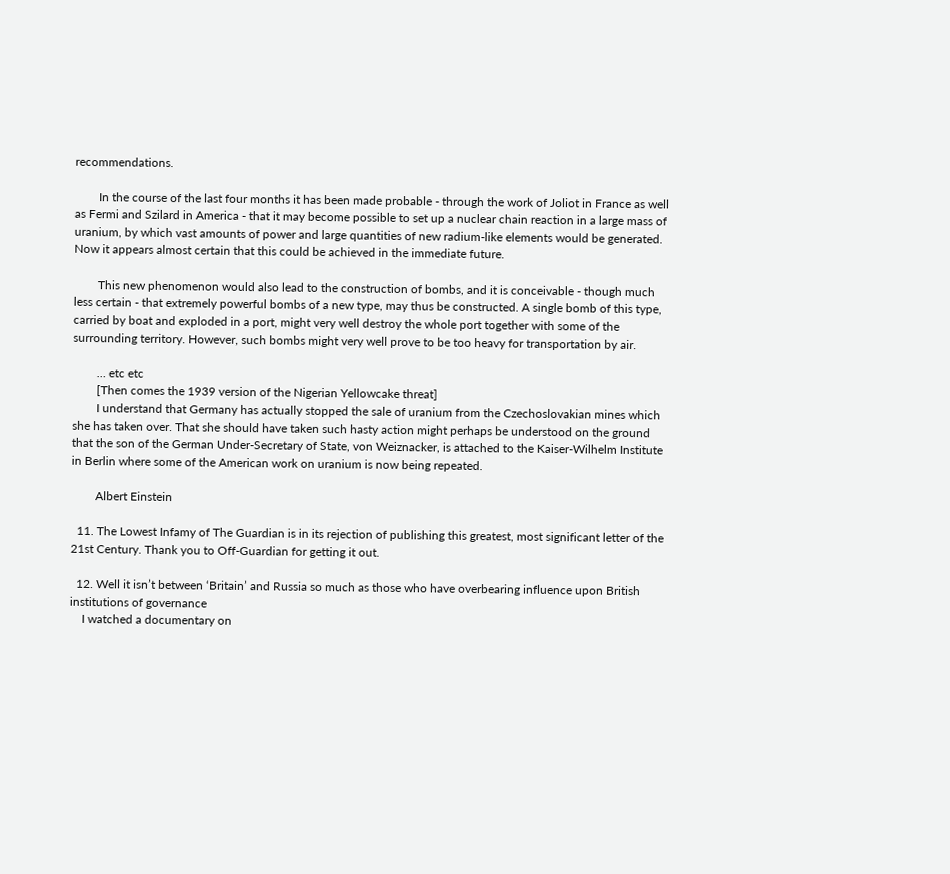recommendations.

        In the course of the last four months it has been made probable - through the work of Joliot in France as well as Fermi and Szilard in America - that it may become possible to set up a nuclear chain reaction in a large mass of uranium, by which vast amounts of power and large quantities of new radium-like elements would be generated. Now it appears almost certain that this could be achieved in the immediate future.

        This new phenomenon would also lead to the construction of bombs, and it is conceivable - though much less certain - that extremely powerful bombs of a new type, may thus be constructed. A single bomb of this type, carried by boat and exploded in a port, might very well destroy the whole port together with some of the surrounding territory. However, such bombs might very well prove to be too heavy for transportation by air.

        … etc etc
        [Then comes the 1939 version of the Nigerian Yellowcake threat]
        I understand that Germany has actually stopped the sale of uranium from the Czechoslovakian mines which she has taken over. That she should have taken such hasty action might perhaps be understood on the ground that the son of the German Under-Secretary of State, von Weiznacker, is attached to the Kaiser-Wilhelm Institute in Berlin where some of the American work on uranium is now being repeated.

        Albert Einstein

  11. The Lowest Infamy of The Guardian is in its rejection of publishing this greatest, most significant letter of the 21st Century. Thank you to Off-Guardian for getting it out.

  12. Well it isn’t between ‘Britain’ and Russia so much as those who have overbearing influence upon British institutions of governance
    I watched a documentary on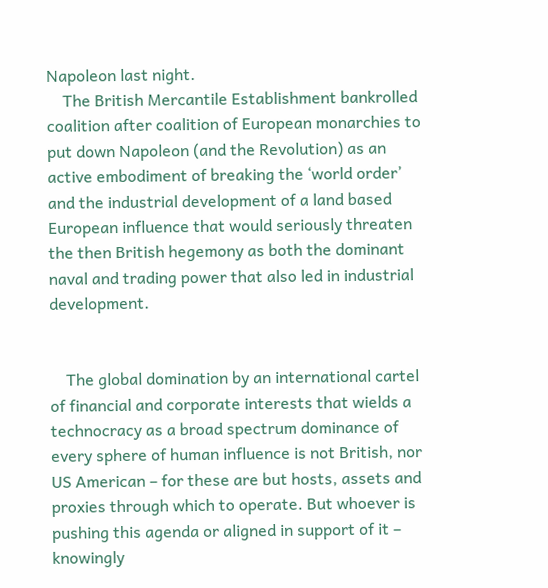Napoleon last night.
    The British Mercantile Establishment bankrolled coalition after coalition of European monarchies to put down Napoleon (and the Revolution) as an active embodiment of breaking the ‘world order’ and the industrial development of a land based European influence that would seriously threaten the then British hegemony as both the dominant naval and trading power that also led in industrial development.


    The global domination by an international cartel of financial and corporate interests that wields a technocracy as a broad spectrum dominance of every sphere of human influence is not British, nor US American – for these are but hosts, assets and proxies through which to operate. But whoever is pushing this agenda or aligned in support of it – knowingly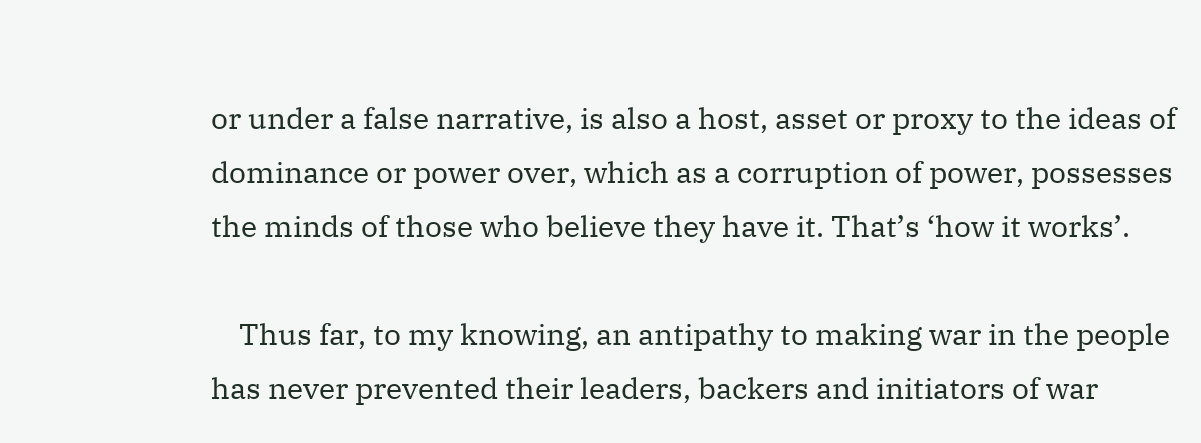or under a false narrative, is also a host, asset or proxy to the ideas of dominance or power over, which as a corruption of power, possesses the minds of those who believe they have it. That’s ‘how it works’.

    Thus far, to my knowing, an antipathy to making war in the people has never prevented their leaders, backers and initiators of war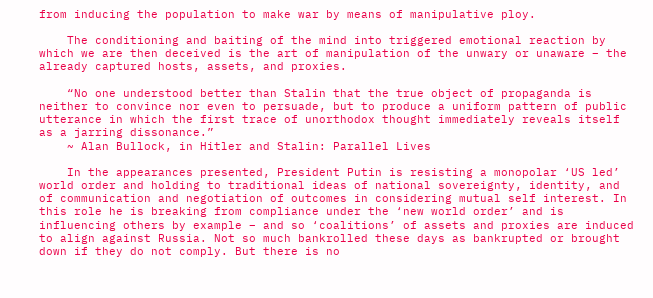from inducing the population to make war by means of manipulative ploy.

    The conditioning and baiting of the mind into triggered emotional reaction by which we are then deceived is the art of manipulation of the unwary or unaware – the already captured hosts, assets, and proxies.

    “No one understood better than Stalin that the true object of propaganda is neither to convince nor even to persuade, but to produce a uniform pattern of public utterance in which the first trace of unorthodox thought immediately reveals itself as a jarring dissonance.”
    ~ Alan Bullock, in Hitler and Stalin: Parallel Lives

    In the appearances presented, President Putin is resisting a monopolar ‘US led’ world order and holding to traditional ideas of national sovereignty, identity, and of communication and negotiation of outcomes in considering mutual self interest. In this role he is breaking from compliance under the ‘new world order’ and is influencing others by example – and so ‘coalitions’ of assets and proxies are induced to align against Russia. Not so much bankrolled these days as bankrupted or brought down if they do not comply. But there is no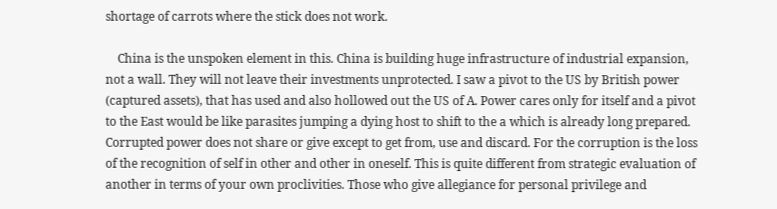shortage of carrots where the stick does not work.

    China is the unspoken element in this. China is building huge infrastructure of industrial expansion, not a wall. They will not leave their investments unprotected. I saw a pivot to the US by British power (captured assets), that has used and also hollowed out the US of A. Power cares only for itself and a pivot to the East would be like parasites jumping a dying host to shift to the a which is already long prepared. Corrupted power does not share or give except to get from, use and discard. For the corruption is the loss of the recognition of self in other and other in oneself. This is quite different from strategic evaluation of another in terms of your own proclivities. Those who give allegiance for personal privilege and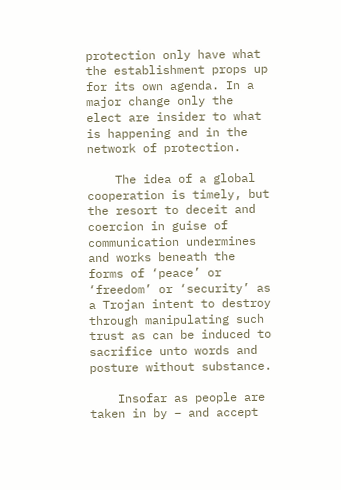protection only have what the establishment props up for its own agenda. In a major change only the elect are insider to what is happening and in the network of protection.

    The idea of a global cooperation is timely, but the resort to deceit and coercion in guise of communication undermines and works beneath the forms of ‘peace’ or ‘freedom’ or ‘security’ as a Trojan intent to destroy through manipulating such trust as can be induced to sacrifice unto words and posture without substance.

    Insofar as people are taken in by – and accept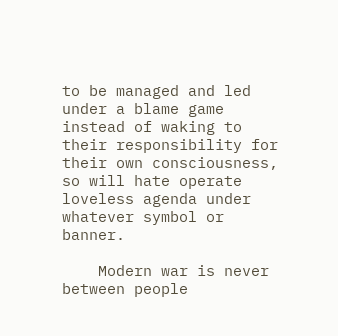to be managed and led under a blame game instead of waking to their responsibility for their own consciousness, so will hate operate loveless agenda under whatever symbol or banner.

    Modern war is never between people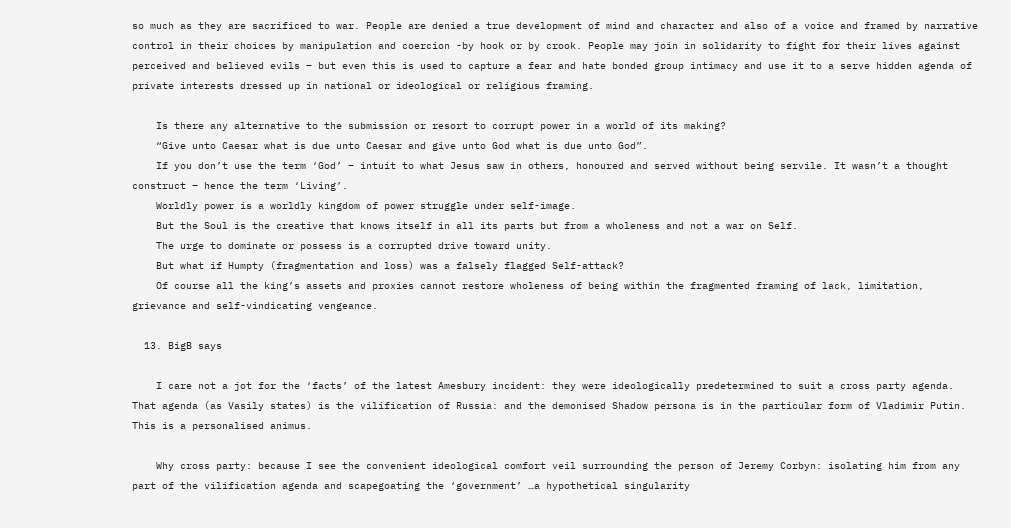so much as they are sacrificed to war. People are denied a true development of mind and character and also of a voice and framed by narrative control in their choices by manipulation and coercion -by hook or by crook. People may join in solidarity to fight for their lives against perceived and believed evils – but even this is used to capture a fear and hate bonded group intimacy and use it to a serve hidden agenda of private interests dressed up in national or ideological or religious framing.

    Is there any alternative to the submission or resort to corrupt power in a world of its making?
    “Give unto Caesar what is due unto Caesar and give unto God what is due unto God”.
    If you don’t use the term ‘God’ – intuit to what Jesus saw in others, honoured and served without being servile. It wasn’t a thought construct – hence the term ‘Living’.
    Worldly power is a worldly kingdom of power struggle under self-image.
    But the Soul is the creative that knows itself in all its parts but from a wholeness and not a war on Self.
    The urge to dominate or possess is a corrupted drive toward unity.
    But what if Humpty (fragmentation and loss) was a falsely flagged Self-attack?
    Of course all the king’s assets and proxies cannot restore wholeness of being within the fragmented framing of lack, limitation, grievance and self-vindicating vengeance.

  13. BigB says

    I care not a jot for the ‘facts’ of the latest Amesbury incident: they were ideologically predetermined to suit a cross party agenda. That agenda (as Vasily states) is the vilification of Russia: and the demonised Shadow persona is in the particular form of Vladimir Putin. This is a personalised animus.

    Why cross party: because I see the convenient ideological comfort veil surrounding the person of Jeremy Corbyn: isolating him from any part of the vilification agenda and scapegoating the ‘government’ …a hypothetical singularity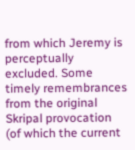from which Jeremy is perceptually excluded. Some timely remembrances from the original Skripal provocation (of which the current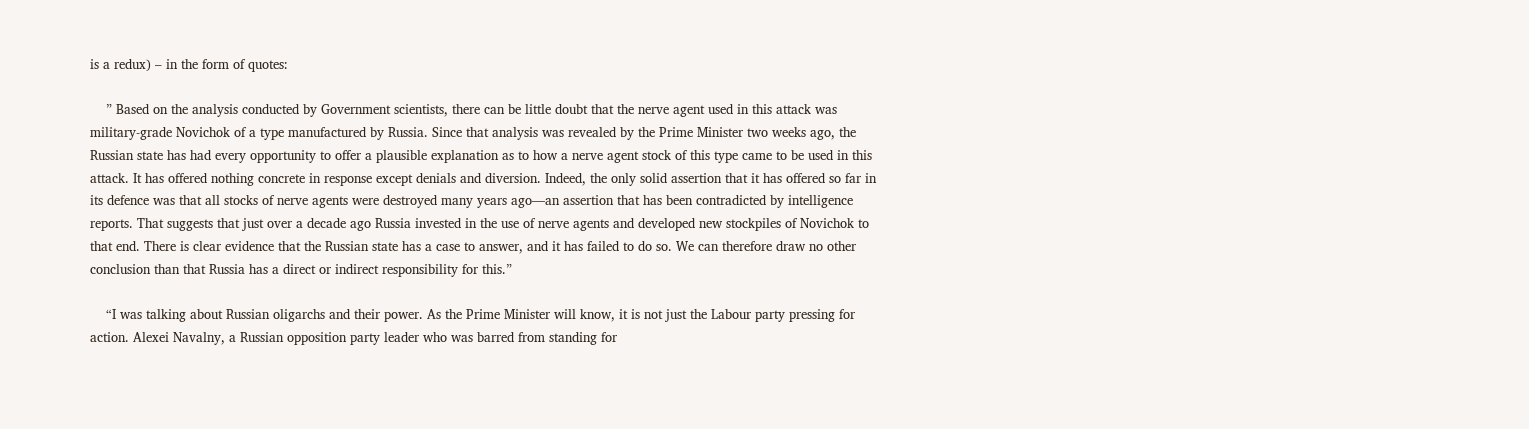is a redux) – in the form of quotes:

    ” Based on the analysis conducted by Government scientists, there can be little doubt that the nerve agent used in this attack was military-grade Novichok of a type manufactured by Russia. Since that analysis was revealed by the Prime Minister two weeks ago, the Russian state has had every opportunity to offer a plausible explanation as to how a nerve agent stock of this type came to be used in this attack. It has offered nothing concrete in response except denials and diversion. Indeed, the only solid assertion that it has offered so far in its defence was that all stocks of nerve agents were destroyed many years ago—an assertion that has been contradicted by intelligence reports. That suggests that just over a decade ago Russia invested in the use of nerve agents and developed new stockpiles of Novichok to that end. There is clear evidence that the Russian state has a case to answer, and it has failed to do so. We can therefore draw no other conclusion than that Russia has a direct or indirect responsibility for this.”

    “I was talking about Russian oligarchs and their power. As the Prime Minister will know, it is not just the Labour party pressing for action. Alexei Navalny, a Russian opposition party leader who was barred from standing for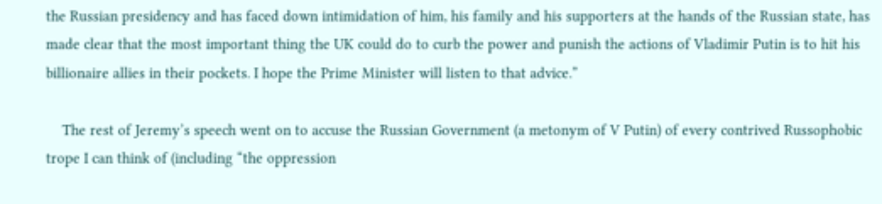the Russian presidency and has faced down intimidation of him, his family and his supporters at the hands of the Russian state, has made clear that the most important thing the UK could do to curb the power and punish the actions of Vladimir Putin is to hit his billionaire allies in their pockets. I hope the Prime Minister will listen to that advice.”

    The rest of Jeremy’s speech went on to accuse the Russian Government (a metonym of V Putin) of every contrived Russophobic trope I can think of (including “the oppression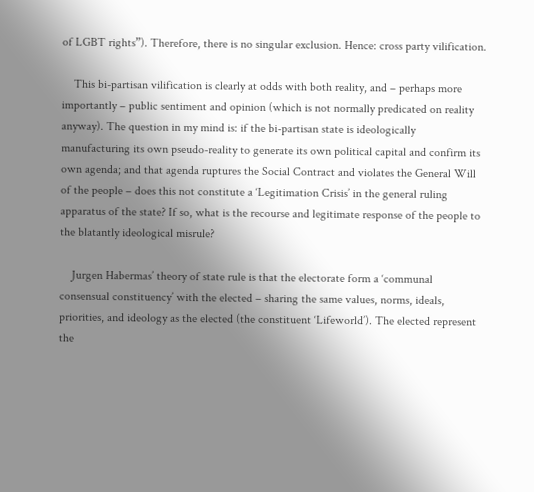of LGBT rights”). Therefore, there is no singular exclusion. Hence: cross party vilification.

    This bi-partisan vilification is clearly at odds with both reality, and – perhaps more importantly – public sentiment and opinion (which is not normally predicated on reality anyway). The question in my mind is: if the bi-partisan state is ideologically manufacturing its own pseudo-reality to generate its own political capital and confirm its own agenda; and that agenda ruptures the Social Contract and violates the General Will of the people – does this not constitute a ‘Legitimation Crisis’ in the general ruling apparatus of the state? If so, what is the recourse and legitimate response of the people to the blatantly ideological misrule?

    Jurgen Habermas’ theory of state rule is that the electorate form a ‘communal consensual constituency’ with the elected – sharing the same values, norms, ideals, priorities, and ideology as the elected (the constituent ‘Lifeworld’). The elected represent the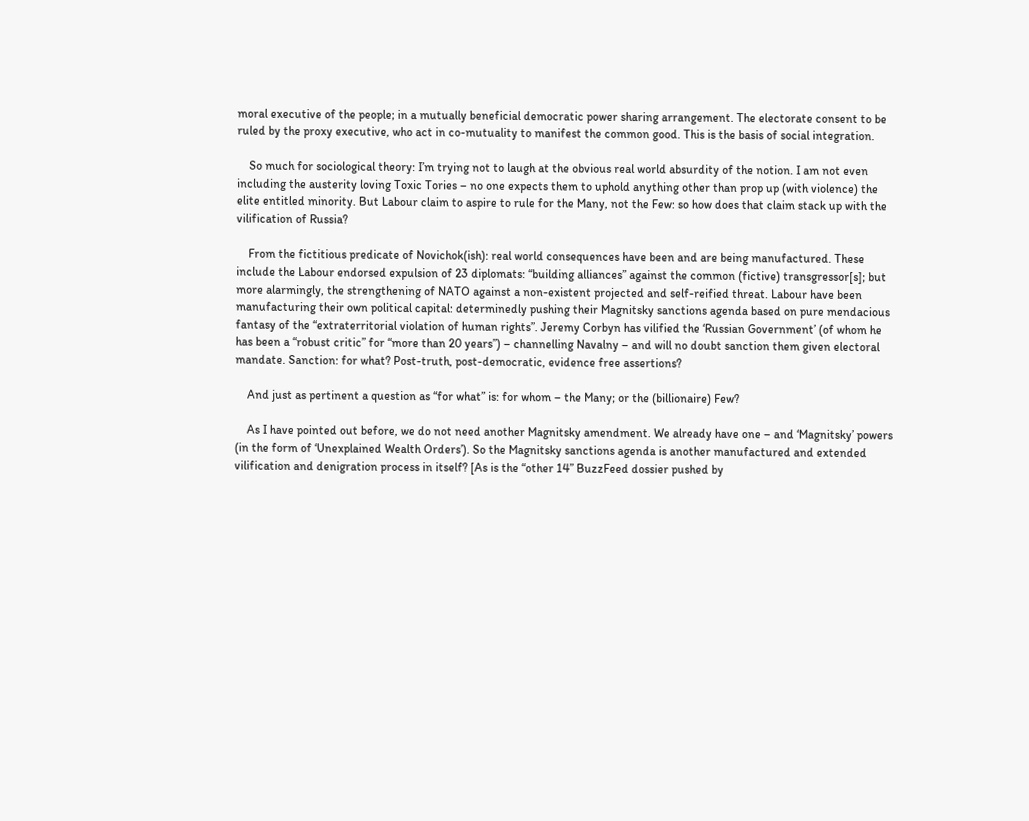moral executive of the people; in a mutually beneficial democratic power sharing arrangement. The electorate consent to be ruled by the proxy executive, who act in co-mutuality to manifest the common good. This is the basis of social integration.

    So much for sociological theory: I’m trying not to laugh at the obvious real world absurdity of the notion. I am not even including the austerity loving Toxic Tories – no one expects them to uphold anything other than prop up (with violence) the elite entitled minority. But Labour claim to aspire to rule for the Many, not the Few: so how does that claim stack up with the vilification of Russia?

    From the fictitious predicate of Novichok(ish): real world consequences have been and are being manufactured. These include the Labour endorsed expulsion of 23 diplomats: “building alliances” against the common (fictive) transgressor[s]; but more alarmingly, the strengthening of NATO against a non-existent projected and self-reified threat. Labour have been manufacturing their own political capital: determinedly pushing their Magnitsky sanctions agenda based on pure mendacious fantasy of the “extraterritorial violation of human rights”. Jeremy Corbyn has vilified the ‘Russian Government’ (of whom he has been a “robust critic” for “more than 20 years”) – channelling Navalny – and will no doubt sanction them given electoral mandate. Sanction: for what? Post-truth, post-democratic, evidence free assertions?

    And just as pertinent a question as “for what” is: for whom – the Many; or the (billionaire) Few?

    As I have pointed out before, we do not need another Magnitsky amendment. We already have one – and ‘Magnitsky’ powers (in the form of ‘Unexplained Wealth Orders’). So the Magnitsky sanctions agenda is another manufactured and extended vilification and denigration process in itself? [As is the “other 14” BuzzFeed dossier pushed by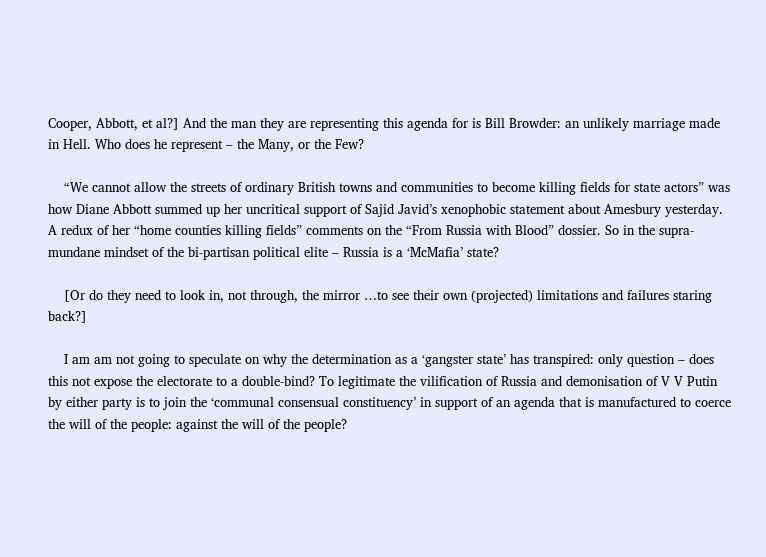Cooper, Abbott, et al?] And the man they are representing this agenda for is Bill Browder: an unlikely marriage made in Hell. Who does he represent – the Many, or the Few?

    “We cannot allow the streets of ordinary British towns and communities to become killing fields for state actors” was how Diane Abbott summed up her uncritical support of Sajid Javid’s xenophobic statement about Amesbury yesterday. A redux of her “home counties killing fields” comments on the “From Russia with Blood” dossier. So in the supra-mundane mindset of the bi-partisan political elite – Russia is a ‘McMafia’ state?

    [Or do they need to look in, not through, the mirror …to see their own (projected) limitations and failures staring back?]

    I am am not going to speculate on why the determination as a ‘gangster state’ has transpired: only question – does this not expose the electorate to a double-bind? To legitimate the vilification of Russia and demonisation of V V Putin by either party is to join the ‘communal consensual constituency’ in support of an agenda that is manufactured to coerce the will of the people: against the will of the people?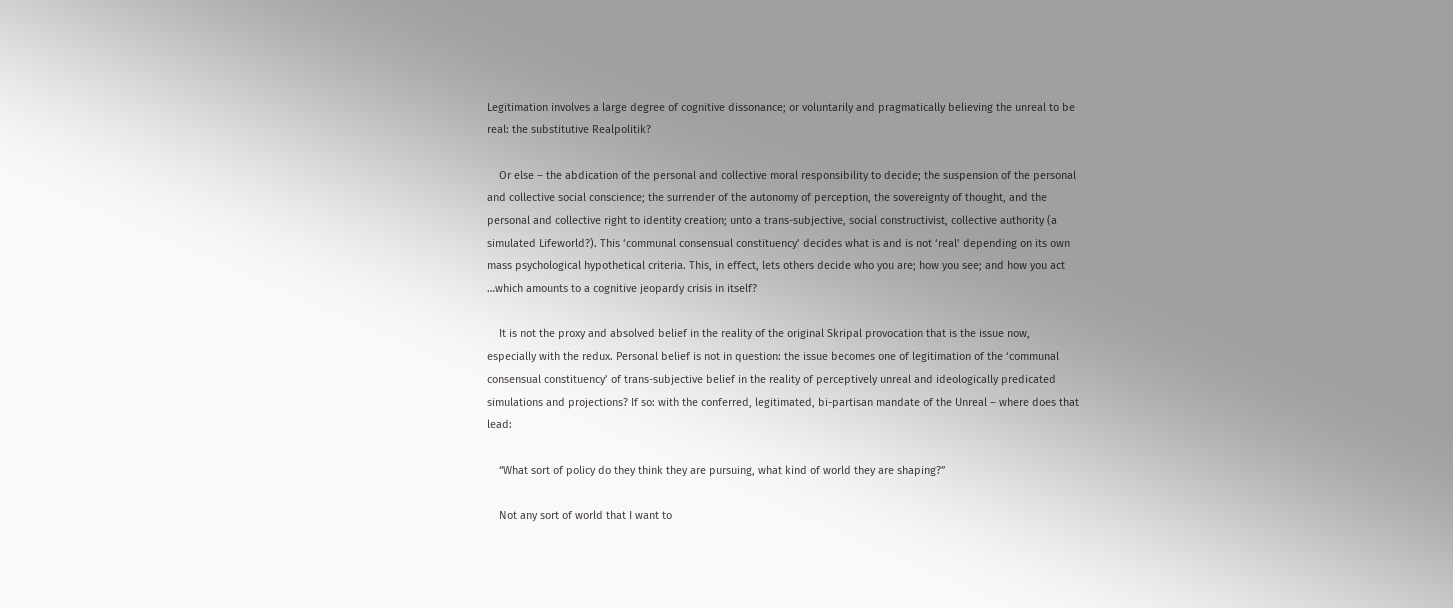Legitimation involves a large degree of cognitive dissonance; or voluntarily and pragmatically believing the unreal to be real: the substitutive Realpolitik?

    Or else – the abdication of the personal and collective moral responsibility to decide; the suspension of the personal and collective social conscience; the surrender of the autonomy of perception, the sovereignty of thought, and the personal and collective right to identity creation; unto a trans-subjective, social constructivist, collective authority (a simulated Lifeworld?). This ‘communal consensual constituency’ decides what is and is not ‘real’ depending on its own mass psychological hypothetical criteria. This, in effect, lets others decide who you are; how you see; and how you act …which amounts to a cognitive jeopardy crisis in itself?

    It is not the proxy and absolved belief in the reality of the original Skripal provocation that is the issue now, especially with the redux. Personal belief is not in question: the issue becomes one of legitimation of the ‘communal consensual constituency’ of trans-subjective belief in the reality of perceptively unreal and ideologically predicated simulations and projections? If so: with the conferred, legitimated, bi-partisan mandate of the Unreal – where does that lead:

    “What sort of policy do they think they are pursuing, what kind of world they are shaping?”

    Not any sort of world that I want to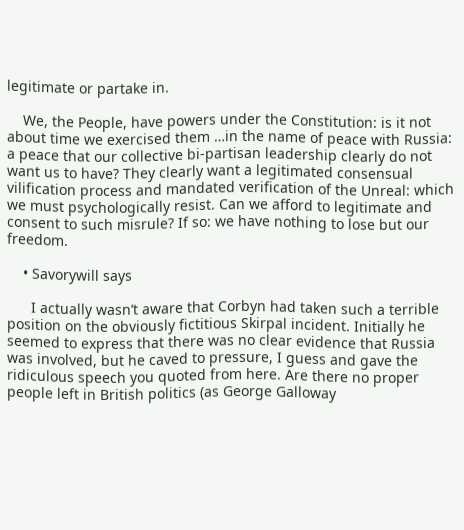legitimate or partake in.

    We, the People, have powers under the Constitution: is it not about time we exercised them …in the name of peace with Russia: a peace that our collective bi-partisan leadership clearly do not want us to have? They clearly want a legitimated consensual vilification process and mandated verification of the Unreal: which we must psychologically resist. Can we afford to legitimate and consent to such misrule? If so: we have nothing to lose but our freedom.

    • Savorywill says

      I actually wasn’t aware that Corbyn had taken such a terrible position on the obviously fictitious Skirpal incident. Initially he seemed to express that there was no clear evidence that Russia was involved, but he caved to pressure, I guess and gave the ridiculous speech you quoted from here. Are there no proper people left in British politics (as George Galloway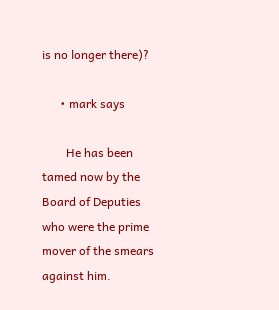is no longer there)?

      • mark says

        He has been tamed now by the Board of Deputies who were the prime mover of the smears against him.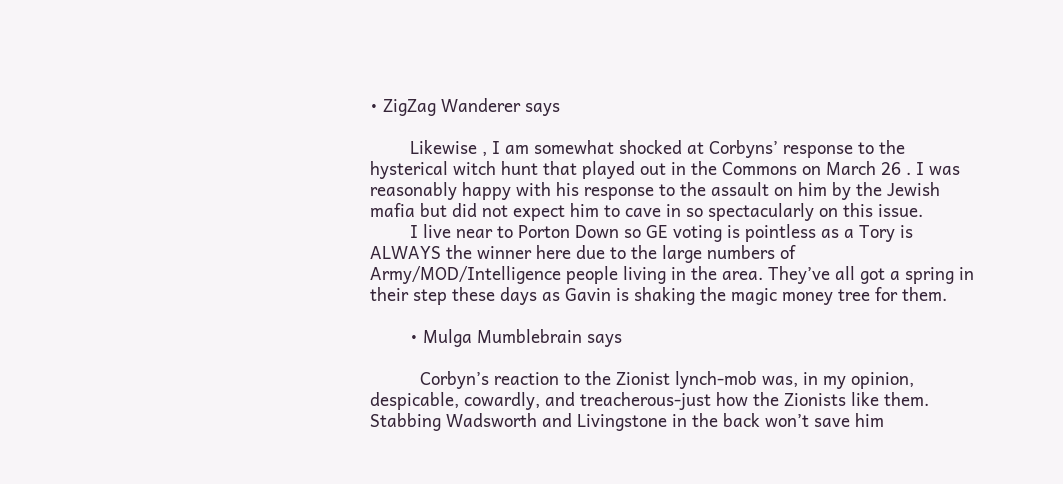• ZigZag Wanderer says

        Likewise , I am somewhat shocked at Corbyns’ response to the hysterical witch hunt that played out in the Commons on March 26 . I was reasonably happy with his response to the assault on him by the Jewish mafia but did not expect him to cave in so spectacularly on this issue.
        I live near to Porton Down so GE voting is pointless as a Tory is ALWAYS the winner here due to the large numbers of Army/MOD/Intelligence people living in the area. They’ve all got a spring in their step these days as Gavin is shaking the magic money tree for them.

        • Mulga Mumblebrain says

          Corbyn’s reaction to the Zionist lynch-mob was, in my opinion, despicable, cowardly, and treacherous-just how the Zionists like them. Stabbing Wadsworth and Livingstone in the back won’t save him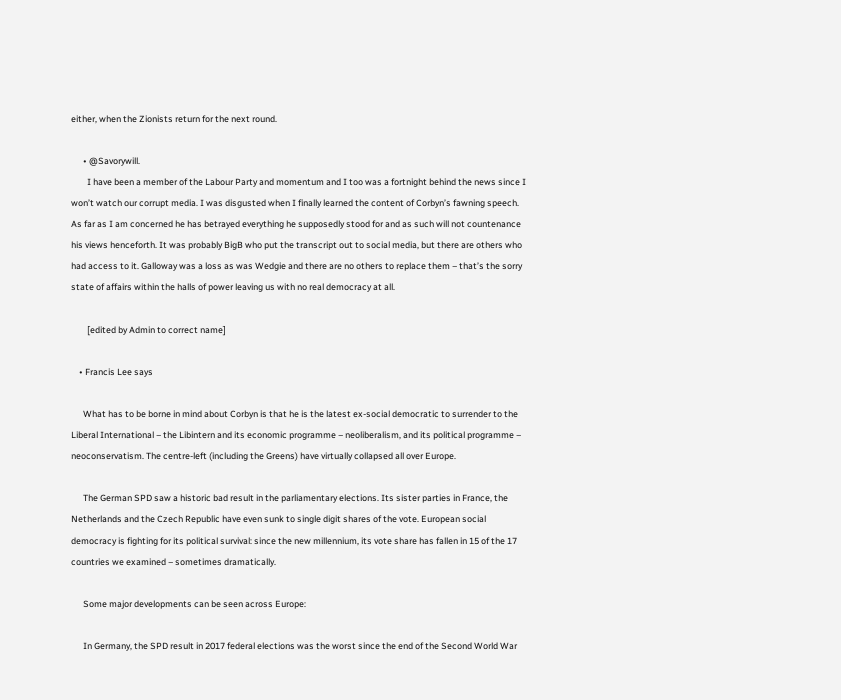either, when the Zionists return for the next round.

      • @Savorywill.
        I have been a member of the Labour Party and momentum and I too was a fortnight behind the news since I won’t watch our corrupt media. I was disgusted when I finally learned the content of Corbyn’s fawning speech. As far as I am concerned he has betrayed everything he supposedly stood for and as such will not countenance his views henceforth. It was probably BigB who put the transcript out to social media, but there are others who had access to it. Galloway was a loss as was Wedgie and there are no others to replace them – that’s the sorry state of affairs within the halls of power leaving us with no real democracy at all.

        [edited by Admin to correct name]

    • Francis Lee says

      What has to be borne in mind about Corbyn is that he is the latest ex-social democratic to surrender to the Liberal International – the Libintern and its economic programme – neoliberalism, and its political programme – neoconservatism. The centre-left (including the Greens) have virtually collapsed all over Europe.

      The German SPD saw a historic bad result in the parliamentary elections. Its sister parties in France, the Netherlands and the Czech Republic have even sunk to single digit shares of the vote. European social democracy is fighting for its political survival: since the new millennium, its vote share has fallen in 15 of the 17 countries we examined – sometimes dramatically.

      Some major developments can be seen across Europe:

      In Germany, the SPD result in 2017 federal elections was the worst since the end of the Second World War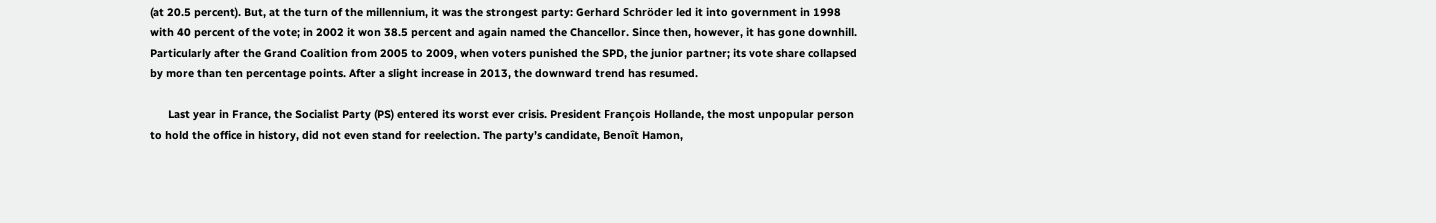(at 20.5 percent). But, at the turn of the millennium, it was the strongest party: Gerhard Schröder led it into government in 1998 with 40 percent of the vote; in 2002 it won 38.5 percent and again named the Chancellor. Since then, however, it has gone downhill. Particularly after the Grand Coalition from 2005 to 2009, when voters punished the SPD, the junior partner; its vote share collapsed by more than ten percentage points. After a slight increase in 2013, the downward trend has resumed.

      Last year in France, the Socialist Party (PS) entered its worst ever crisis. President François Hollande, the most unpopular person to hold the office in history, did not even stand for reelection. The party’s candidate, Benoît Hamon,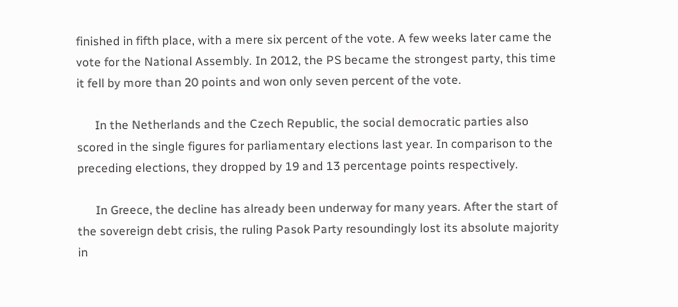finished in fifth place, with a mere six percent of the vote. A few weeks later came the vote for the National Assembly. In 2012, the PS became the strongest party, this time it fell by more than 20 points and won only seven percent of the vote.

      In the Netherlands and the Czech Republic, the social democratic parties also scored in the single figures for parliamentary elections last year. In comparison to the preceding elections, they dropped by 19 and 13 percentage points respectively.

      In Greece, the decline has already been underway for many years. After the start of the sovereign debt crisis, the ruling Pasok Party resoundingly lost its absolute majority in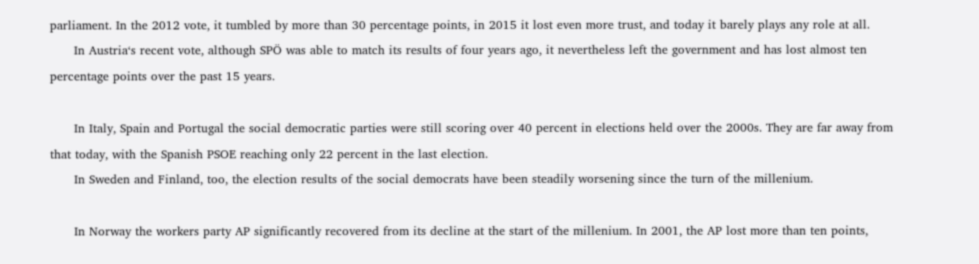parliament. In the 2012 vote, it tumbled by more than 30 percentage points, in 2015 it lost even more trust, and today it barely plays any role at all.
      In Austria‘s recent vote, although SPÖ was able to match its results of four years ago, it nevertheless left the government and has lost almost ten percentage points over the past 15 years.

      In Italy, Spain and Portugal the social democratic parties were still scoring over 40 percent in elections held over the 2000s. They are far away from that today, with the Spanish PSOE reaching only 22 percent in the last election.
      In Sweden and Finland, too, the election results of the social democrats have been steadily worsening since the turn of the millenium.

      In Norway the workers party AP significantly recovered from its decline at the start of the millenium. In 2001, the AP lost more than ten points,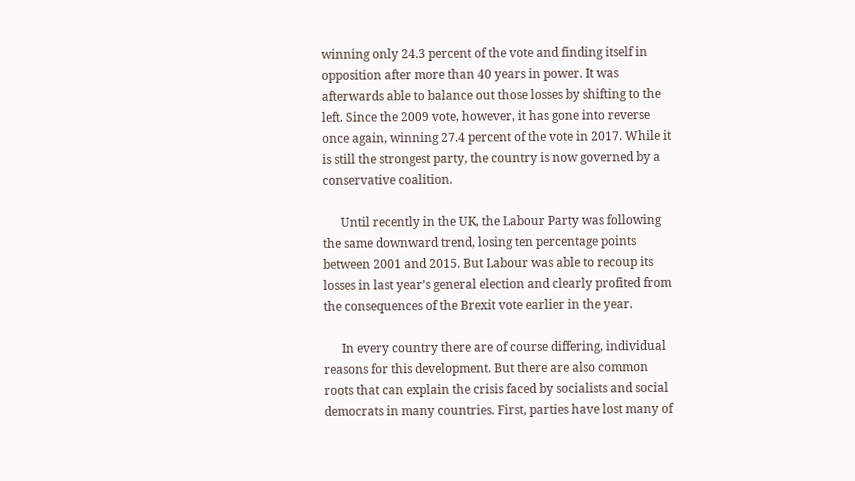winning only 24.3 percent of the vote and finding itself in opposition after more than 40 years in power. It was afterwards able to balance out those losses by shifting to the left. Since the 2009 vote, however, it has gone into reverse once again, winning 27.4 percent of the vote in 2017. While it is still the strongest party, the country is now governed by a conservative coalition.

      Until recently in the UK, the Labour Party was following the same downward trend, losing ten percentage points between 2001 and 2015. But Labour was able to recoup its losses in last year’s general election and clearly profited from the consequences of the Brexit vote earlier in the year.

      In every country there are of course differing, individual reasons for this development. But there are also common roots that can explain the crisis faced by socialists and social democrats in many countries. First, parties have lost many of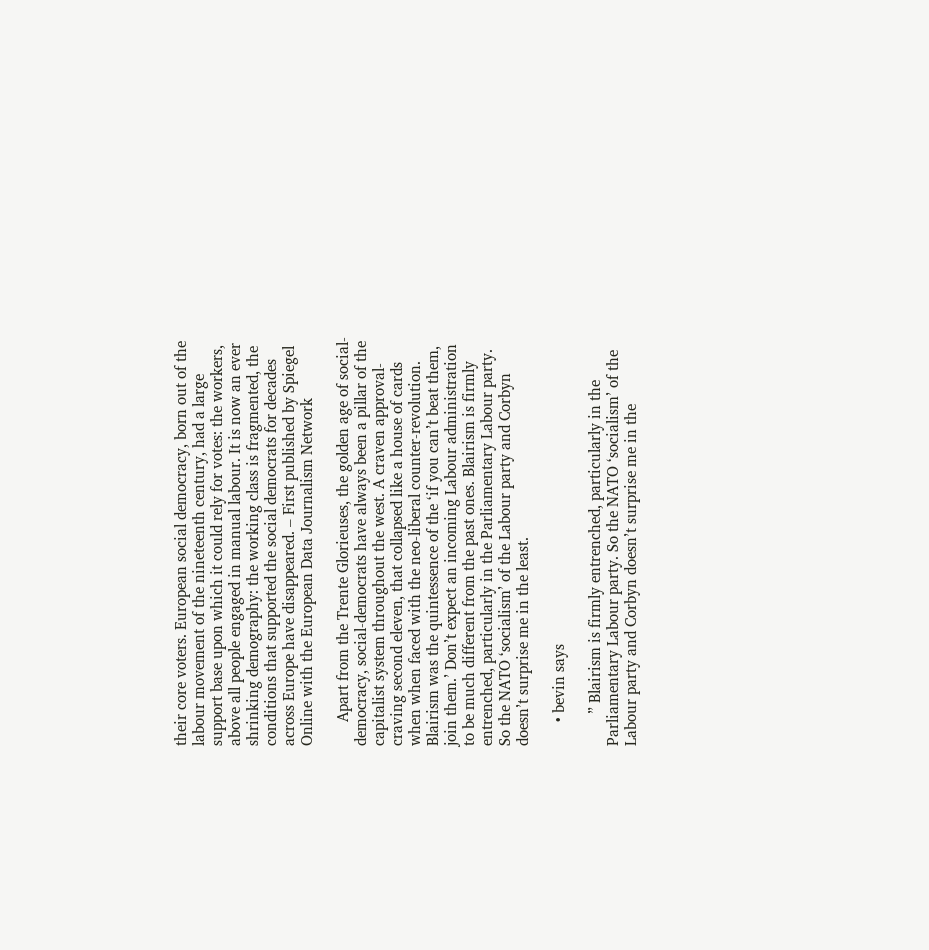their core voters. European social democracy, born out of the labour movement of the nineteenth century, had a large support base upon which it could rely for votes: the workers, above all people engaged in manual labour. It is now an ever shrinking demography: the working class is fragmented, the conditions that supported the social democrats for decades across Europe have disappeared. – First published by Spiegel Online with the European Data Journalism Network

      Apart from the Trente Glorieuses, the golden age of social-democracy, social-democrats have always been a pillar of the capitalist system throughout the west. A craven approval-craving second eleven, that collapsed like a house of cards when when faced with the neo-liberal counter-revolution. Blairism was the quintessence of the ‘if you can’t beat them, join them.’ Don’t expect an incoming Labour administration to be much different from the past ones. Blairism is firmly entrenched, particularly in the Parliamentary Labour party. So the NATO ‘socialism’ of the Labour party and Corbyn doesn’t surprise me in the least.

      • bevin says

        ” Blairism is firmly entrenched, particularly in the Parliamentary Labour party. So the NATO ‘socialism’ of the Labour party and Corbyn doesn’t surprise me in the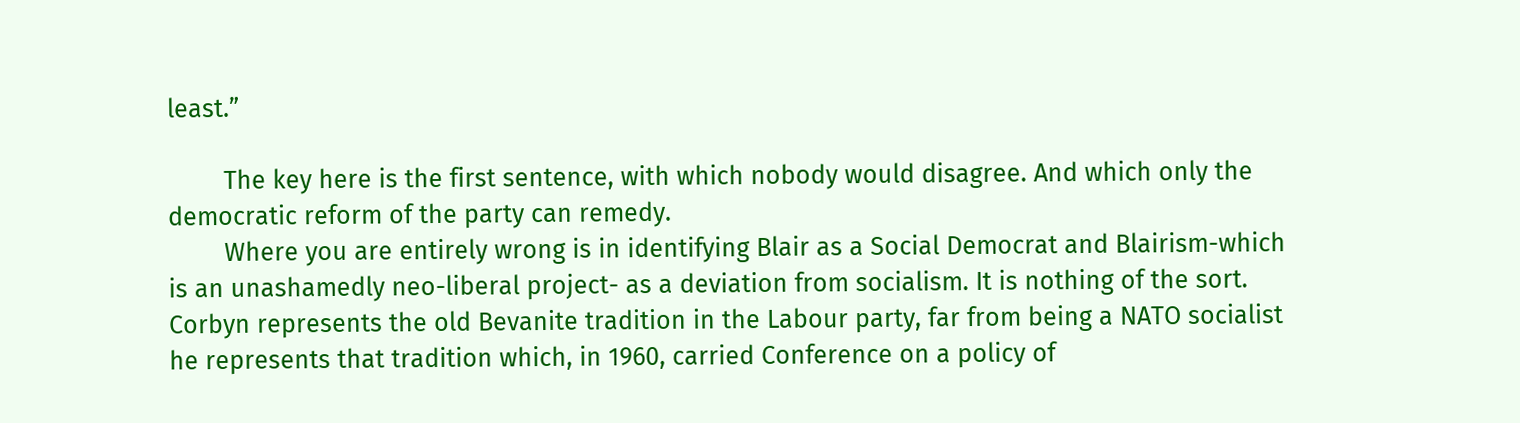least.”

        The key here is the first sentence, with which nobody would disagree. And which only the democratic reform of the party can remedy.
        Where you are entirely wrong is in identifying Blair as a Social Democrat and Blairism-which is an unashamedly neo-liberal project- as a deviation from socialism. It is nothing of the sort. Corbyn represents the old Bevanite tradition in the Labour party, far from being a NATO socialist he represents that tradition which, in 1960, carried Conference on a policy of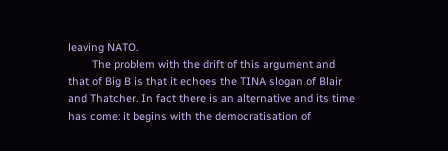leaving NATO.
        The problem with the drift of this argument and that of Big B is that it echoes the TINA slogan of Blair and Thatcher. In fact there is an alternative and its time has come: it begins with the democratisation of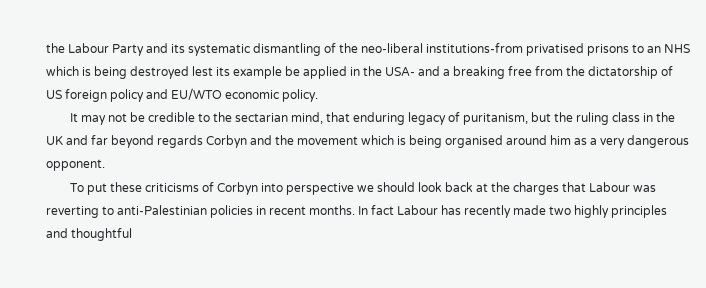the Labour Party and its systematic dismantling of the neo-liberal institutions-from privatised prisons to an NHS which is being destroyed lest its example be applied in the USA- and a breaking free from the dictatorship of US foreign policy and EU/WTO economic policy.
        It may not be credible to the sectarian mind, that enduring legacy of puritanism, but the ruling class in the UK and far beyond regards Corbyn and the movement which is being organised around him as a very dangerous opponent.
        To put these criticisms of Corbyn into perspective we should look back at the charges that Labour was reverting to anti-Palestinian policies in recent months. In fact Labour has recently made two highly principles and thoughtful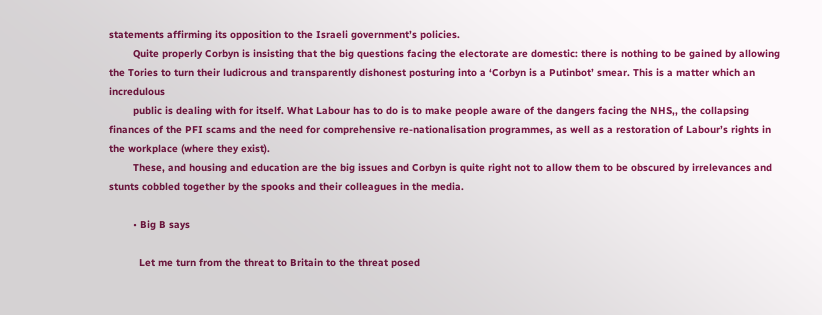statements affirming its opposition to the Israeli government’s policies.
        Quite properly Corbyn is insisting that the big questions facing the electorate are domestic: there is nothing to be gained by allowing the Tories to turn their ludicrous and transparently dishonest posturing into a ‘Corbyn is a Putinbot’ smear. This is a matter which an incredulous
        public is dealing with for itself. What Labour has to do is to make people aware of the dangers facing the NHS,, the collapsing finances of the PFI scams and the need for comprehensive re-nationalisation programmes, as well as a restoration of Labour’s rights in the workplace (where they exist).
        These, and housing and education are the big issues and Corbyn is quite right not to allow them to be obscured by irrelevances and stunts cobbled together by the spooks and their colleagues in the media.

        • Big B says

          Let me turn from the threat to Britain to the threat posed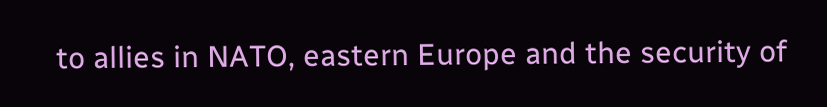to allies in NATO, eastern Europe and the security of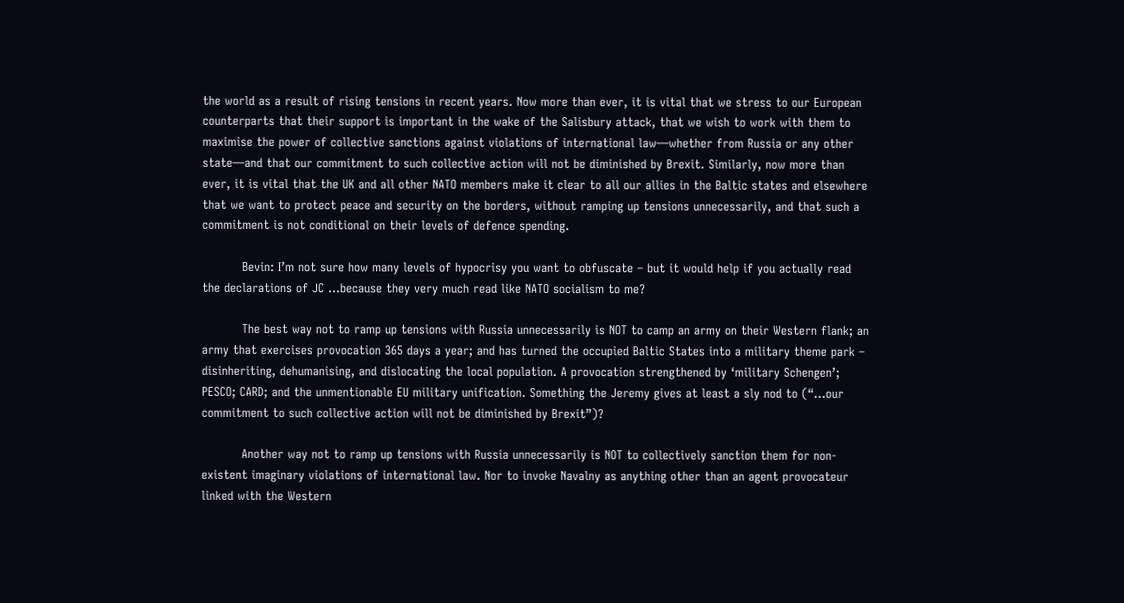the world as a result of rising tensions in recent years. Now more than ever, it is vital that we stress to our European counterparts that their support is important in the wake of the Salisbury attack, that we wish to work with them to maximise the power of collective sanctions against violations of international law—whether from Russia or any other state—and that our commitment to such collective action will not be diminished by Brexit. Similarly, now more than ever, it is vital that the UK and all other NATO members make it clear to all our allies in the Baltic states and elsewhere that we want to protect peace and security on the borders, without ramping up tensions unnecessarily, and that such a commitment is not conditional on their levels of defence spending.

          Bevin: I’m not sure how many levels of hypocrisy you want to obfuscate – but it would help if you actually read the declarations of JC …because they very much read like NATO socialism to me?

          The best way not to ramp up tensions with Russia unnecessarily is NOT to camp an army on their Western flank; an army that exercises provocation 365 days a year; and has turned the occupied Baltic States into a military theme park – disinheriting, dehumanising, and dislocating the local population. A provocation strengthened by ‘military Schengen’; PESCO; CARD; and the unmentionable EU military unification. Something the Jeremy gives at least a sly nod to (“…our commitment to such collective action will not be diminished by Brexit”)?

          Another way not to ramp up tensions with Russia unnecessarily is NOT to collectively sanction them for non-existent imaginary violations of international law. Nor to invoke Navalny as anything other than an agent provocateur linked with the Western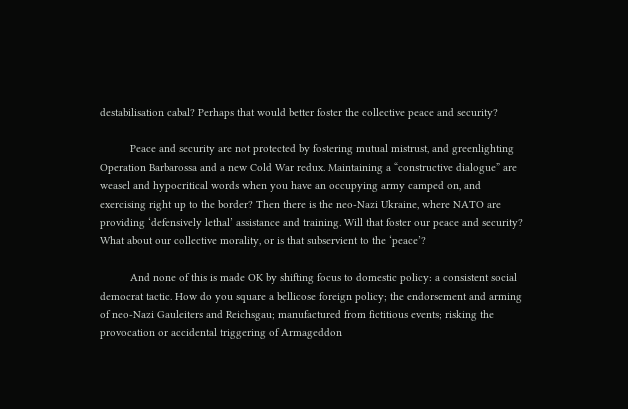destabilisation cabal? Perhaps that would better foster the collective peace and security?

          Peace and security are not protected by fostering mutual mistrust, and greenlighting Operation Barbarossa and a new Cold War redux. Maintaining a “constructive dialogue” are weasel and hypocritical words when you have an occupying army camped on, and exercising right up to the border? Then there is the neo-Nazi Ukraine, where NATO are providing ‘defensively lethal’ assistance and training. Will that foster our peace and security? What about our collective morality, or is that subservient to the ‘peace’?

          And none of this is made OK by shifting focus to domestic policy: a consistent social democrat tactic. How do you square a bellicose foreign policy; the endorsement and arming of neo-Nazi Gauleiters and Reichsgau; manufactured from fictitious events; risking the provocation or accidental triggering of Armageddon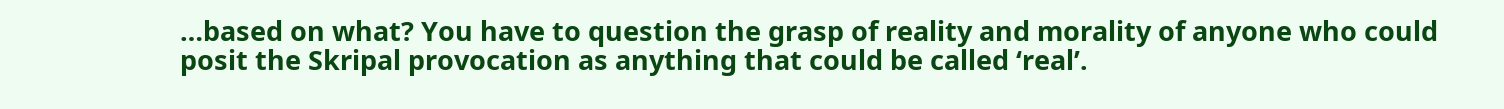…based on what? You have to question the grasp of reality and morality of anyone who could posit the Skripal provocation as anything that could be called ‘real’.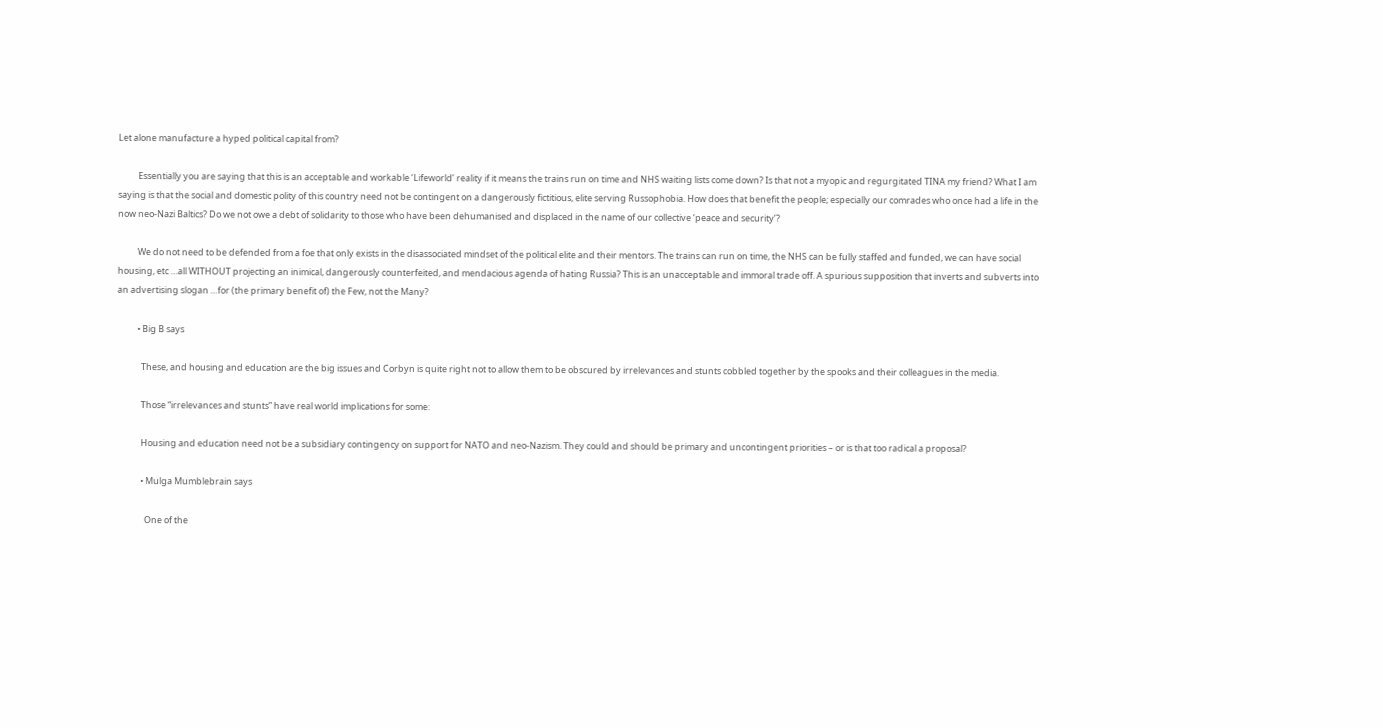Let alone manufacture a hyped political capital from?

          Essentially you are saying that this is an acceptable and workable ‘Lifeworld’ reality if it means the trains run on time and NHS waiting lists come down? Is that not a myopic and regurgitated TINA my friend? What I am saying is that the social and domestic polity of this country need not be contingent on a dangerously fictitious, elite serving Russophobia. How does that benefit the people; especially our comrades who once had a life in the now neo-Nazi Baltics? Do we not owe a debt of solidarity to those who have been dehumanised and displaced in the name of our collective ‘peace and security’?

          We do not need to be defended from a foe that only exists in the disassociated mindset of the political elite and their mentors. The trains can run on time, the NHS can be fully staffed and funded, we can have social housing, etc …all WITHOUT projecting an inimical, dangerously counterfeited, and mendacious agenda of hating Russia? This is an unacceptable and immoral trade off. A spurious supposition that inverts and subverts into an advertising slogan …for (the primary benefit of) the Few, not the Many?

          • Big B says

            These, and housing and education are the big issues and Corbyn is quite right not to allow them to be obscured by irrelevances and stunts cobbled together by the spooks and their colleagues in the media.

            Those “irrelevances and stunts” have real world implications for some:

            Housing and education need not be a subsidiary contingency on support for NATO and neo-Nazism. They could and should be primary and uncontingent priorities – or is that too radical a proposal?

            • Mulga Mumblebrain says

              One of the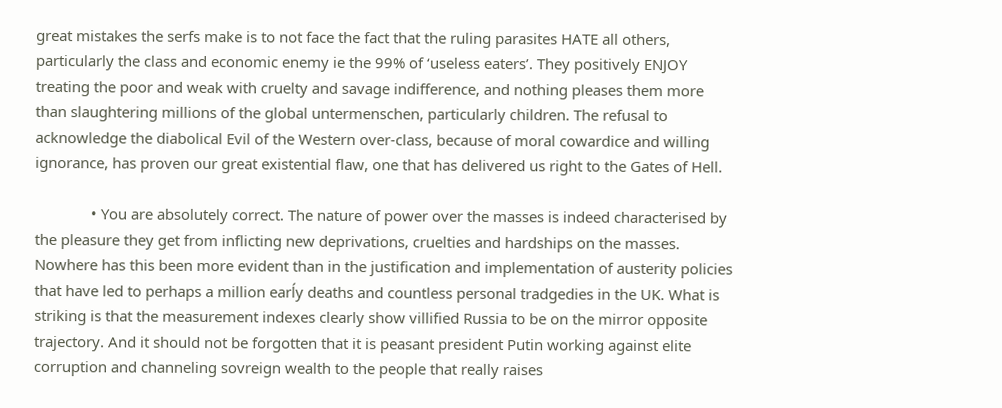great mistakes the serfs make is to not face the fact that the ruling parasites HATE all others, particularly the class and economic enemy ie the 99% of ‘useless eaters’. They positively ENJOY treating the poor and weak with cruelty and savage indifference, and nothing pleases them more than slaughtering millions of the global untermenschen, particularly children. The refusal to acknowledge the diabolical Evil of the Western over-class, because of moral cowardice and willing ignorance, has proven our great existential flaw, one that has delivered us right to the Gates of Hell.

              • You are absolutely correct. The nature of power over the masses is indeed characterised by the pleasure they get from inflicting new deprivations, cruelties and hardships on the masses. Nowhere has this been more evident than in the justification and implementation of austerity policies that have led to perhaps a million earĺy deaths and countless personal tradgedies in the UK. What is striking is that the measurement indexes clearly show villified Russia to be on the mirror opposite trajectory. And it should not be forgotten that it is peasant president Putin working against elite corruption and channeling sovreign wealth to the people that really raises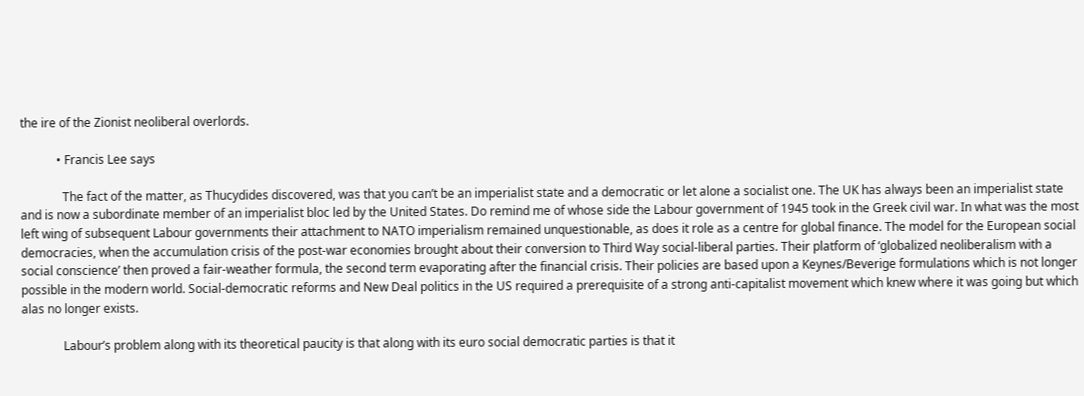the ire of the Zionist neoliberal overlords.

            • Francis Lee says

              The fact of the matter, as Thucydides discovered, was that you can’t be an imperialist state and a democratic or let alone a socialist one. The UK has always been an imperialist state and is now a subordinate member of an imperialist bloc led by the United States. Do remind me of whose side the Labour government of 1945 took in the Greek civil war. In what was the most left wing of subsequent Labour governments their attachment to NATO imperialism remained unquestionable, as does it role as a centre for global finance. The model for the European social democracies, when the accumulation crisis of the post-war economies brought about their conversion to Third Way social-liberal parties. Their platform of ‘globalized neoliberalism with a social conscience’ then proved a fair-weather formula, the second term evaporating after the financial crisis. Their policies are based upon a Keynes/Beverige formulations which is not longer possible in the modern world. Social-democratic reforms and New Deal politics in the US required a prerequisite of a strong anti-capitalist movement which knew where it was going but which alas no longer exists.

              Labour’s problem along with its theoretical paucity is that along with its euro social democratic parties is that it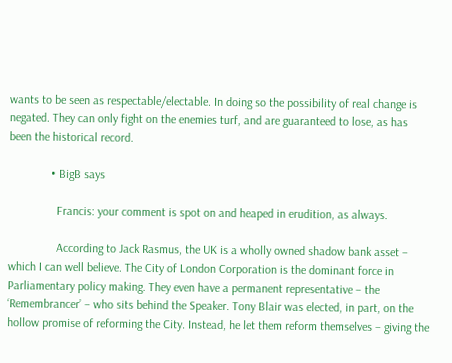wants to be seen as respectable/electable. In doing so the possibility of real change is negated. They can only fight on the enemies turf, and are guaranteed to lose, as has been the historical record.

              • BigB says

                Francis: your comment is spot on and heaped in erudition, as always.

                According to Jack Rasmus, the UK is a wholly owned shadow bank asset – which I can well believe. The City of London Corporation is the dominant force in Parliamentary policy making. They even have a permanent representative – the ‘Remembrancer’ – who sits behind the Speaker. Tony Blair was elected, in part, on the hollow promise of reforming the City. Instead, he let them reform themselves – giving the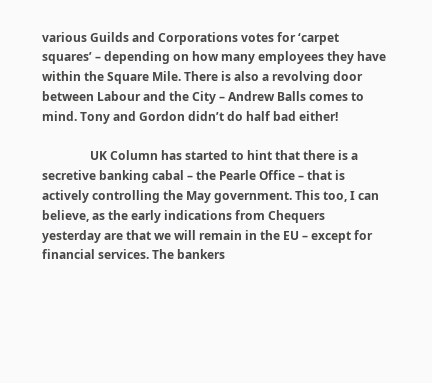various Guilds and Corporations votes for ‘carpet squares’ – depending on how many employees they have within the Square Mile. There is also a revolving door between Labour and the City – Andrew Balls comes to mind. Tony and Gordon didn’t do half bad either!

                UK Column has started to hint that there is a secretive banking cabal – the Pearle Office – that is actively controlling the May government. This too, I can believe, as the early indications from Chequers yesterday are that we will remain in the EU – except for financial services. The bankers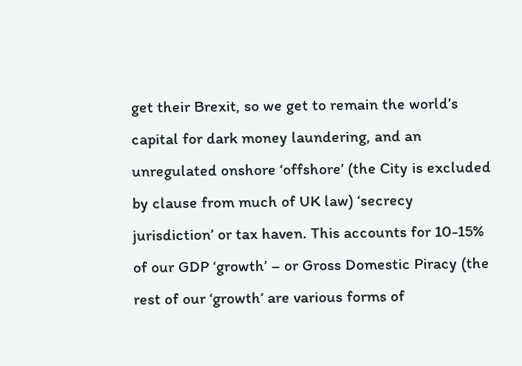get their Brexit, so we get to remain the world’s capital for dark money laundering, and an unregulated onshore ‘offshore’ (the City is excluded by clause from much of UK law) ‘secrecy jurisdiction’ or tax haven. This accounts for 10-15% of our GDP ‘growth’ – or Gross Domestic Piracy (the rest of our ‘growth’ are various forms of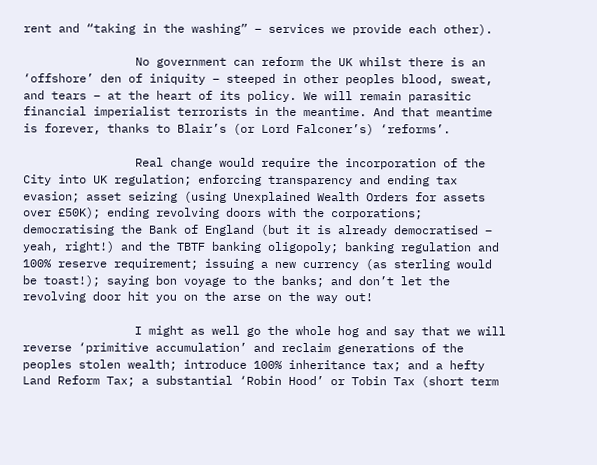rent and “taking in the washing” – services we provide each other).

                No government can reform the UK whilst there is an ‘offshore’ den of iniquity – steeped in other peoples blood, sweat, and tears – at the heart of its policy. We will remain parasitic financial imperialist terrorists in the meantime. And that meantime is forever, thanks to Blair’s (or Lord Falconer’s) ‘reforms’.

                Real change would require the incorporation of the City into UK regulation; enforcing transparency and ending tax evasion; asset seizing (using Unexplained Wealth Orders for assets over £50K); ending revolving doors with the corporations; democratising the Bank of England (but it is already democratised – yeah, right!) and the TBTF banking oligopoly; banking regulation and 100% reserve requirement; issuing a new currency (as sterling would be toast!); saying bon voyage to the banks; and don’t let the revolving door hit you on the arse on the way out!

                I might as well go the whole hog and say that we will reverse ‘primitive accumulation’ and reclaim generations of the peoples stolen wealth; introduce 100% inheritance tax; and a hefty Land Reform Tax; a substantial ‘Robin Hood’ or Tobin Tax (short term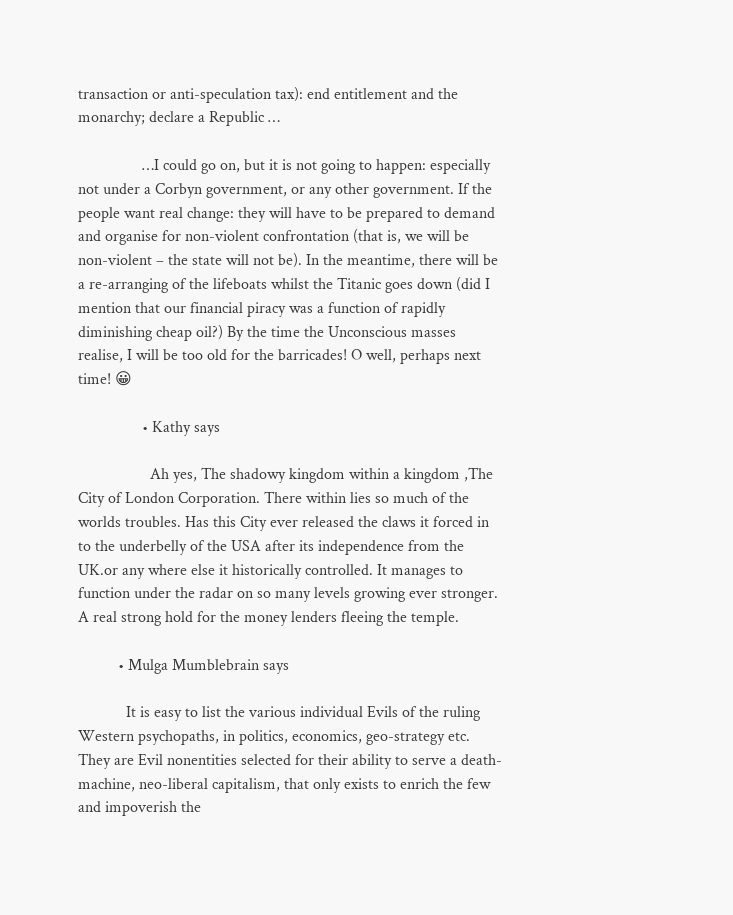transaction or anti-speculation tax): end entitlement and the monarchy; declare a Republic …

                …I could go on, but it is not going to happen: especially not under a Corbyn government, or any other government. If the people want real change: they will have to be prepared to demand and organise for non-violent confrontation (that is, we will be non-violent – the state will not be). In the meantime, there will be a re-arranging of the lifeboats whilst the Titanic goes down (did I mention that our financial piracy was a function of rapidly diminishing cheap oil?) By the time the Unconscious masses realise, I will be too old for the barricades! O well, perhaps next time! 😀

                • Kathy says

                  Ah yes, The shadowy kingdom within a kingdom ,The City of London Corporation. There within lies so much of the worlds troubles. Has this City ever released the claws it forced in to the underbelly of the USA after its independence from the UK.or any where else it historically controlled. It manages to function under the radar on so many levels growing ever stronger. A real strong hold for the money lenders fleeing the temple.

          • Mulga Mumblebrain says

            It is easy to list the various individual Evils of the ruling Western psychopaths, in politics, economics, geo-strategy etc. They are Evil nonentities selected for their ability to serve a death-machine, neo-liberal capitalism, that only exists to enrich the few and impoverish the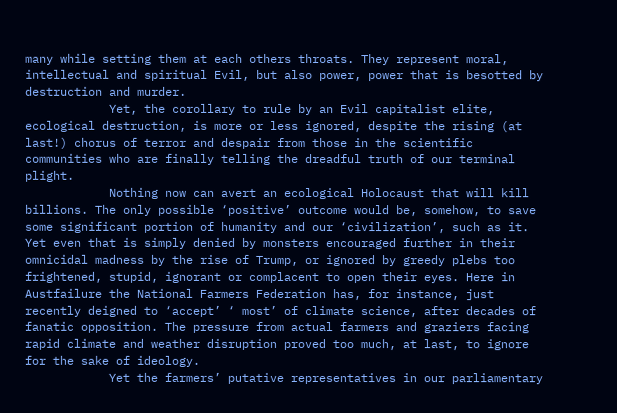many while setting them at each others throats. They represent moral, intellectual and spiritual Evil, but also power, power that is besotted by destruction and murder.
            Yet, the corollary to rule by an Evil capitalist elite, ecological destruction, is more or less ignored, despite the rising (at last!) chorus of terror and despair from those in the scientific communities who are finally telling the dreadful truth of our terminal plight.
            Nothing now can avert an ecological Holocaust that will kill billions. The only possible ‘positive’ outcome would be, somehow, to save some significant portion of humanity and our ‘civilization’, such as it. Yet even that is simply denied by monsters encouraged further in their omnicidal madness by the rise of Trump, or ignored by greedy plebs too frightened, stupid, ignorant or complacent to open their eyes. Here in Austfailure the National Farmers Federation has, for instance, just recently deigned to ‘accept’ ‘ most’ of climate science, after decades of fanatic opposition. The pressure from actual farmers and graziers facing rapid climate and weather disruption proved too much, at last, to ignore for the sake of ideology.
            Yet the farmers’ putative representatives in our parliamentary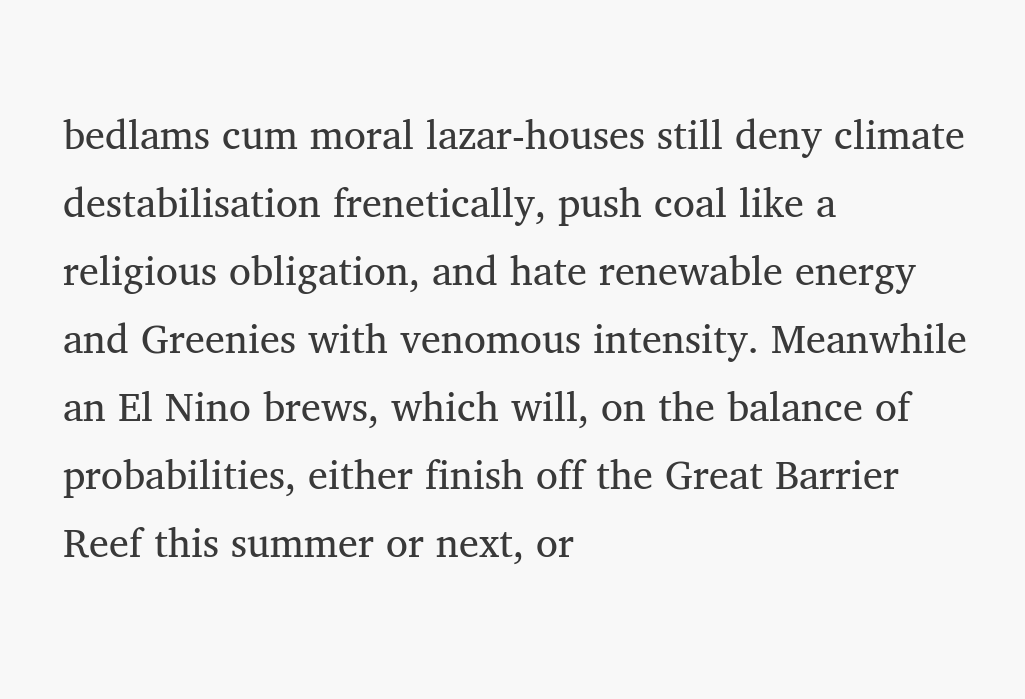bedlams cum moral lazar-houses still deny climate destabilisation frenetically, push coal like a religious obligation, and hate renewable energy and Greenies with venomous intensity. Meanwhile an El Nino brews, which will, on the balance of probabilities, either finish off the Great Barrier Reef this summer or next, or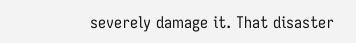severely damage it. That disaster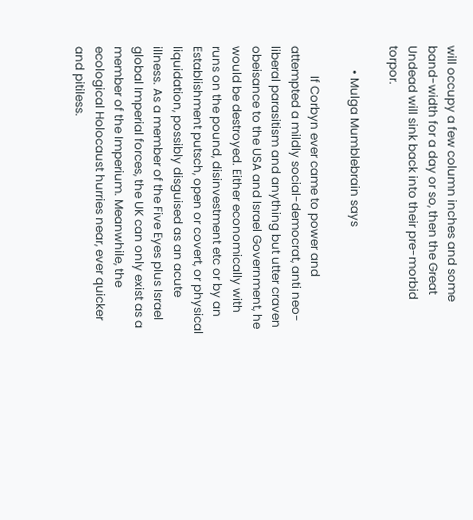will occupy a few column inches and some band-width for a day or so, then the Great Undead will sink back into their pre-morbid torpor.

        • Mulga Mumblebrain says

          If Corbyn ever came to power and attempted a mildly social-democrat, anti neo-liberal parasitism and anything but utter craven obeisance to the USA and Israel Government, he would be destroyed. Either economically with runs on the pound, disinvestment etc or by an Establishment putsch, open or covert, or physical liquidation, possibly disguised as an acute illness. As a member of the Five Eyes plus Israel global Imperial forces, the UK can only exist as a member of the Imperium. Meanwhile, the ecological Holocaust hurries near, ever quicker and pitiless.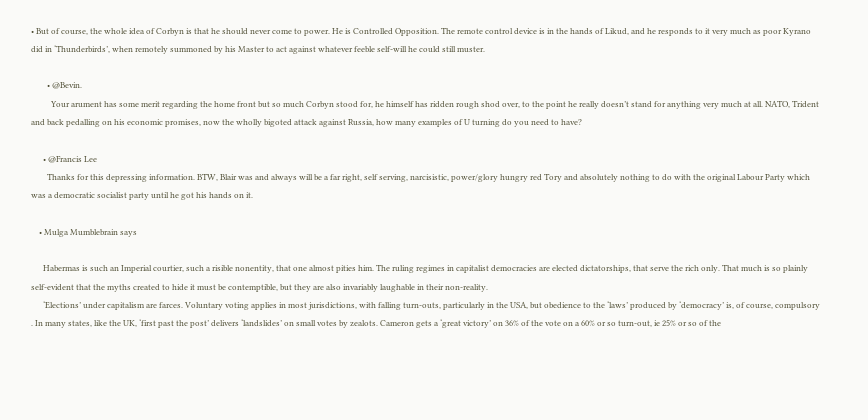• But of course, the whole idea of Corbyn is that he should never come to power. He is Controlled Opposition. The remote control device is in the hands of Likud, and he responds to it very much as poor Kyrano did in ‘Thunderbirds’, when remotely summoned by his Master to act against whatever feeble self-will he could still muster.

        • @Bevin.
          Your arument has some merit regarding the home front but so much Corbyn stood for, he himself has ridden rough shod over, to the point he really doesn’t stand for anything very much at all. NATO, Trident and back pedalling on his economic promises, now the wholly bigoted attack against Russia, how many examples of U turning do you need to have?

      • @Francis Lee
        Thanks for this depressing information. BTW, Blair was and always will be a far right, self serving, narcisistic, power/glory hungry red Tory and absolutely nothing to do with the original Labour Party which was a democratic socialist party until he got his hands on it.

    • Mulga Mumblebrain says

      Habermas is such an Imperial courtier, such a risible nonentity, that one almost pities him. The ruling regimes in capitalist democracies are elected dictatorships, that serve the rich only. That much is so plainly self-evident that the myths created to hide it must be contemptible, but they are also invariably laughable in their non-reality.
      ‘Elections’ under capitalism are farces. Voluntary voting applies in most jurisdictions, with falling turn-outs, particularly in the USA, but obedience to the ‘laws’ produced by ‘democracy’ is, of course, compulsory . In many states, like the UK, ‘first past the post’ delivers ‘landslides’ on small votes by zealots. Cameron gets a ‘great victory’ on 36% of the vote on a 60% or so turn-out, ie 25% or so of the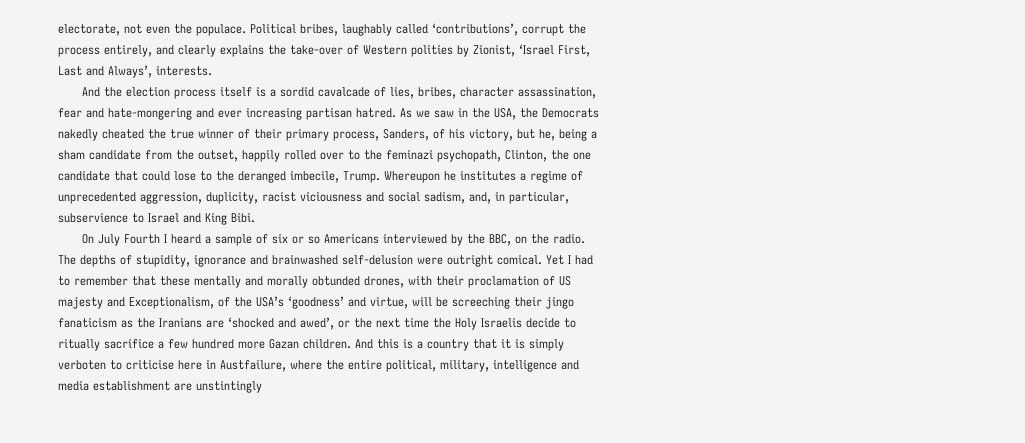electorate, not even the populace. Political bribes, laughably called ‘contributions’, corrupt the process entirely, and clearly explains the take-over of Western polities by Zionist, ‘Israel First, Last and Always’, interests.
      And the election process itself is a sordid cavalcade of lies, bribes, character assassination, fear and hate-mongering and ever increasing partisan hatred. As we saw in the USA, the Democrats nakedly cheated the true winner of their primary process, Sanders, of his victory, but he, being a sham candidate from the outset, happily rolled over to the feminazi psychopath, Clinton, the one candidate that could lose to the deranged imbecile, Trump. Whereupon he institutes a regime of unprecedented aggression, duplicity, racist viciousness and social sadism, and, in particular, subservience to Israel and King Bibi.
      On July Fourth I heard a sample of six or so Americans interviewed by the BBC, on the radio. The depths of stupidity, ignorance and brainwashed self-delusion were outright comical. Yet I had to remember that these mentally and morally obtunded drones, with their proclamation of US majesty and Exceptionalism, of the USA’s ‘goodness’ and virtue, will be screeching their jingo fanaticism as the Iranians are ‘shocked and awed’, or the next time the Holy Israelis decide to ritually sacrifice a few hundred more Gazan children. And this is a country that it is simply verboten to criticise here in Austfailure, where the entire political, military, intelligence and media establishment are unstintingly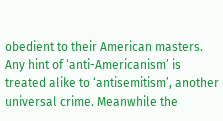obedient to their American masters. Any hint of ‘anti-Americanism’ is treated alike to ‘antisemitism’, another universal crime. Meanwhile the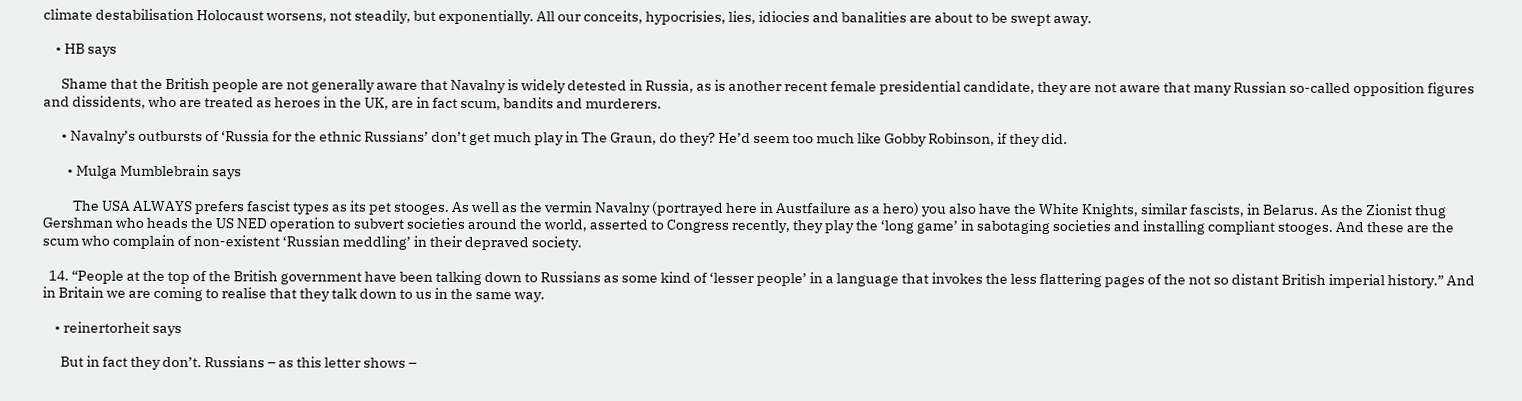climate destabilisation Holocaust worsens, not steadily, but exponentially. All our conceits, hypocrisies, lies, idiocies and banalities are about to be swept away.

    • HB says

      Shame that the British people are not generally aware that Navalny is widely detested in Russia, as is another recent female presidential candidate, they are not aware that many Russian so-called opposition figures and dissidents, who are treated as heroes in the UK, are in fact scum, bandits and murderers.

      • Navalny’s outbursts of ‘Russia for the ethnic Russians’ don’t get much play in The Graun, do they? He’d seem too much like Gobby Robinson, if they did.

        • Mulga Mumblebrain says

          The USA ALWAYS prefers fascist types as its pet stooges. As well as the vermin Navalny (portrayed here in Austfailure as a hero) you also have the White Knights, similar fascists, in Belarus. As the Zionist thug Gershman who heads the US NED operation to subvert societies around the world, asserted to Congress recently, they play the ‘long game’ in sabotaging societies and installing compliant stooges. And these are the scum who complain of non-existent ‘Russian meddling’ in their depraved society.

  14. “People at the top of the British government have been talking down to Russians as some kind of ‘lesser people’ in a language that invokes the less flattering pages of the not so distant British imperial history.” And in Britain we are coming to realise that they talk down to us in the same way.

    • reinertorheit says

      But in fact they don’t. Russians – as this letter shows –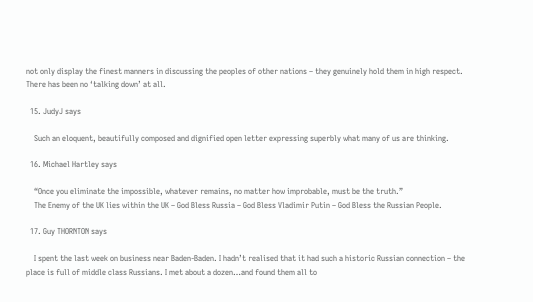not only display the finest manners in discussing the peoples of other nations – they genuinely hold them in high respect. There has been no ‘talking down’ at all.

  15. JudyJ says

    Such an eloquent, beautifully composed and dignified open letter expressing superbly what many of us are thinking.

  16. Michael Hartley says

    “Once you eliminate the impossible, whatever remains, no matter how improbable, must be the truth.”
    The Enemy of the UK lies within the UK – God Bless Russia – God Bless Vladimir Putin – God Bless the Russian People.

  17. Guy THORNTON says

    I spent the last week on business near Baden-Baden. I hadn’t realised that it had such a historic Russian connection – the place is full of middle class Russians. I met about a dozen…and found them all to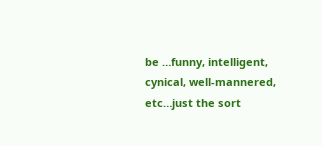be …funny, intelligent, cynical, well-mannered, etc…just the sort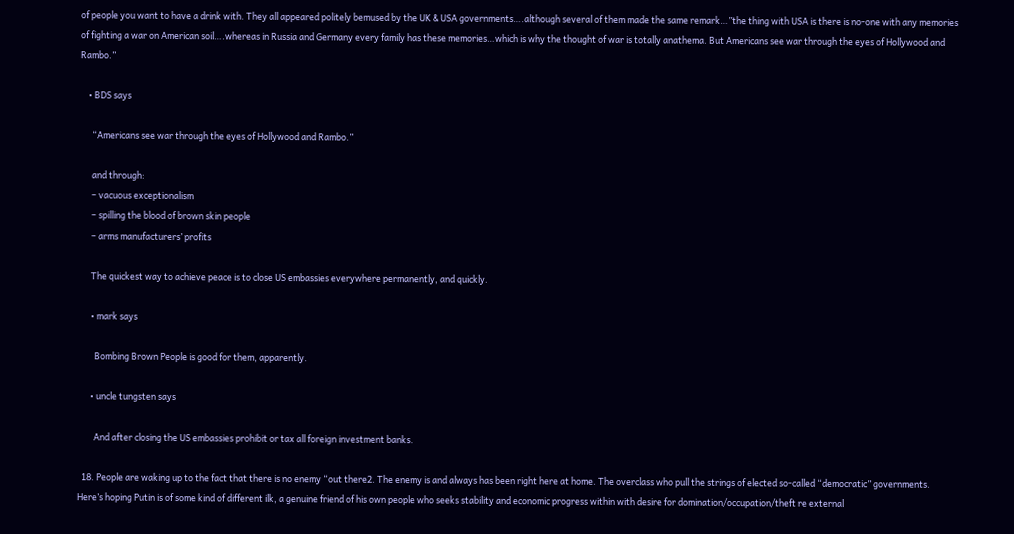of people you want to have a drink with. They all appeared politely bemused by the UK & USA governments….although several of them made the same remark…”the thing with USA is there is no-one with any memories of fighting a war on American soil….whereas in Russia and Germany every family has these memories…which is why the thought of war is totally anathema. But Americans see war through the eyes of Hollywood and Rambo.”

    • BDS says

      “Americans see war through the eyes of Hollywood and Rambo.”

      and through:
      – vacuous exceptionalism
      – spilling the blood of brown skin people
      – arms manufacturers’ profits

      The quickest way to achieve peace is to close US embassies everywhere permanently, and quickly.

      • mark says

        Bombing Brown People is good for them, apparently.

      • uncle tungsten says

        And after closing the US embassies prohibit or tax all foreign investment banks.

  18. People are waking up to the fact that there is no enemy “out there2. The enemy is and always has been right here at home. The overclass who pull the strings of elected so-called “democratic” governments. Here’s hoping Putin is of some kind of different ilk, a genuine friend of his own people who seeks stability and economic progress within with desire for domination/occupation/theft re external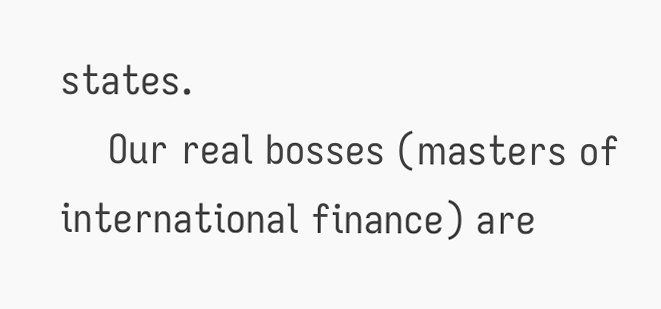states.
    Our real bosses (masters of international finance) are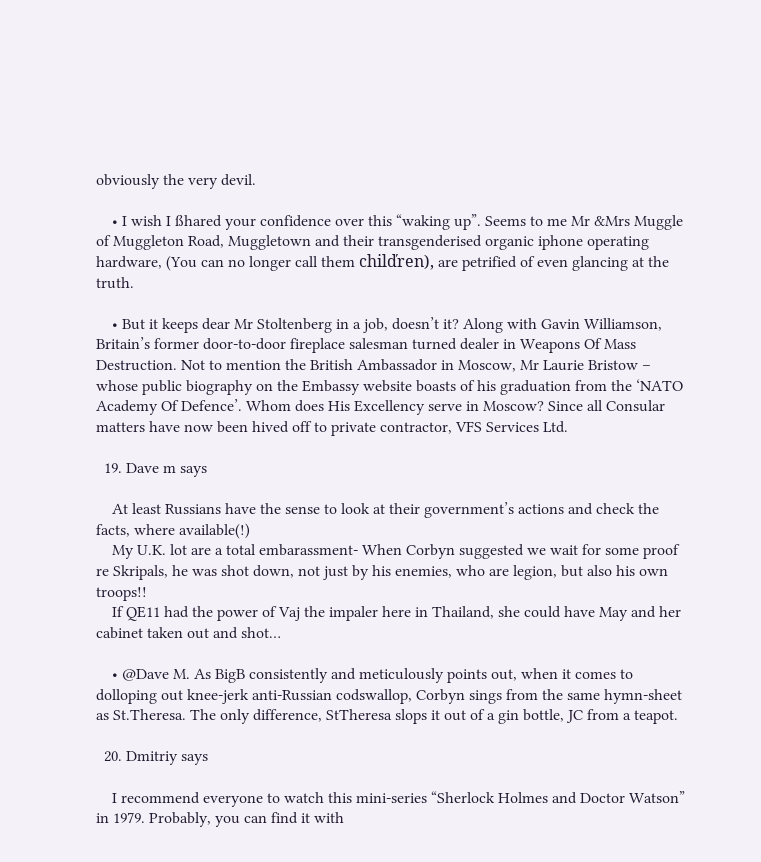obviously the very devil.

    • I wish I ßhared your confidence over this “waking up”. Seems to me Mr &Mrs Muggle of Muggleton Road, Muggletown and their transgenderised organic iphone operating hardware, (You can no longer call them chilďren), are petrified of even glancing at the truth.

    • But it keeps dear Mr Stoltenberg in a job, doesn’t it? Along with Gavin Williamson, Britain’s former door-to-door fireplace salesman turned dealer in Weapons Of Mass Destruction. Not to mention the British Ambassador in Moscow, Mr Laurie Bristow – whose public biography on the Embassy website boasts of his graduation from the ‘NATO Academy Of Defence’. Whom does His Excellency serve in Moscow? Since all Consular matters have now been hived off to private contractor, VFS Services Ltd.

  19. Dave m says

    At least Russians have the sense to look at their government’s actions and check the facts, where available(!)
    My U.K. lot are a total embarassment- When Corbyn suggested we wait for some proof re Skripals, he was shot down, not just by his enemies, who are legion, but also his own troops!!
    If QE11 had the power of Vaj the impaler here in Thailand, she could have May and her cabinet taken out and shot…

    • @Dave M. As BigB consistently and meticulously points out, when it comes to dolloping out knee-jerk anti-Russian codswallop, Corbyn sings from the same hymn-sheet as St.Theresa. The only difference, StTheresa slops it out of a gin bottle, JC from a teapot.

  20. Dmitriy says

    I recommend everyone to watch this mini-series “Sherlock Holmes and Doctor Watson” in 1979. Probably, you can find it with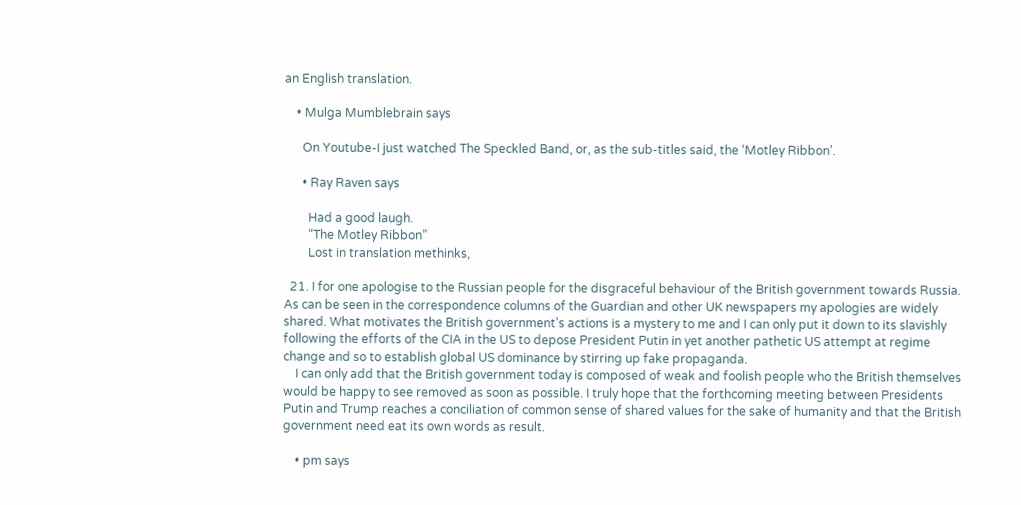an English translation.

    • Mulga Mumblebrain says

      On Youtube-I just watched The Speckled Band, or, as the sub-titles said, the ‘Motley Ribbon’.

      • Ray Raven says

        Had a good laugh.
        “The Motley Ribbon”
        Lost in translation methinks,

  21. I for one apologise to the Russian people for the disgraceful behaviour of the British government towards Russia. As can be seen in the correspondence columns of the Guardian and other UK newspapers my apologies are widely shared. What motivates the British government’s actions is a mystery to me and I can only put it down to its slavishly following the efforts of the CIA in the US to depose President Putin in yet another pathetic US attempt at regime change and so to establish global US dominance by stirring up fake propaganda.
    I can only add that the British government today is composed of weak and foolish people who the British themselves would be happy to see removed as soon as possible. I truly hope that the forthcoming meeting between Presidents Putin and Trump reaches a conciliation of common sense of shared values for the sake of humanity and that the British government need eat its own words as result.

    • pm says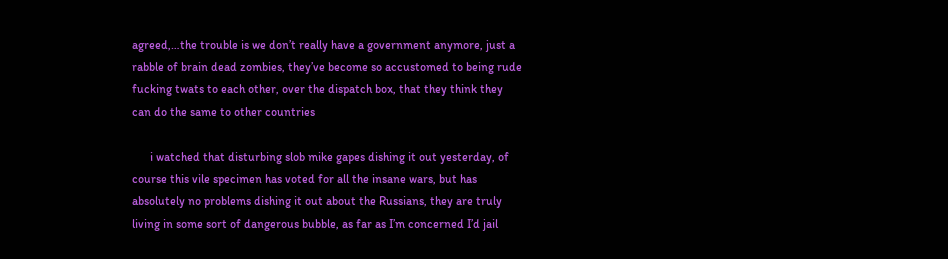agreed,…the trouble is we don’t really have a government anymore, just a rabble of brain dead zombies, they’ve become so accustomed to being rude fucking twats to each other, over the dispatch box, that they think they can do the same to other countries

      i watched that disturbing slob mike gapes dishing it out yesterday, of course this vile specimen has voted for all the insane wars, but has absolutely no problems dishing it out about the Russians, they are truly living in some sort of dangerous bubble, as far as I’m concerned I’d jail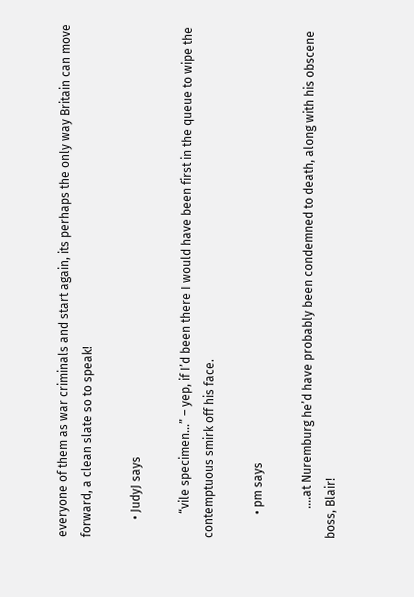everyone of them as war criminals and start again, its perhaps the only way Britain can move forward, a clean slate so to speak!

      • JudyJ says

        “vile specimen…” – yep, if I’d been there I would have been first in the queue to wipe the contemptuous smirk off his face.

        • pm says

          ….at Nuremburg he’d have probably been condemned to death, along with his obscene boss, Blair!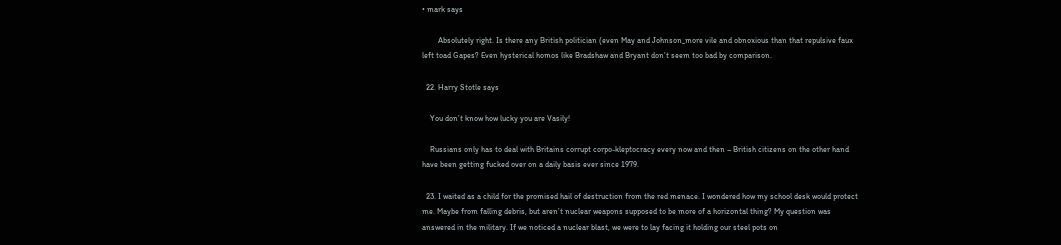• mark says

        Absolutely right. Is there any British politician (even May and Johnson_more vile and obnoxious than that repulsive faux left toad Gapes? Even hysterical homos like Bradshaw and Bryant don’t seem too bad by comparison.

  22. Harry Stotle says

    You don’t know how lucky you are Vasily!

    Russians only has to deal with Britains corrupt corpo-kleptocracy every now and then – British citizens on the other hand have been getting fucked over on a daily basis ever since 1979.

  23. I waited as a child for the promised hail of destruction from the red menace. I wondered how my school desk would protect me. Maybe from falling debris, but aren’t nuclear weapons supposed to be more of a horizontal thing? My question was answered in the military. If we noticed a nuclear blast, we were to lay facing it holding our steel pots on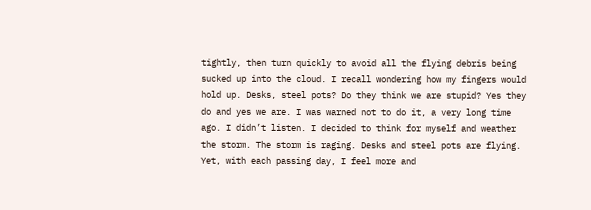tightly, then turn quickly to avoid all the flying debris being sucked up into the cloud. I recall wondering how my fingers would hold up. Desks, steel pots? Do they think we are stupid? Yes they do and yes we are. I was warned not to do it, a very long time ago. I didn’t listen. I decided to think for myself and weather the storm. The storm is raging. Desks and steel pots are flying. Yet, with each passing day, I feel more and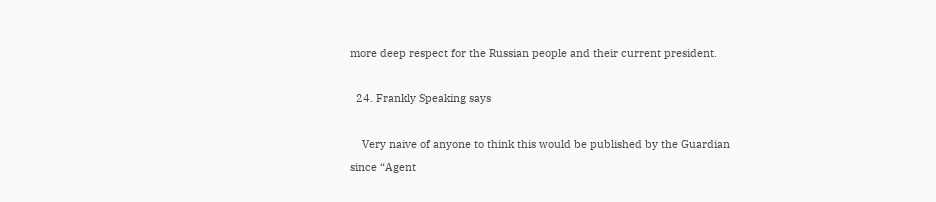more deep respect for the Russian people and their current president.

  24. Frankly Speaking says

    Very naive of anyone to think this would be published by the Guardian since “Agent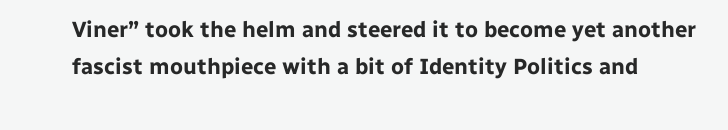Viner” took the helm and steered it to become yet another fascist mouthpiece with a bit of Identity Politics and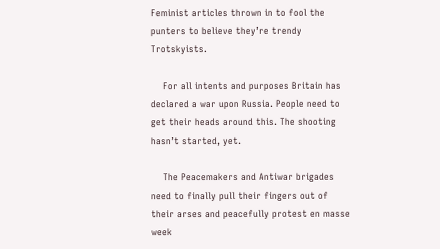Feminist articles thrown in to fool the punters to believe they’re trendy Trotskyists.

    For all intents and purposes Britain has declared a war upon Russia. People need to get their heads around this. The shooting hasn’t started, yet.

    The Peacemakers and Antiwar brigades need to finally pull their fingers out of their arses and peacefully protest en masse week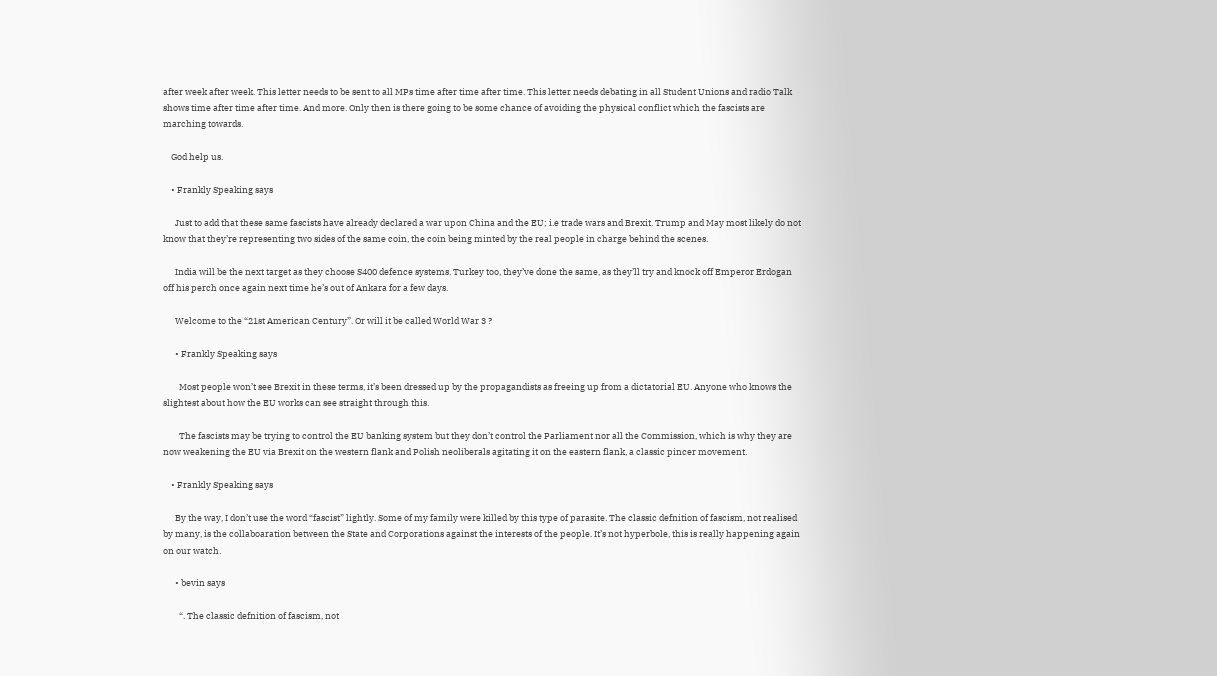after week after week. This letter needs to be sent to all MPs time after time after time. This letter needs debating in all Student Unions and radio Talk shows time after time after time. And more. Only then is there going to be some chance of avoiding the physical conflict which the fascists are marching towards.

    God help us.

    • Frankly Speaking says

      Just to add that these same fascists have already declared a war upon China and the EU; i.e trade wars and Brexit. Trump and May most likely do not know that they’re representing two sides of the same coin, the coin being minted by the real people in charge behind the scenes.

      India will be the next target as they choose S400 defence systems. Turkey too, they’ve done the same, as they’ll try and knock off Emperor Erdogan off his perch once again next time he’s out of Ankara for a few days.

      Welcome to the “21st American Century”. Or will it be called World War 3 ?

      • Frankly Speaking says

        Most people won’t see Brexit in these terms, it’s been dressed up by the propagandists as freeing up from a dictatorial EU. Anyone who knows the slightest about how the EU works can see straight through this.

        The fascists may be trying to control the EU banking system but they don’t control the Parliament nor all the Commission, which is why they are now weakening the EU via Brexit on the western flank and Polish neoliberals agitating it on the eastern flank, a classic pincer movement.

    • Frankly Speaking says

      By the way, I don’t use the word “fascist” lightly. Some of my family were killed by this type of parasite. The classic defnition of fascism, not realised by many, is the collaboaration between the State and Corporations against the interests of the people. It’s not hyperbole, this is really happening again on our watch.

      • bevin says

        “. The classic defnition of fascism, not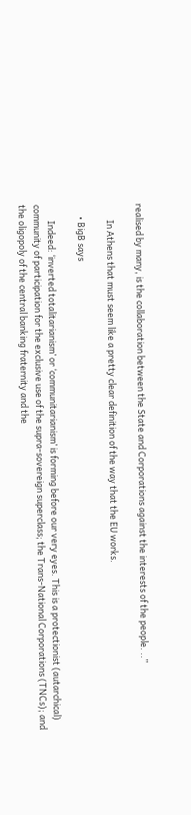realised by many, is the collaboration between the State and Corporations against the interests of the people. ..”

        In Athens that must seem like a pretty clear definition of the way that the EU works.

      • BigB says

        Indeed: ‘inverted totalitarianism’ or ‘communitarianism’ is forming before our very eyes. This is a protectionist (autarchical) community of participation for the exclusive use of the supra-sovereign superclass; the Trans-National Corporations (TNCs); and the oligopoly of the central banking fraternity and the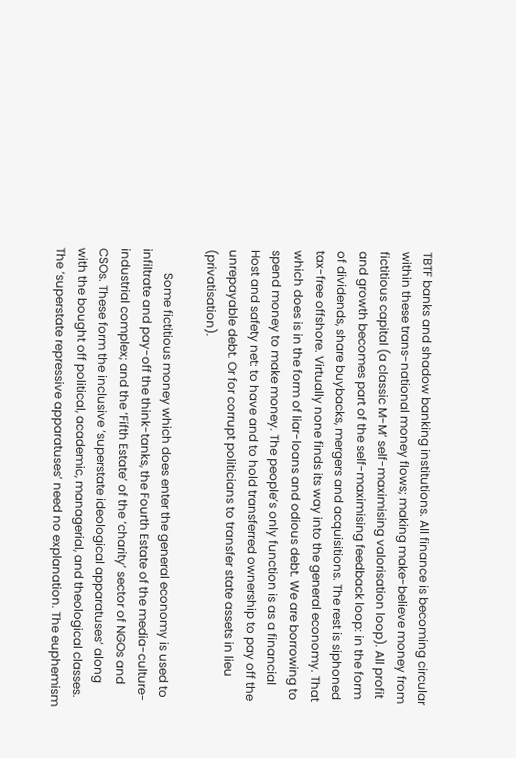TBTF banks and shadow banking institutions. All finance is becoming circular within these trans-national money flows; making make-believe money from fictitious capital (a classic M-M’ self-maximising valorisation loop). All profit and growth becomes part of the self-maximising feedback loop: in the form of dividends, share buybacks, mergers and acquisitions. The rest is siphoned tax-free offshore. Virtually none finds its way into the general economy. That which does is in the form of liar-loans and odious debt. We are borrowing to spend money to make money. The people’s only function is as a financial Host and safety net: to have and to hold transferred ownership to pay off the unrepayable debt. Or for corrupt politicians to transfer state assets in lieu (privatisation).

        Some fictitious money which does enter the general economy is used to infiltrate and pay-off the think-tanks, the Fourth Estate of the media-culture-industrial complex; and the ‘Fifth Estate’ of the ‘charity’ sector of NGOs and CSOs. These form the inclusive ‘superstate ideological apparatuses’ along with the bought off political, academic, managerial, and theological classes. The ‘superstate repressive apparatuses’ need no explanation. The euphemism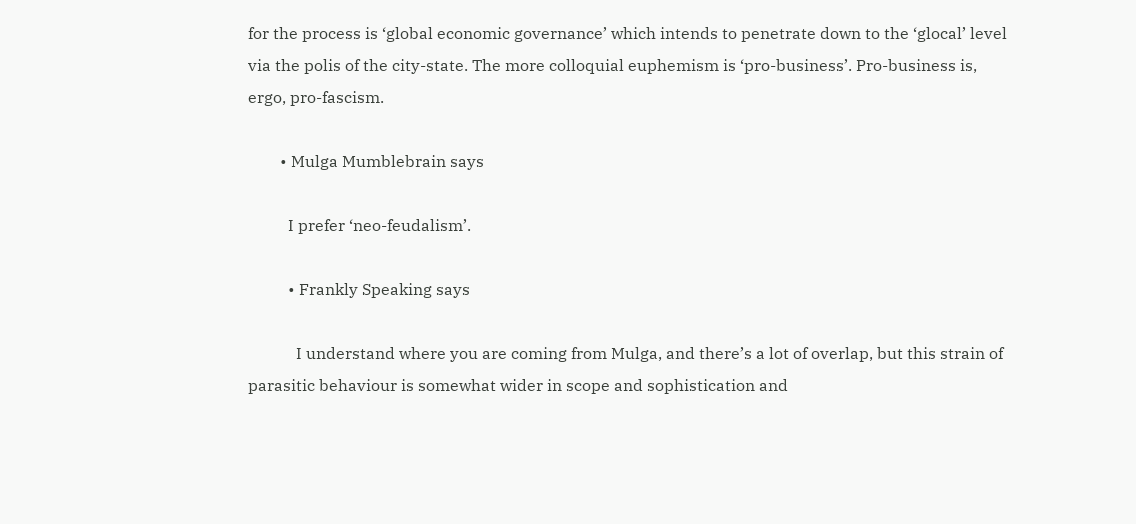for the process is ‘global economic governance’ which intends to penetrate down to the ‘glocal’ level via the polis of the city-state. The more colloquial euphemism is ‘pro-business’. Pro-business is, ergo, pro-fascism.

        • Mulga Mumblebrain says

          I prefer ‘neo-feudalism’.

          • Frankly Speaking says

            I understand where you are coming from Mulga, and there’s a lot of overlap, but this strain of parasitic behaviour is somewhat wider in scope and sophistication and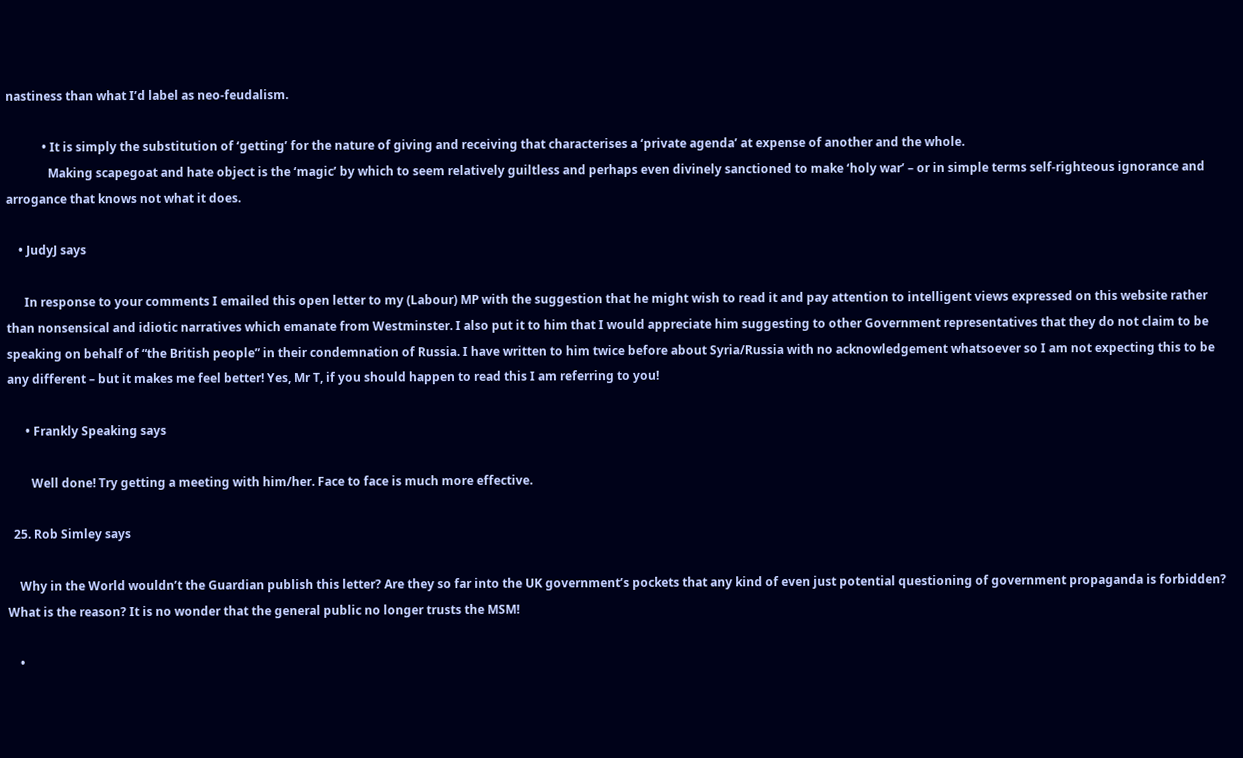nastiness than what I’d label as neo-feudalism.

            • It is simply the substitution of ‘getting’ for the nature of giving and receiving that characterises a ‘private agenda’ at expense of another and the whole.
              Making scapegoat and hate object is the ‘magic’ by which to seem relatively guiltless and perhaps even divinely sanctioned to make ‘holy war’ – or in simple terms self-righteous ignorance and arrogance that knows not what it does.

    • JudyJ says

      In response to your comments I emailed this open letter to my (Labour) MP with the suggestion that he might wish to read it and pay attention to intelligent views expressed on this website rather than nonsensical and idiotic narratives which emanate from Westminster. I also put it to him that I would appreciate him suggesting to other Government representatives that they do not claim to be speaking on behalf of “the British people” in their condemnation of Russia. I have written to him twice before about Syria/Russia with no acknowledgement whatsoever so I am not expecting this to be any different – but it makes me feel better! Yes, Mr T, if you should happen to read this I am referring to you!

      • Frankly Speaking says

        Well done! Try getting a meeting with him/her. Face to face is much more effective.

  25. Rob Simley says

    Why in the World wouldn’t the Guardian publish this letter? Are they so far into the UK government’s pockets that any kind of even just potential questioning of government propaganda is forbidden? What is the reason? It is no wonder that the general public no longer trusts the MSM!

    •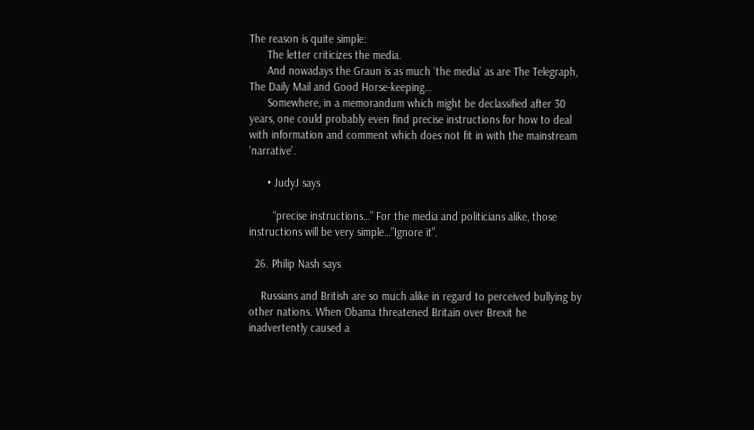The reason is quite simple:
      The letter criticizes the media.
      And nowadays the Graun is as much ‘the media’ as are The Telegraph, The Daily Mail and Good Horse-keeping…
      Somewhere, in a memorandum which might be declassified after 30 years, one could probably even find precise instructions for how to deal with information and comment which does not fit in with the mainstream ‘narrative’.

      • JudyJ says

        “precise instructions…” For the media and politicians alike, those instructions will be very simple…”Ignore it”.

  26. Philip Nash says

    Russians and British are so much alike in regard to perceived bullying by other nations. When Obama threatened Britain over Brexit he inadvertently caused a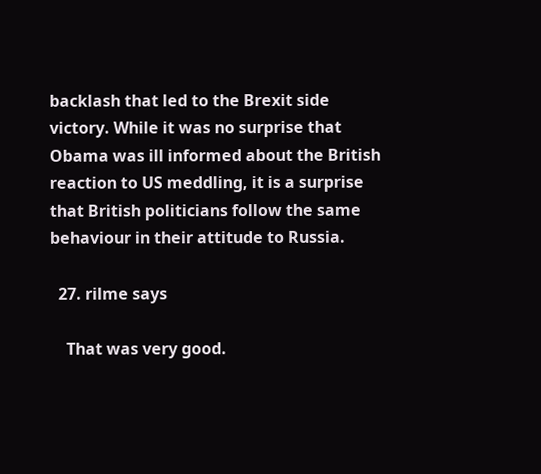backlash that led to the Brexit side victory. While it was no surprise that Obama was ill informed about the British reaction to US meddling, it is a surprise that British politicians follow the same behaviour in their attitude to Russia.

  27. rilme says

    That was very good.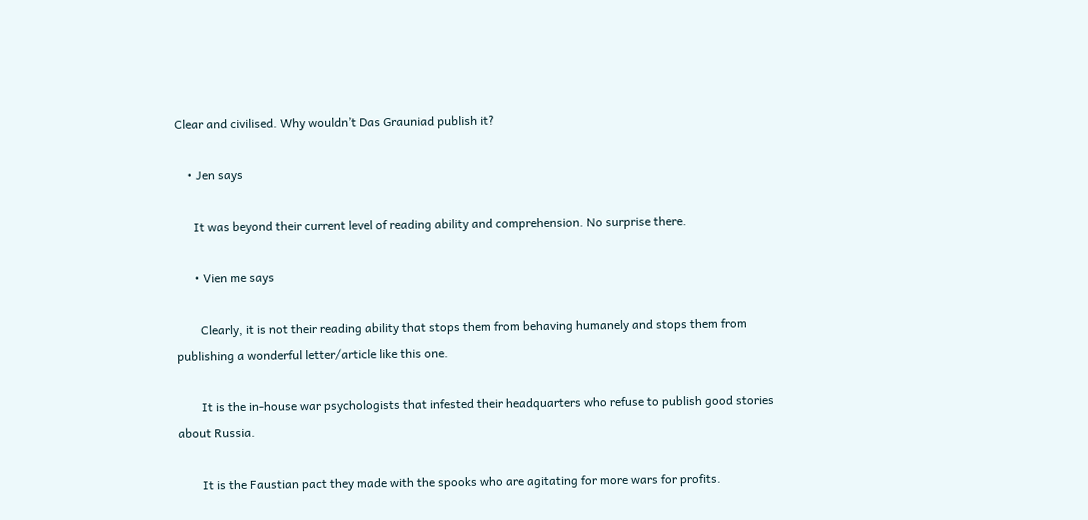Clear and civilised. Why wouldn’t Das Grauniad publish it?

    • Jen says

      It was beyond their current level of reading ability and comprehension. No surprise there.

      • Vien me says

        Clearly, it is not their reading ability that stops them from behaving humanely and stops them from publishing a wonderful letter/article like this one.

        It is the in-house war psychologists that infested their headquarters who refuse to publish good stories about Russia.

        It is the Faustian pact they made with the spooks who are agitating for more wars for profits.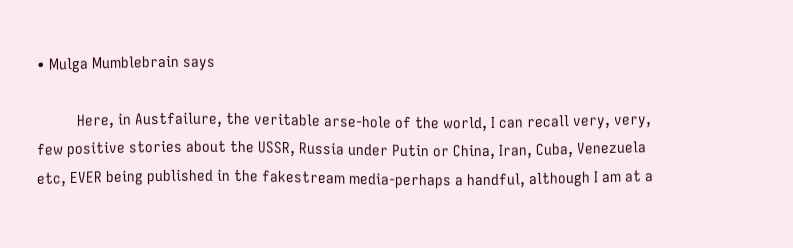• Mulga Mumblebrain says

          Here, in Austfailure, the veritable arse-hole of the world, I can recall very, very, few positive stories about the USSR, Russia under Putin or China, Iran, Cuba, Venezuela etc, EVER being published in the fakestream media-perhaps a handful, although I am at a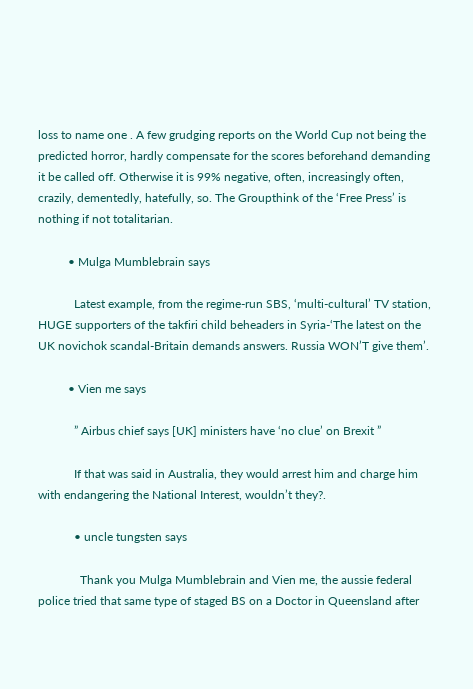loss to name one . A few grudging reports on the World Cup not being the predicted horror, hardly compensate for the scores beforehand demanding it be called off. Otherwise it is 99% negative, often, increasingly often, crazily, dementedly, hatefully, so. The Groupthink of the ‘Free Press’ is nothing if not totalitarian.

          • Mulga Mumblebrain says

            Latest example, from the regime-run SBS, ‘multi-cultural’ TV station, HUGE supporters of the takfiri child beheaders in Syria-‘The latest on the UK novichok scandal-Britain demands answers. Russia WON’T give them’.

          • Vien me says

            ” Airbus chief says [UK] ministers have ‘no clue’ on Brexit ”

            If that was said in Australia, they would arrest him and charge him with endangering the National Interest, wouldn’t they?.

            • uncle tungsten says

              Thank you Mulga Mumblebrain and Vien me, the aussie federal police tried that same type of staged BS on a Doctor in Queensland after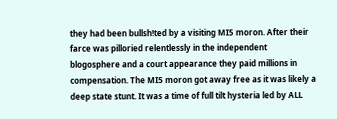they had been bullsh!ted by a visiting MI5 moron. After their farce was pilloried relentlessly in the independent blogosphere and a court appearance they paid millions in compensation. The MI5 moron got away free as it was likely a deep state stunt. It was a time of full tilt hysteria led by ALL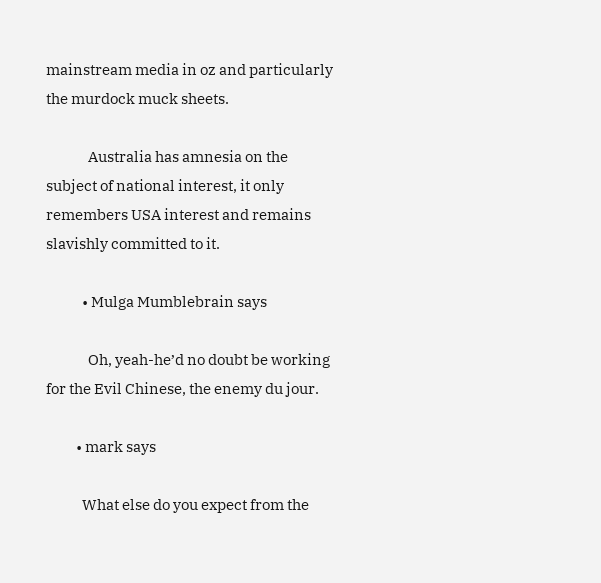mainstream media in oz and particularly the murdock muck sheets.

              Australia has amnesia on the subject of national interest, it only remembers USA interest and remains slavishly committed to it.

            • Mulga Mumblebrain says

              Oh, yeah-he’d no doubt be working for the Evil Chinese, the enemy du jour.

          • mark says

            What else do you expect from the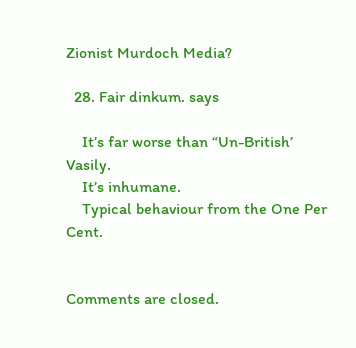Zionist Murdoch Media?

  28. Fair dinkum. says

    It’s far worse than “Un-British’ Vasily.
    It’s inhumane.
    Typical behaviour from the One Per Cent.


Comments are closed.